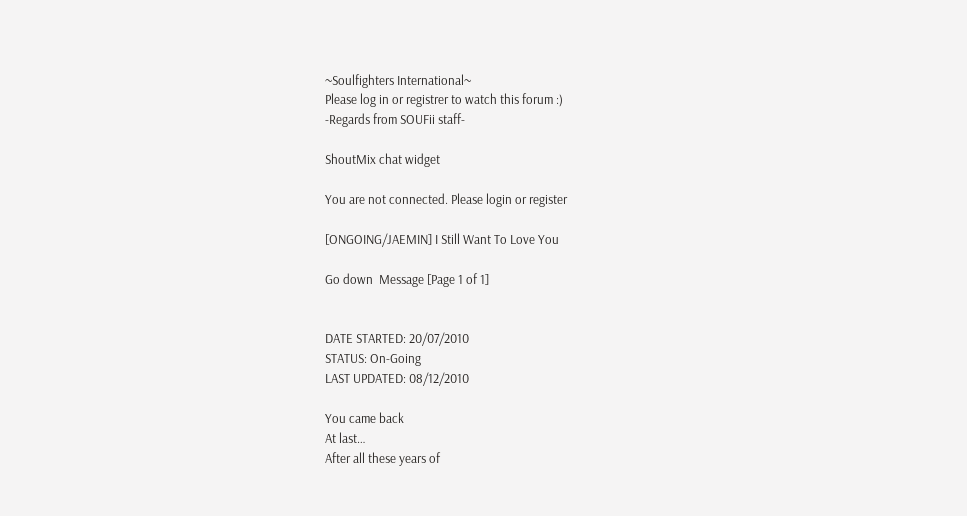~Soulfighters International~
Please log in or registrer to watch this forum :)
-Regards from SOUFii staff-

ShoutMix chat widget

You are not connected. Please login or register

[ONGOING/JAEMIN] I Still Want To Love You

Go down  Message [Page 1 of 1]


DATE STARTED: 20/07/2010
STATUS: On-Going
LAST UPDATED: 08/12/2010

You came back
At last…
After all these years of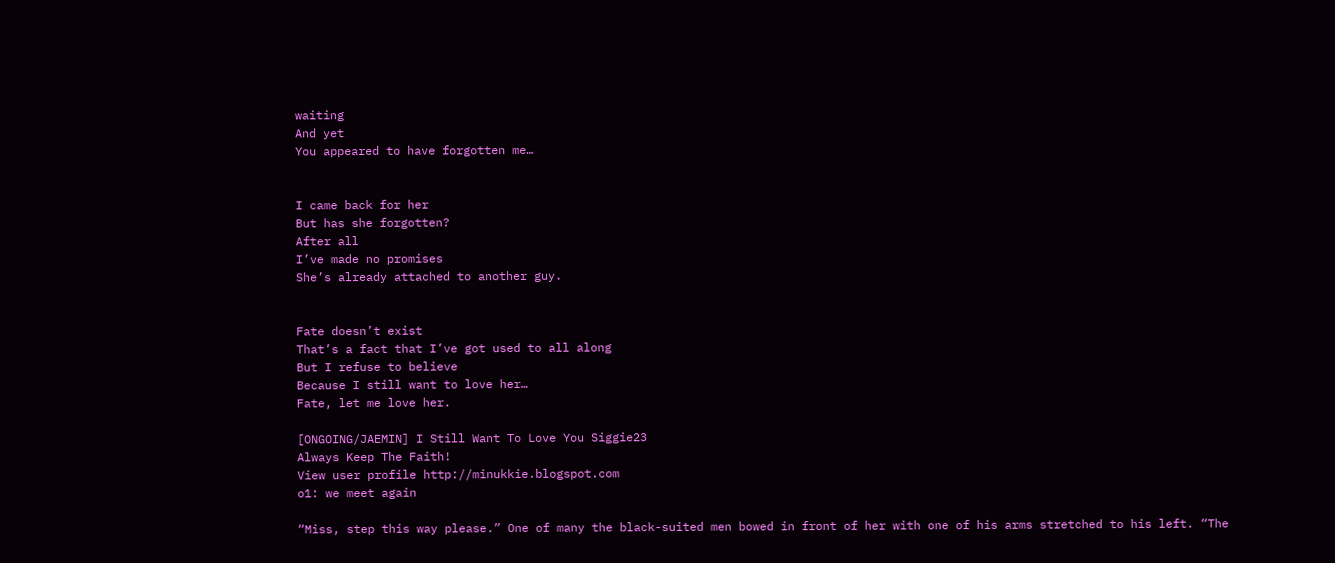waiting
And yet
You appeared to have forgotten me…


I came back for her
But has she forgotten?
After all
I’ve made no promises
She’s already attached to another guy.


Fate doesn’t exist
That’s a fact that I’ve got used to all along
But I refuse to believe
Because I still want to love her…
Fate, let me love her.

[ONGOING/JAEMIN] I Still Want To Love You Siggie23
Always Keep The Faith!
View user profile http://minukkie.blogspot.com
o1: we meet again

“Miss, step this way please.” One of many the black-suited men bowed in front of her with one of his arms stretched to his left. “The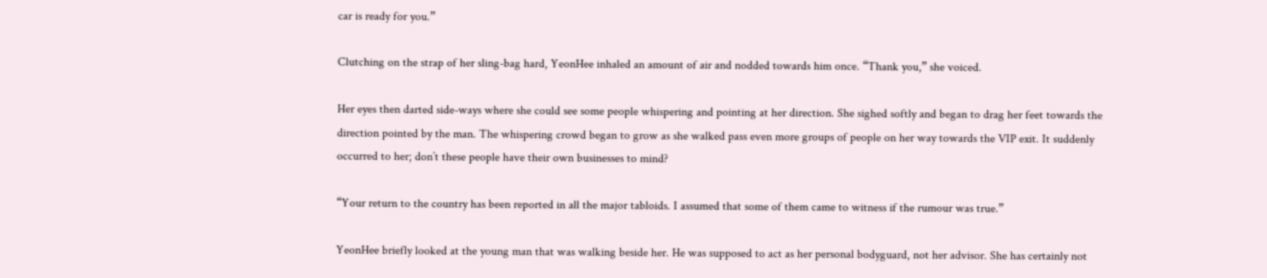car is ready for you.”

Clutching on the strap of her sling-bag hard, YeonHee inhaled an amount of air and nodded towards him once. “Thank you,” she voiced.

Her eyes then darted side-ways where she could see some people whispering and pointing at her direction. She sighed softly and began to drag her feet towards the direction pointed by the man. The whispering crowd began to grow as she walked pass even more groups of people on her way towards the VIP exit. It suddenly occurred to her; don’t these people have their own businesses to mind?

“Your return to the country has been reported in all the major tabloids. I assumed that some of them came to witness if the rumour was true.”

YeonHee briefly looked at the young man that was walking beside her. He was supposed to act as her personal bodyguard, not her advisor. She has certainly not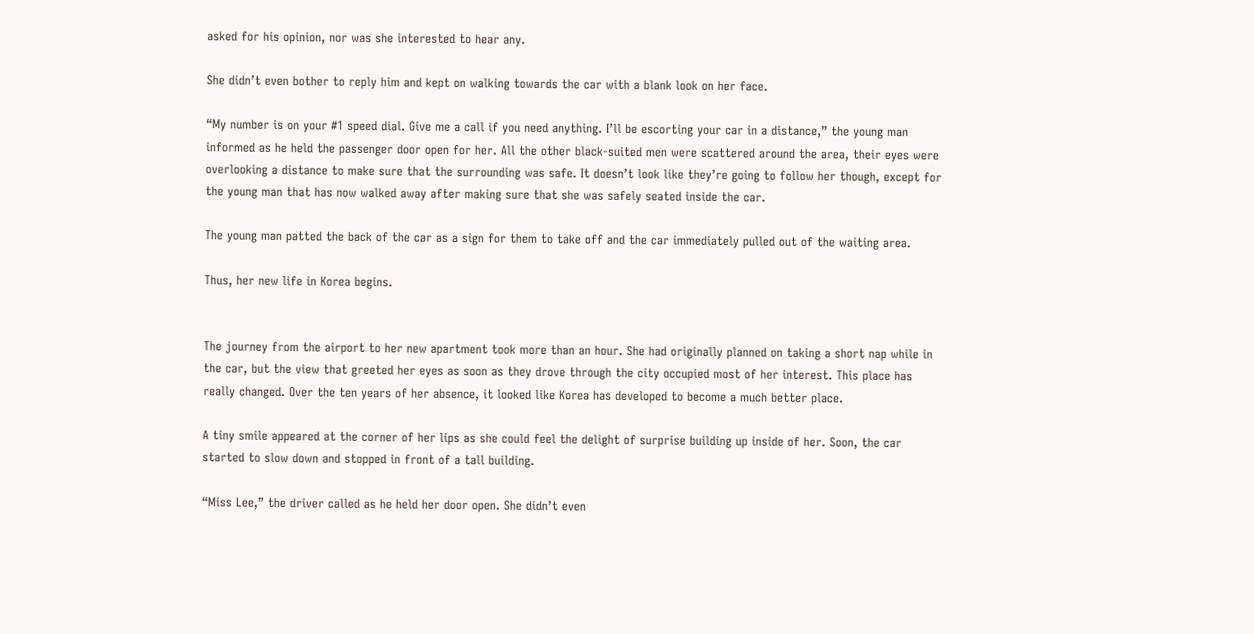asked for his opinion, nor was she interested to hear any.

She didn’t even bother to reply him and kept on walking towards the car with a blank look on her face.

“My number is on your #1 speed dial. Give me a call if you need anything. I’ll be escorting your car in a distance,” the young man informed as he held the passenger door open for her. All the other black-suited men were scattered around the area, their eyes were overlooking a distance to make sure that the surrounding was safe. It doesn’t look like they’re going to follow her though, except for the young man that has now walked away after making sure that she was safely seated inside the car.

The young man patted the back of the car as a sign for them to take off and the car immediately pulled out of the waiting area.

Thus, her new life in Korea begins.


The journey from the airport to her new apartment took more than an hour. She had originally planned on taking a short nap while in the car, but the view that greeted her eyes as soon as they drove through the city occupied most of her interest. This place has really changed. Over the ten years of her absence, it looked like Korea has developed to become a much better place.

A tiny smile appeared at the corner of her lips as she could feel the delight of surprise building up inside of her. Soon, the car started to slow down and stopped in front of a tall building.

“Miss Lee,” the driver called as he held her door open. She didn’t even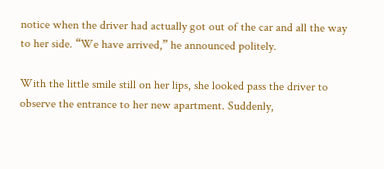notice when the driver had actually got out of the car and all the way to her side. “We have arrived,” he announced politely.

With the little smile still on her lips, she looked pass the driver to observe the entrance to her new apartment. Suddenly,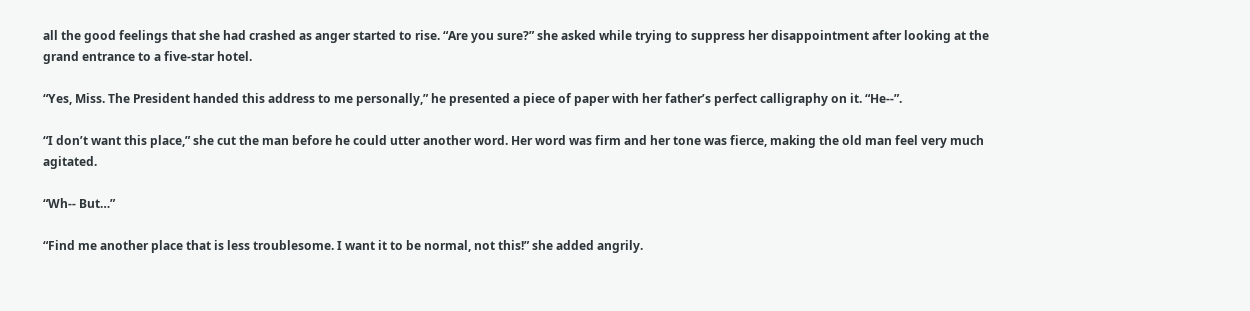all the good feelings that she had crashed as anger started to rise. “Are you sure?” she asked while trying to suppress her disappointment after looking at the grand entrance to a five-star hotel.

“Yes, Miss. The President handed this address to me personally,” he presented a piece of paper with her father’s perfect calligraphy on it. “He--”.

“I don’t want this place,” she cut the man before he could utter another word. Her word was firm and her tone was fierce, making the old man feel very much agitated.

“Wh-- But…”

“Find me another place that is less troublesome. I want it to be normal, not this!” she added angrily.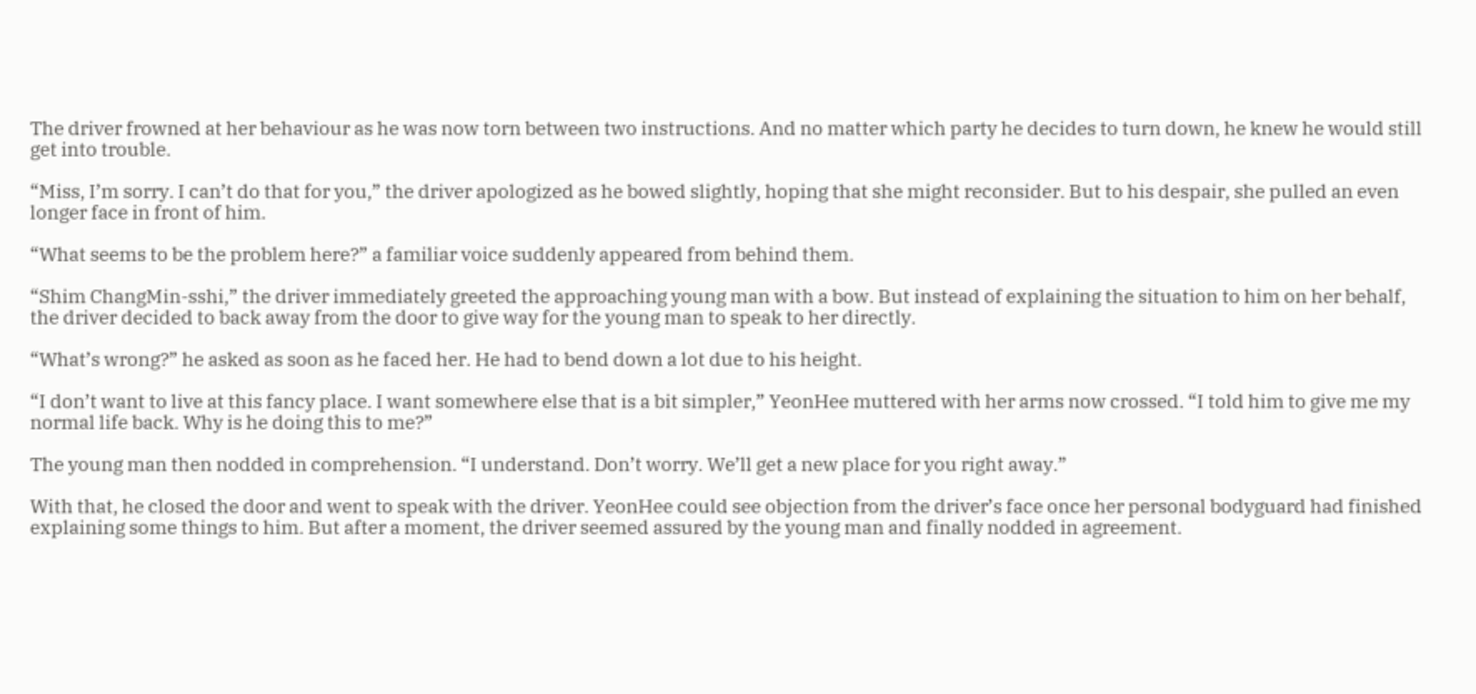The driver frowned at her behaviour as he was now torn between two instructions. And no matter which party he decides to turn down, he knew he would still get into trouble.

“Miss, I’m sorry. I can’t do that for you,” the driver apologized as he bowed slightly, hoping that she might reconsider. But to his despair, she pulled an even longer face in front of him.

“What seems to be the problem here?” a familiar voice suddenly appeared from behind them.

“Shim ChangMin-sshi,” the driver immediately greeted the approaching young man with a bow. But instead of explaining the situation to him on her behalf, the driver decided to back away from the door to give way for the young man to speak to her directly.

“What’s wrong?” he asked as soon as he faced her. He had to bend down a lot due to his height.

“I don’t want to live at this fancy place. I want somewhere else that is a bit simpler,” YeonHee muttered with her arms now crossed. “I told him to give me my normal life back. Why is he doing this to me?”

The young man then nodded in comprehension. “I understand. Don’t worry. We’ll get a new place for you right away.”

With that, he closed the door and went to speak with the driver. YeonHee could see objection from the driver’s face once her personal bodyguard had finished explaining some things to him. But after a moment, the driver seemed assured by the young man and finally nodded in agreement.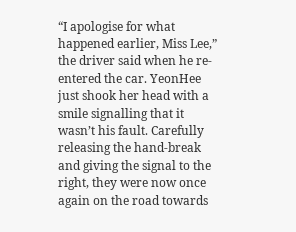“I apologise for what happened earlier, Miss Lee,” the driver said when he re-entered the car. YeonHee just shook her head with a smile signalling that it wasn’t his fault. Carefully releasing the hand-break and giving the signal to the right, they were now once again on the road towards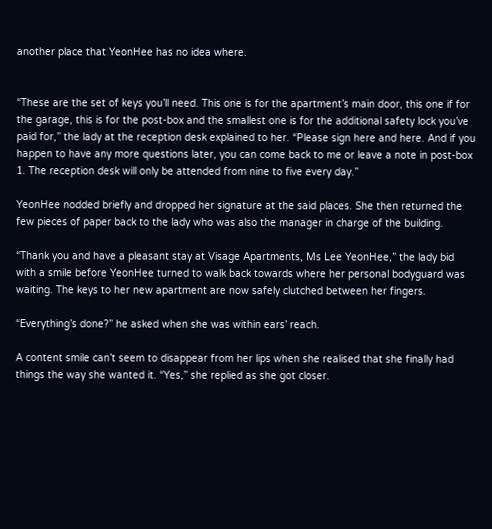another place that YeonHee has no idea where.


“These are the set of keys you’ll need. This one is for the apartment’s main door, this one if for the garage, this is for the post-box and the smallest one is for the additional safety lock you’ve paid for,” the lady at the reception desk explained to her. “Please sign here and here. And if you happen to have any more questions later, you can come back to me or leave a note in post-box 1. The reception desk will only be attended from nine to five every day.”

YeonHee nodded briefly and dropped her signature at the said places. She then returned the few pieces of paper back to the lady who was also the manager in charge of the building.

“Thank you and have a pleasant stay at Visage Apartments, Ms Lee YeonHee,” the lady bid with a smile before YeonHee turned to walk back towards where her personal bodyguard was waiting. The keys to her new apartment are now safely clutched between her fingers.

“Everything’s done?” he asked when she was within ears’ reach.

A content smile can’t seem to disappear from her lips when she realised that she finally had things the way she wanted it. “Yes,” she replied as she got closer.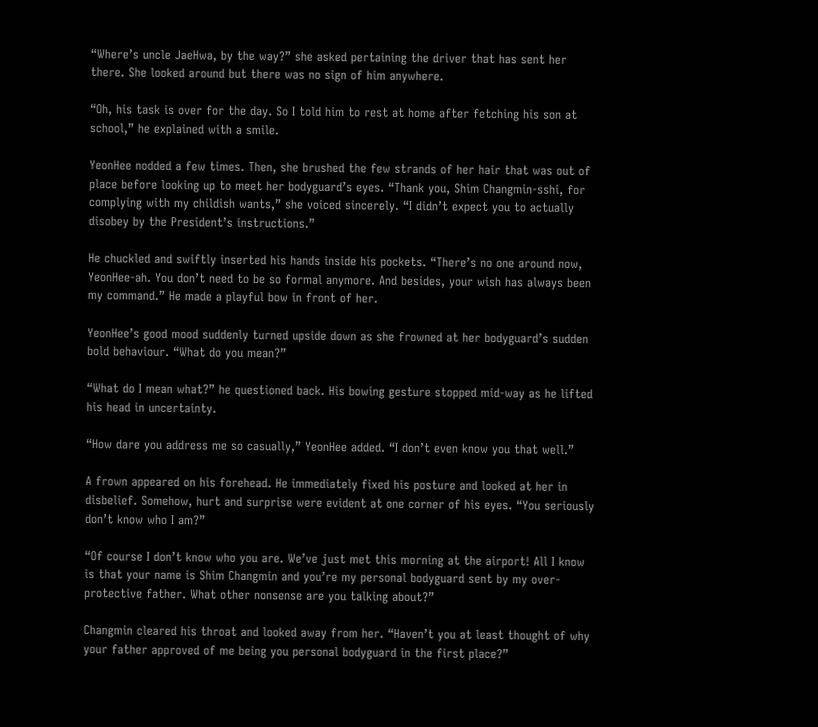“Where’s uncle JaeHwa, by the way?” she asked pertaining the driver that has sent her there. She looked around but there was no sign of him anywhere.

“Oh, his task is over for the day. So I told him to rest at home after fetching his son at school,” he explained with a smile.

YeonHee nodded a few times. Then, she brushed the few strands of her hair that was out of place before looking up to meet her bodyguard’s eyes. “Thank you, Shim Changmin-sshi, for complying with my childish wants,” she voiced sincerely. “I didn’t expect you to actually disobey by the President’s instructions.”

He chuckled and swiftly inserted his hands inside his pockets. “There’s no one around now, YeonHee-ah. You don’t need to be so formal anymore. And besides, your wish has always been my command.” He made a playful bow in front of her.

YeonHee’s good mood suddenly turned upside down as she frowned at her bodyguard’s sudden bold behaviour. “What do you mean?”

“What do I mean what?” he questioned back. His bowing gesture stopped mid-way as he lifted his head in uncertainty.

“How dare you address me so casually,” YeonHee added. “I don’t even know you that well.”

A frown appeared on his forehead. He immediately fixed his posture and looked at her in disbelief. Somehow, hurt and surprise were evident at one corner of his eyes. “You seriously don’t know who I am?”

“Of course I don’t know who you are. We’ve just met this morning at the airport! All I know is that your name is Shim Changmin and you’re my personal bodyguard sent by my over-protective father. What other nonsense are you talking about?”

Changmin cleared his throat and looked away from her. “Haven’t you at least thought of why your father approved of me being you personal bodyguard in the first place?”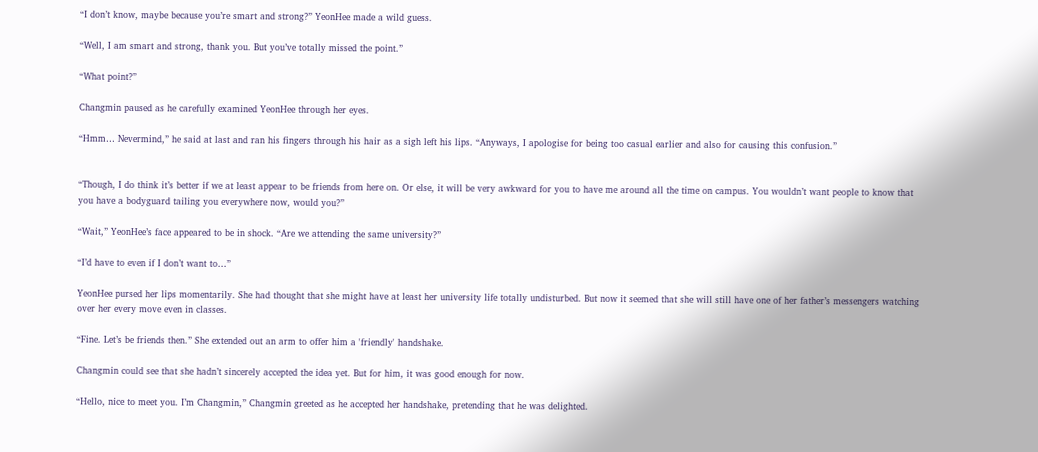“I don’t know, maybe because you’re smart and strong?” YeonHee made a wild guess.

“Well, I am smart and strong, thank you. But you’ve totally missed the point.”

“What point?”

Changmin paused as he carefully examined YeonHee through her eyes.

“Hmm… Nevermind,” he said at last and ran his fingers through his hair as a sigh left his lips. “Anyways, I apologise for being too casual earlier and also for causing this confusion.”


“Though, I do think it’s better if we at least appear to be friends from here on. Or else, it will be very awkward for you to have me around all the time on campus. You wouldn’t want people to know that you have a bodyguard tailing you everywhere now, would you?”

“Wait,” YeonHee’s face appeared to be in shock. “Are we attending the same university?”

“I’d have to even if I don’t want to…”

YeonHee pursed her lips momentarily. She had thought that she might have at least her university life totally undisturbed. But now it seemed that she will still have one of her father’s messengers watching over her every move even in classes.

“Fine. Let’s be friends then.” She extended out an arm to offer him a 'friendly' handshake.

Changmin could see that she hadn’t sincerely accepted the idea yet. But for him, it was good enough for now.

“Hello, nice to meet you. I’m Changmin,” Changmin greeted as he accepted her handshake, pretending that he was delighted.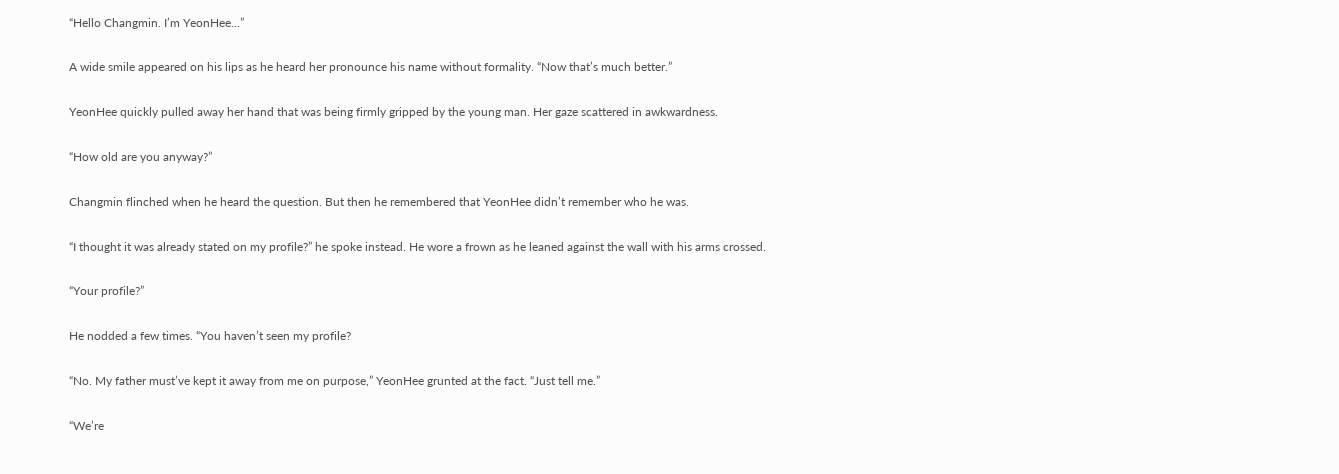“Hello Changmin. I’m YeonHee…”

A wide smile appeared on his lips as he heard her pronounce his name without formality. “Now that’s much better.”

YeonHee quickly pulled away her hand that was being firmly gripped by the young man. Her gaze scattered in awkwardness.

“How old are you anyway?”

Changmin flinched when he heard the question. But then he remembered that YeonHee didn’t remember who he was.

“I thought it was already stated on my profile?” he spoke instead. He wore a frown as he leaned against the wall with his arms crossed.

“Your profile?”

He nodded a few times. “You haven’t seen my profile?

“No. My father must’ve kept it away from me on purpose,” YeonHee grunted at the fact. “Just tell me.”

“We’re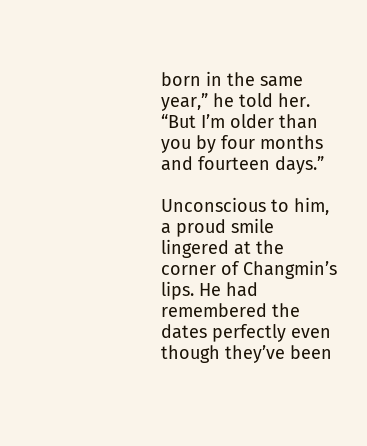born in the same year,” he told her. “But I’m older than you by four months and fourteen days.”

Unconscious to him, a proud smile lingered at the corner of Changmin’s lips. He had remembered the dates perfectly even though they’ve been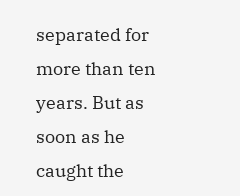separated for more than ten years. But as soon as he caught the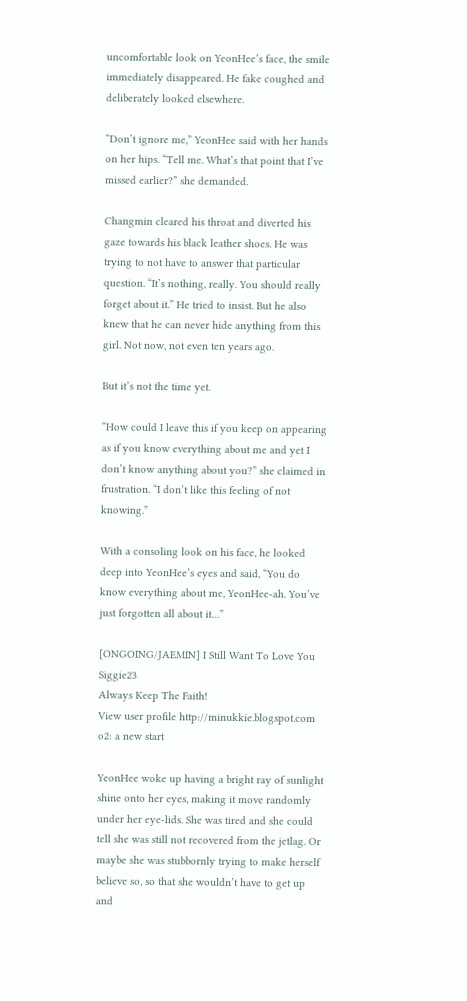uncomfortable look on YeonHee’s face, the smile immediately disappeared. He fake coughed and deliberately looked elsewhere.

“Don’t ignore me,” YeonHee said with her hands on her hips. “Tell me. What’s that point that I’ve missed earlier?” she demanded.

Changmin cleared his throat and diverted his gaze towards his black leather shoes. He was trying to not have to answer that particular question. “It’s nothing, really. You should really forget about it.” He tried to insist. But he also knew that he can never hide anything from this girl. Not now, not even ten years ago.

But it’s not the time yet.

“How could I leave this if you keep on appearing as if you know everything about me and yet I don’t know anything about you?” she claimed in frustration. “I don’t like this feeling of not knowing.”

With a consoling look on his face, he looked deep into YeonHee’s eyes and said, “You do know everything about me, YeonHee-ah. You’ve just forgotten all about it…”

[ONGOING/JAEMIN] I Still Want To Love You Siggie23
Always Keep The Faith!
View user profile http://minukkie.blogspot.com
o2: a new start

YeonHee woke up having a bright ray of sunlight shine onto her eyes, making it move randomly under her eye-lids. She was tired and she could tell she was still not recovered from the jetlag. Or maybe she was stubbornly trying to make herself believe so, so that she wouldn’t have to get up and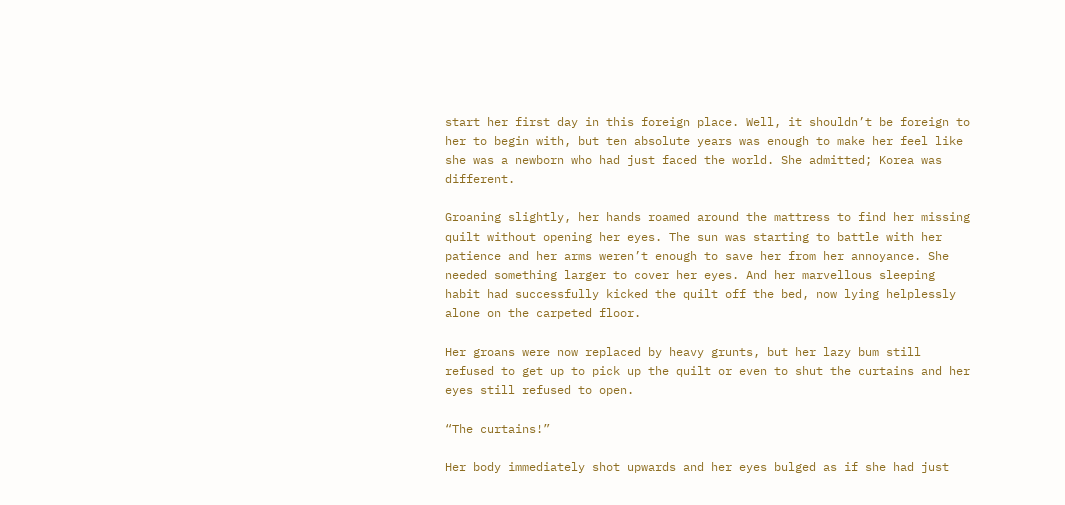start her first day in this foreign place. Well, it shouldn’t be foreign to her to begin with, but ten absolute years was enough to make her feel like she was a newborn who had just faced the world. She admitted; Korea was different.

Groaning slightly, her hands roamed around the mattress to find her missing quilt without opening her eyes. The sun was starting to battle with her patience and her arms weren’t enough to save her from her annoyance. She needed something larger to cover her eyes. And her marvellous sleeping habit had successfully kicked the quilt off the bed, now lying helplessly alone on the carpeted floor.

Her groans were now replaced by heavy grunts, but her lazy bum still refused to get up to pick up the quilt or even to shut the curtains and her eyes still refused to open.

“The curtains!”

Her body immediately shot upwards and her eyes bulged as if she had just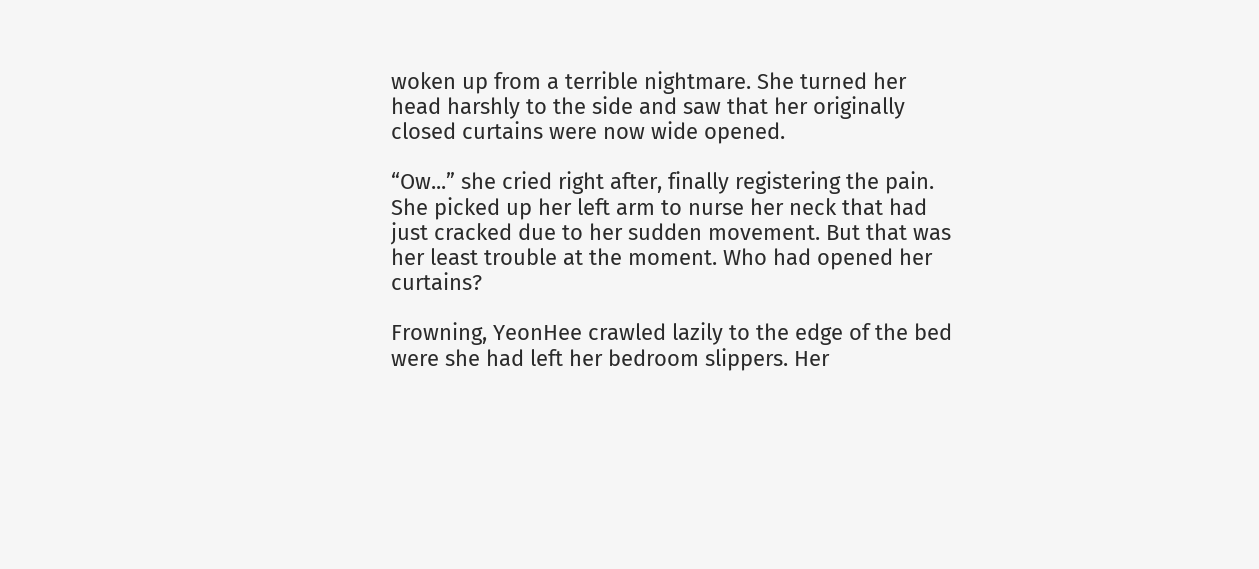woken up from a terrible nightmare. She turned her head harshly to the side and saw that her originally closed curtains were now wide opened.

“Ow...” she cried right after, finally registering the pain. She picked up her left arm to nurse her neck that had just cracked due to her sudden movement. But that was her least trouble at the moment. Who had opened her curtains?

Frowning, YeonHee crawled lazily to the edge of the bed were she had left her bedroom slippers. Her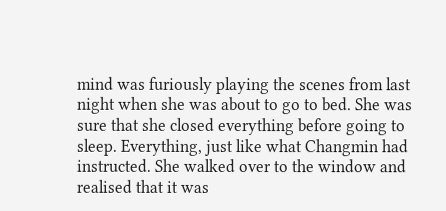mind was furiously playing the scenes from last night when she was about to go to bed. She was sure that she closed everything before going to sleep. Everything, just like what Changmin had instructed. She walked over to the window and realised that it was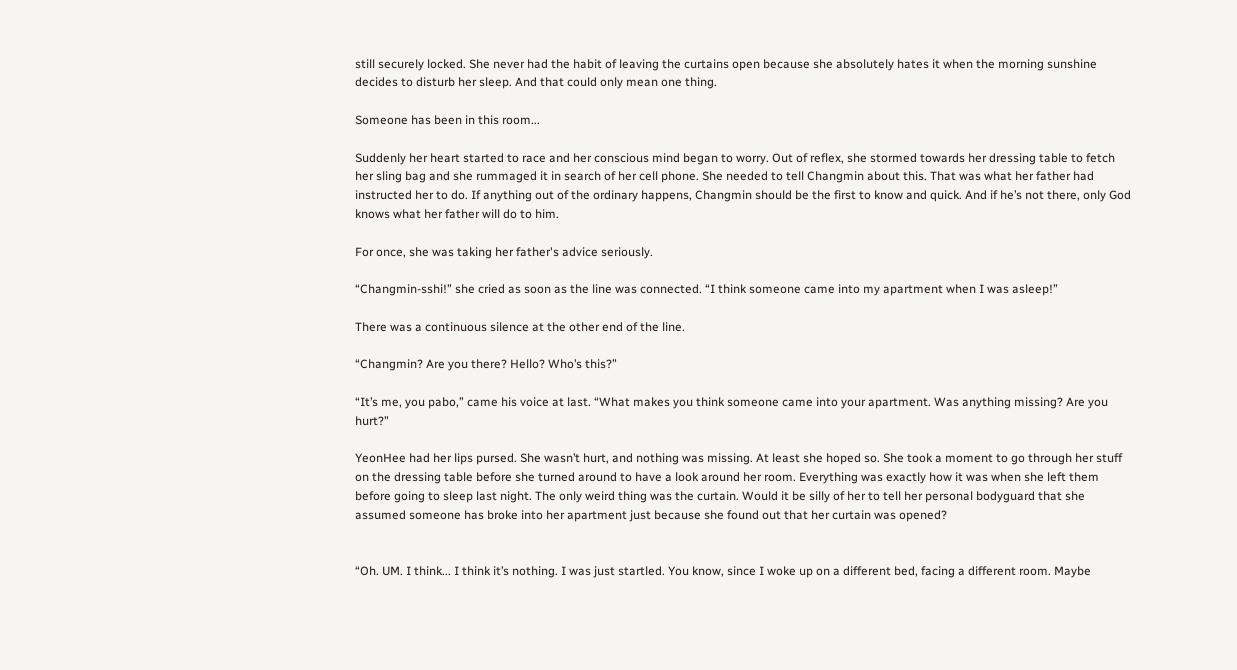still securely locked. She never had the habit of leaving the curtains open because she absolutely hates it when the morning sunshine decides to disturb her sleep. And that could only mean one thing.

Someone has been in this room...

Suddenly her heart started to race and her conscious mind began to worry. Out of reflex, she stormed towards her dressing table to fetch her sling bag and she rummaged it in search of her cell phone. She needed to tell Changmin about this. That was what her father had instructed her to do. If anything out of the ordinary happens, Changmin should be the first to know and quick. And if he’s not there, only God knows what her father will do to him.

For once, she was taking her father's advice seriously.

“Changmin-sshi!” she cried as soon as the line was connected. “I think someone came into my apartment when I was asleep!”

There was a continuous silence at the other end of the line.

“Changmin? Are you there? Hello? Who’s this?”

“It’s me, you pabo,” came his voice at last. “What makes you think someone came into your apartment. Was anything missing? Are you hurt?”

YeonHee had her lips pursed. She wasn’t hurt, and nothing was missing. At least she hoped so. She took a moment to go through her stuff on the dressing table before she turned around to have a look around her room. Everything was exactly how it was when she left them before going to sleep last night. The only weird thing was the curtain. Would it be silly of her to tell her personal bodyguard that she assumed someone has broke into her apartment just because she found out that her curtain was opened?


“Oh. UM. I think... I think it’s nothing. I was just startled. You know, since I woke up on a different bed, facing a different room. Maybe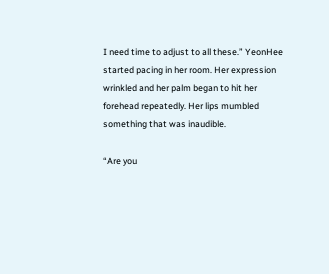I need time to adjust to all these.” YeonHee started pacing in her room. Her expression wrinkled and her palm began to hit her forehead repeatedly. Her lips mumbled something that was inaudible.

“Are you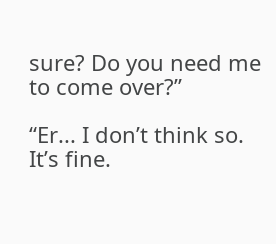sure? Do you need me to come over?”

“Er... I don’t think so. It’s fine.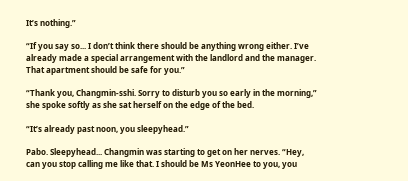It’s nothing.”

“If you say so... I don’t think there should be anything wrong either. I’ve already made a special arrangement with the landlord and the manager. That apartment should be safe for you.”

“Thank you, Changmin-sshi. Sorry to disturb you so early in the morning,” she spoke softly as she sat herself on the edge of the bed.

“It’s already past noon, you sleepyhead.”

Pabo. Sleepyhead... Changmin was starting to get on her nerves. “Hey, can you stop calling me like that. I should be Ms YeonHee to you, you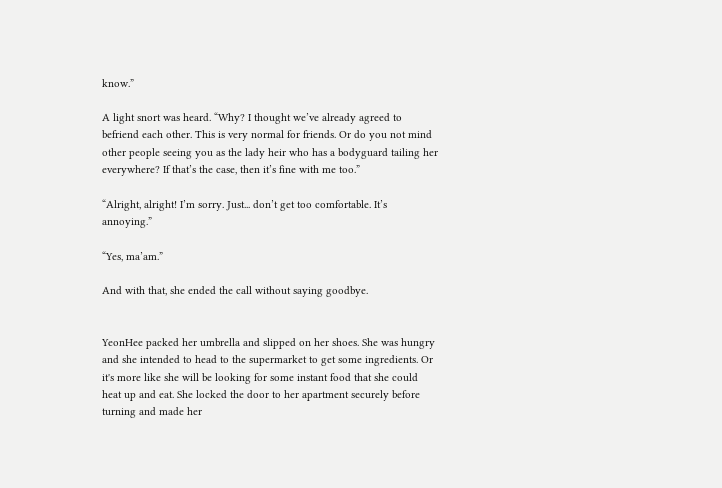know.”

A light snort was heard. “Why? I thought we’ve already agreed to befriend each other. This is very normal for friends. Or do you not mind other people seeing you as the lady heir who has a bodyguard tailing her everywhere? If that’s the case, then it’s fine with me too.”

“Alright, alright! I’m sorry. Just... don’t get too comfortable. It’s annoying.”

“Yes, ma’am.”

And with that, she ended the call without saying goodbye.


YeonHee packed her umbrella and slipped on her shoes. She was hungry and she intended to head to the supermarket to get some ingredients. Or it's more like she will be looking for some instant food that she could heat up and eat. She locked the door to her apartment securely before turning and made her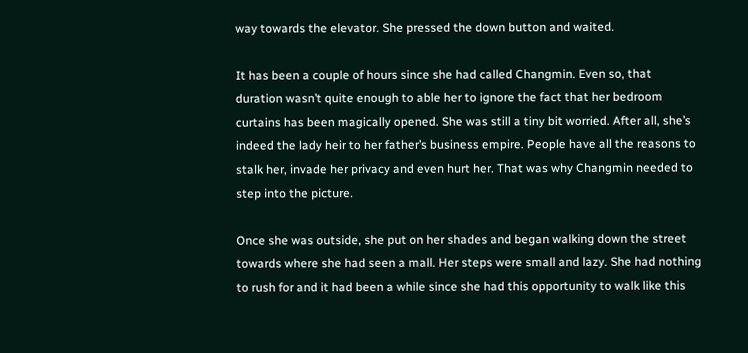way towards the elevator. She pressed the down button and waited.

It has been a couple of hours since she had called Changmin. Even so, that duration wasn’t quite enough to able her to ignore the fact that her bedroom curtains has been magically opened. She was still a tiny bit worried. After all, she’s indeed the lady heir to her father’s business empire. People have all the reasons to stalk her, invade her privacy and even hurt her. That was why Changmin needed to step into the picture.

Once she was outside, she put on her shades and began walking down the street towards where she had seen a mall. Her steps were small and lazy. She had nothing to rush for and it had been a while since she had this opportunity to walk like this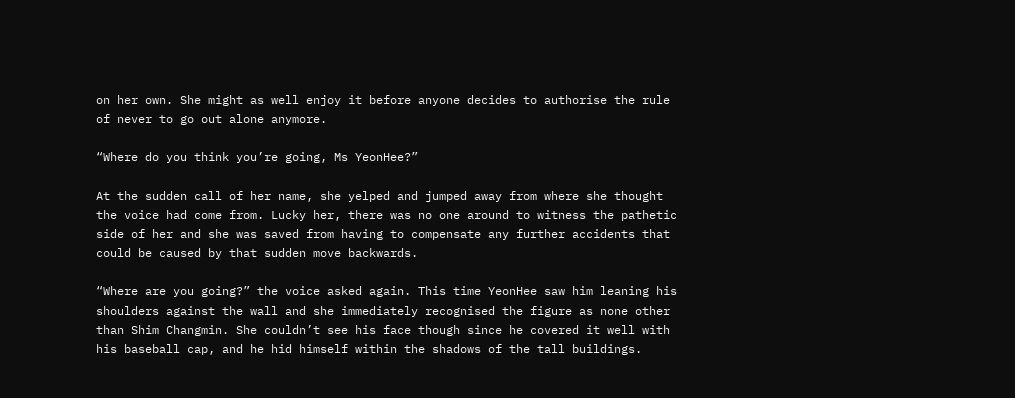on her own. She might as well enjoy it before anyone decides to authorise the rule of never to go out alone anymore.

“Where do you think you’re going, Ms YeonHee?”

At the sudden call of her name, she yelped and jumped away from where she thought the voice had come from. Lucky her, there was no one around to witness the pathetic side of her and she was saved from having to compensate any further accidents that could be caused by that sudden move backwards.

“Where are you going?” the voice asked again. This time YeonHee saw him leaning his shoulders against the wall and she immediately recognised the figure as none other than Shim Changmin. She couldn’t see his face though since he covered it well with his baseball cap, and he hid himself within the shadows of the tall buildings.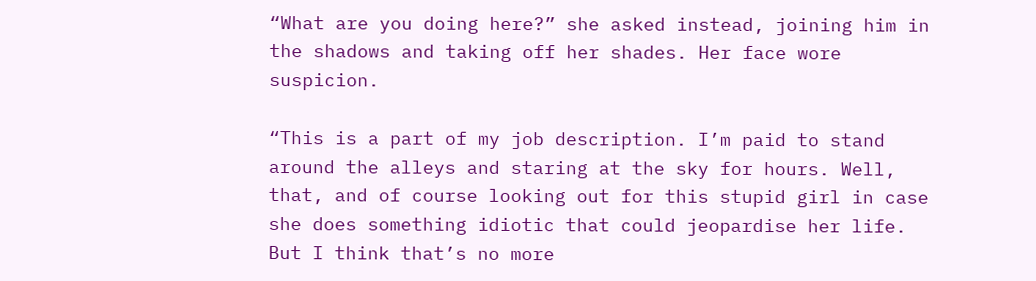“What are you doing here?” she asked instead, joining him in the shadows and taking off her shades. Her face wore suspicion.

“This is a part of my job description. I’m paid to stand around the alleys and staring at the sky for hours. Well, that, and of course looking out for this stupid girl in case she does something idiotic that could jeopardise her life. But I think that’s no more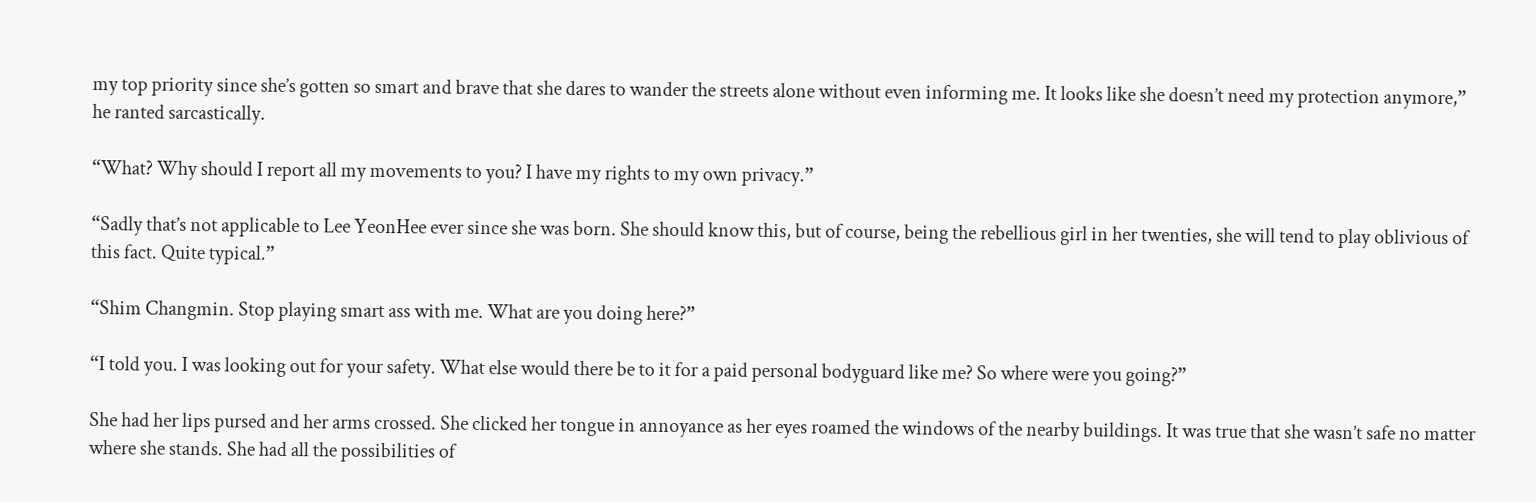my top priority since she’s gotten so smart and brave that she dares to wander the streets alone without even informing me. It looks like she doesn’t need my protection anymore,” he ranted sarcastically.

“What? Why should I report all my movements to you? I have my rights to my own privacy.”

“Sadly that’s not applicable to Lee YeonHee ever since she was born. She should know this, but of course, being the rebellious girl in her twenties, she will tend to play oblivious of this fact. Quite typical.”

“Shim Changmin. Stop playing smart ass with me. What are you doing here?”

“I told you. I was looking out for your safety. What else would there be to it for a paid personal bodyguard like me? So where were you going?”

She had her lips pursed and her arms crossed. She clicked her tongue in annoyance as her eyes roamed the windows of the nearby buildings. It was true that she wasn’t safe no matter where she stands. She had all the possibilities of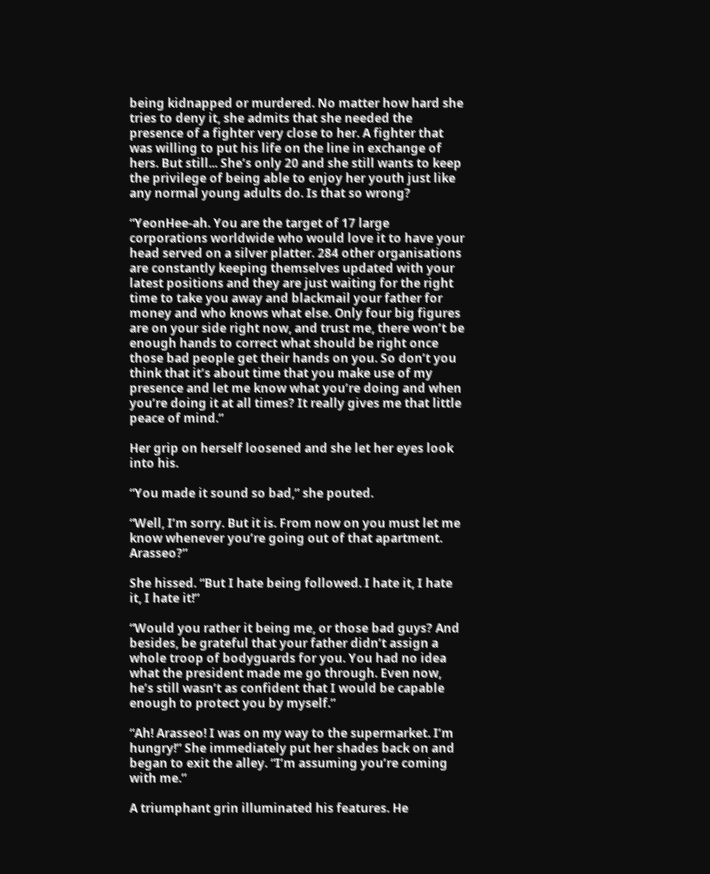being kidnapped or murdered. No matter how hard she tries to deny it, she admits that she needed the presence of a fighter very close to her. A fighter that was willing to put his life on the line in exchange of hers. But still... She’s only 20 and she still wants to keep the privilege of being able to enjoy her youth just like any normal young adults do. Is that so wrong?

“YeonHee-ah. You are the target of 17 large corporations worldwide who would love it to have your head served on a silver platter. 284 other organisations are constantly keeping themselves updated with your latest positions and they are just waiting for the right time to take you away and blackmail your father for money and who knows what else. Only four big figures are on your side right now, and trust me, there won’t be enough hands to correct what should be right once those bad people get their hands on you. So don’t you think that it’s about time that you make use of my presence and let me know what you’re doing and when you’re doing it at all times? It really gives me that little peace of mind.”

Her grip on herself loosened and she let her eyes look into his.

“You made it sound so bad,” she pouted.

“Well, I’m sorry. But it is. From now on you must let me know whenever you’re going out of that apartment. Arasseo?”

She hissed. “But I hate being followed. I hate it, I hate it, I hate it!”

“Would you rather it being me, or those bad guys? And besides, be grateful that your father didn’t assign a whole troop of bodyguards for you. You had no idea what the president made me go through. Even now, he’s still wasn’t as confident that I would be capable enough to protect you by myself.”

“Ah! Arasseo! I was on my way to the supermarket. I’m hungry!” She immediately put her shades back on and began to exit the alley. “I’m assuming you’re coming with me.”

A triumphant grin illuminated his features. He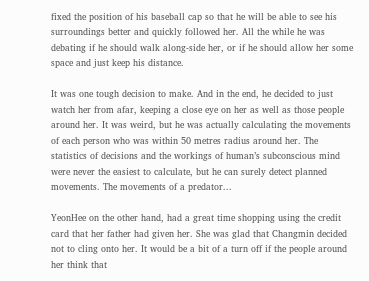fixed the position of his baseball cap so that he will be able to see his surroundings better and quickly followed her. All the while he was debating if he should walk along-side her, or if he should allow her some space and just keep his distance.

It was one tough decision to make. And in the end, he decided to just watch her from afar, keeping a close eye on her as well as those people around her. It was weird, but he was actually calculating the movements of each person who was within 50 metres radius around her. The statistics of decisions and the workings of human’s subconscious mind were never the easiest to calculate, but he can surely detect planned movements. The movements of a predator...

YeonHee on the other hand, had a great time shopping using the credit card that her father had given her. She was glad that Changmin decided not to cling onto her. It would be a bit of a turn off if the people around her think that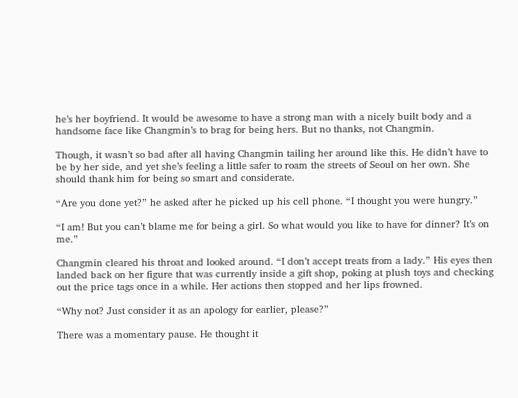he’s her boyfriend. It would be awesome to have a strong man with a nicely built body and a handsome face like Changmin’s to brag for being hers. But no thanks, not Changmin.

Though, it wasn’t so bad after all having Changmin tailing her around like this. He didn’t have to be by her side, and yet she’s feeling a little safer to roam the streets of Seoul on her own. She should thank him for being so smart and considerate.

“Are you done yet?” he asked after he picked up his cell phone. “I thought you were hungry.”

“I am! But you can’t blame me for being a girl. So what would you like to have for dinner? It’s on me.”

Changmin cleared his throat and looked around. “I don’t accept treats from a lady.” His eyes then landed back on her figure that was currently inside a gift shop, poking at plush toys and checking out the price tags once in a while. Her actions then stopped and her lips frowned.

“Why not? Just consider it as an apology for earlier, please?”

There was a momentary pause. He thought it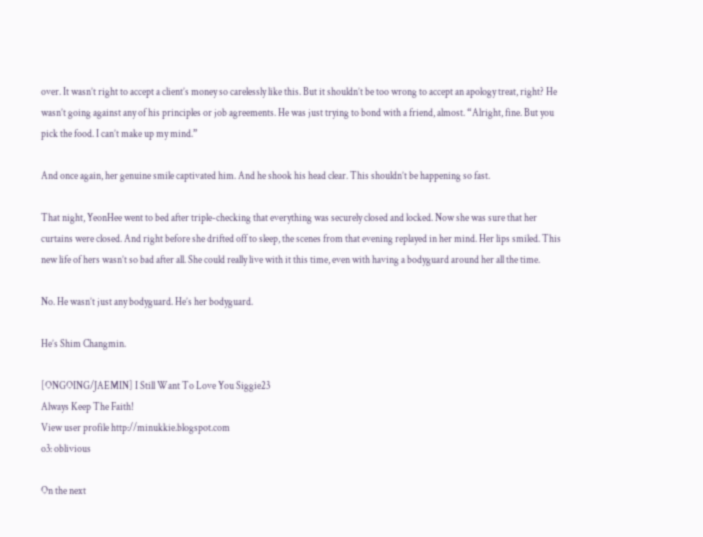over. It wasn’t right to accept a client’s money so carelessly like this. But it shouldn’t be too wrong to accept an apology treat, right? He wasn’t going against any of his principles or job agreements. He was just trying to bond with a friend, almost. “Alright, fine. But you pick the food. I can’t make up my mind.”

And once again, her genuine smile captivated him. And he shook his head clear. This shouldn’t be happening so fast.

That night, YeonHee went to bed after triple-checking that everything was securely closed and locked. Now she was sure that her curtains were closed. And right before she drifted off to sleep, the scenes from that evening replayed in her mind. Her lips smiled. This new life of hers wasn’t so bad after all. She could really live with it this time, even with having a bodyguard around her all the time.

No. He wasn’t just any bodyguard. He’s her bodyguard.

He’s Shim Changmin.

[ONGOING/JAEMIN] I Still Want To Love You Siggie23
Always Keep The Faith!
View user profile http://minukkie.blogspot.com
o3: oblivious

On the next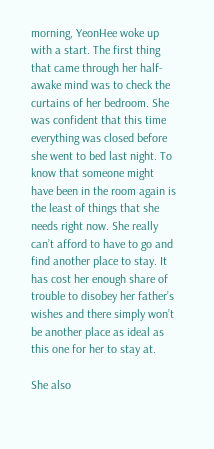morning, YeonHee woke up with a start. The first thing that came through her half-awake mind was to check the curtains of her bedroom. She was confident that this time everything was closed before she went to bed last night. To know that someone might have been in the room again is the least of things that she needs right now. She really can’t afford to have to go and find another place to stay. It has cost her enough share of trouble to disobey her father’s wishes and there simply won’t be another place as ideal as this one for her to stay at.

She also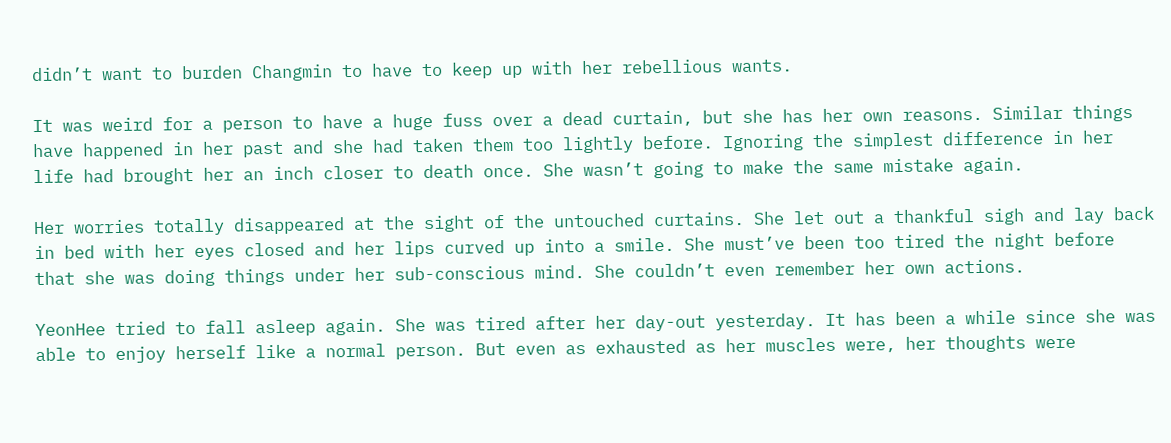didn’t want to burden Changmin to have to keep up with her rebellious wants.

It was weird for a person to have a huge fuss over a dead curtain, but she has her own reasons. Similar things have happened in her past and she had taken them too lightly before. Ignoring the simplest difference in her life had brought her an inch closer to death once. She wasn’t going to make the same mistake again.

Her worries totally disappeared at the sight of the untouched curtains. She let out a thankful sigh and lay back in bed with her eyes closed and her lips curved up into a smile. She must’ve been too tired the night before that she was doing things under her sub-conscious mind. She couldn’t even remember her own actions.

YeonHee tried to fall asleep again. She was tired after her day-out yesterday. It has been a while since she was able to enjoy herself like a normal person. But even as exhausted as her muscles were, her thoughts were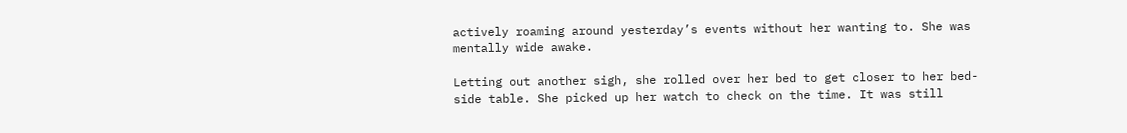actively roaming around yesterday’s events without her wanting to. She was mentally wide awake.

Letting out another sigh, she rolled over her bed to get closer to her bed-side table. She picked up her watch to check on the time. It was still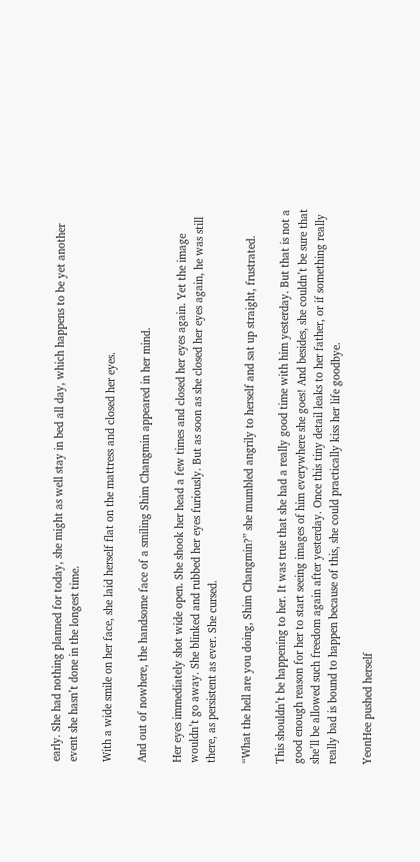early. She had nothing planned for today, she might as well stay in bed all day, which happens to be yet another event she hasn’t done in the longest time.

With a wide smile on her face, she laid herself flat on the mattress and closed her eyes.

And out of nowhere, the handsome face of a smiling Shim Changmin appeared in her mind.

Her eyes immediately shot wide open. She shook her head a few times and closed her eyes again. Yet the image wouldn’t go away. She blinked and rubbed her eyes furiously. But as soon as she closed her eyes again, he was still there, as persistent as ever. She cursed.

“What the hell are you doing, Shim Changmin?” she mumbled angrily to herself and sat up straight, frustrated.

This shouldn’t be happening to her. It was true that she had a really good time with him yesterday. But that is not a good enough reason for her to start seeing images of him everywhere she goes! And besides, she couldn’t be sure that she’ll be allowed such freedom again after yesterday. Once this tiny detail leaks to her father, or if something really really bad is bound to happen because of this, she could practically kiss her life goodbye.

YeonHee pushed herself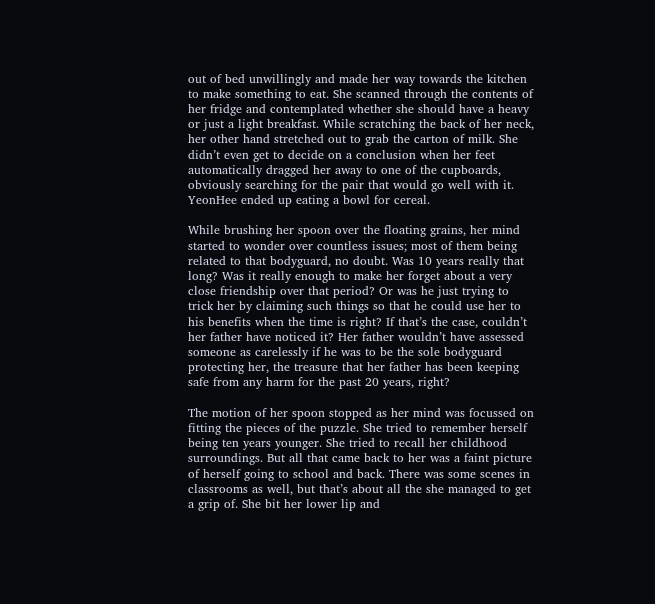out of bed unwillingly and made her way towards the kitchen to make something to eat. She scanned through the contents of her fridge and contemplated whether she should have a heavy or just a light breakfast. While scratching the back of her neck, her other hand stretched out to grab the carton of milk. She didn’t even get to decide on a conclusion when her feet automatically dragged her away to one of the cupboards, obviously searching for the pair that would go well with it. YeonHee ended up eating a bowl for cereal.

While brushing her spoon over the floating grains, her mind started to wonder over countless issues; most of them being related to that bodyguard, no doubt. Was 10 years really that long? Was it really enough to make her forget about a very close friendship over that period? Or was he just trying to trick her by claiming such things so that he could use her to his benefits when the time is right? If that’s the case, couldn’t her father have noticed it? Her father wouldn’t have assessed someone as carelessly if he was to be the sole bodyguard protecting her, the treasure that her father has been keeping safe from any harm for the past 20 years, right?

The motion of her spoon stopped as her mind was focussed on fitting the pieces of the puzzle. She tried to remember herself being ten years younger. She tried to recall her childhood surroundings. But all that came back to her was a faint picture of herself going to school and back. There was some scenes in classrooms as well, but that’s about all the she managed to get a grip of. She bit her lower lip and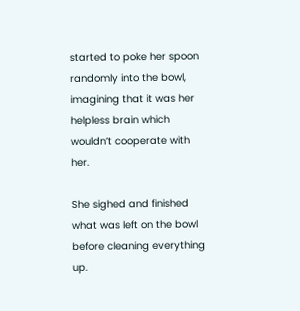started to poke her spoon randomly into the bowl, imagining that it was her helpless brain which wouldn’t cooperate with her.

She sighed and finished what was left on the bowl before cleaning everything up.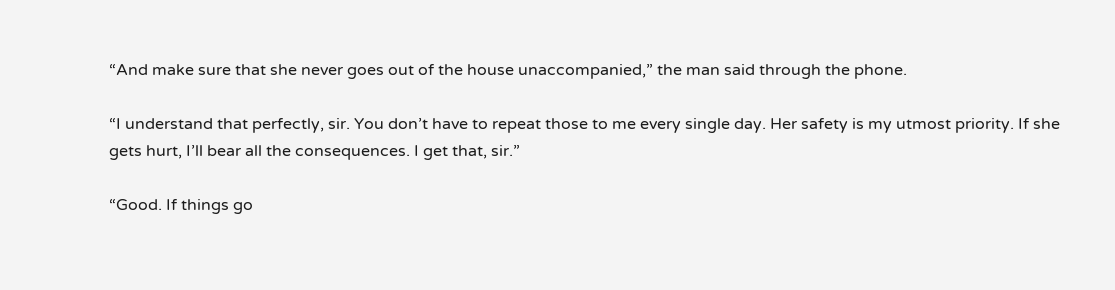“And make sure that she never goes out of the house unaccompanied,” the man said through the phone.

“I understand that perfectly, sir. You don’t have to repeat those to me every single day. Her safety is my utmost priority. If she gets hurt, I’ll bear all the consequences. I get that, sir.”

“Good. If things go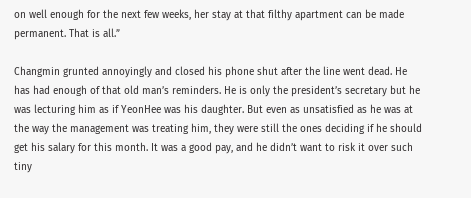on well enough for the next few weeks, her stay at that filthy apartment can be made permanent. That is all.”

Changmin grunted annoyingly and closed his phone shut after the line went dead. He has had enough of that old man’s reminders. He is only the president’s secretary but he was lecturing him as if YeonHee was his daughter. But even as unsatisfied as he was at the way the management was treating him, they were still the ones deciding if he should get his salary for this month. It was a good pay, and he didn’t want to risk it over such tiny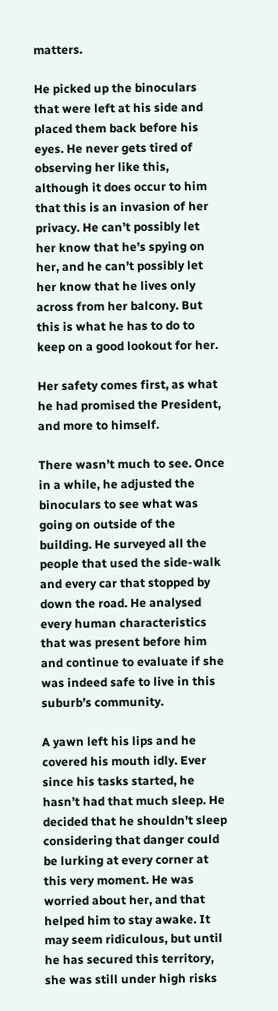matters.

He picked up the binoculars that were left at his side and placed them back before his eyes. He never gets tired of observing her like this, although it does occur to him that this is an invasion of her privacy. He can’t possibly let her know that he’s spying on her, and he can’t possibly let her know that he lives only across from her balcony. But this is what he has to do to keep on a good lookout for her.

Her safety comes first, as what he had promised the President, and more to himself.

There wasn’t much to see. Once in a while, he adjusted the binoculars to see what was going on outside of the building. He surveyed all the people that used the side-walk and every car that stopped by down the road. He analysed every human characteristics that was present before him and continue to evaluate if she was indeed safe to live in this suburb’s community.

A yawn left his lips and he covered his mouth idly. Ever since his tasks started, he hasn’t had that much sleep. He decided that he shouldn’t sleep considering that danger could be lurking at every corner at this very moment. He was worried about her, and that helped him to stay awake. It may seem ridiculous, but until he has secured this territory, she was still under high risks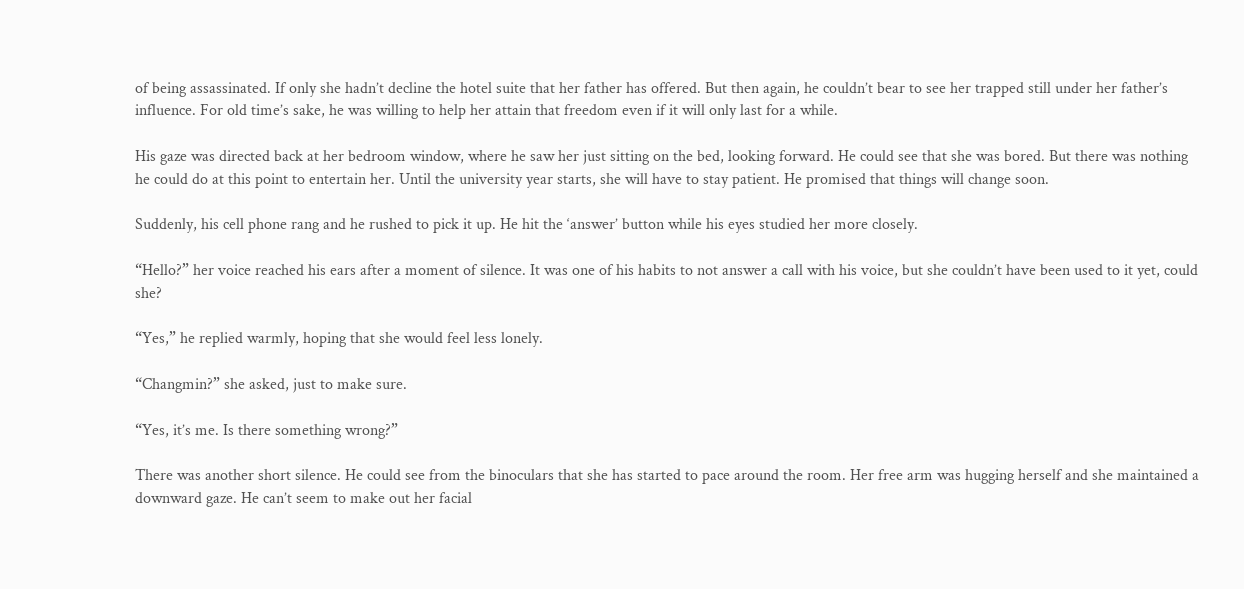of being assassinated. If only she hadn’t decline the hotel suite that her father has offered. But then again, he couldn’t bear to see her trapped still under her father’s influence. For old time’s sake, he was willing to help her attain that freedom even if it will only last for a while.

His gaze was directed back at her bedroom window, where he saw her just sitting on the bed, looking forward. He could see that she was bored. But there was nothing he could do at this point to entertain her. Until the university year starts, she will have to stay patient. He promised that things will change soon.

Suddenly, his cell phone rang and he rushed to pick it up. He hit the ‘answer’ button while his eyes studied her more closely.

“Hello?” her voice reached his ears after a moment of silence. It was one of his habits to not answer a call with his voice, but she couldn’t have been used to it yet, could she?

“Yes,” he replied warmly, hoping that she would feel less lonely.

“Changmin?” she asked, just to make sure.

“Yes, it’s me. Is there something wrong?”

There was another short silence. He could see from the binoculars that she has started to pace around the room. Her free arm was hugging herself and she maintained a downward gaze. He can’t seem to make out her facial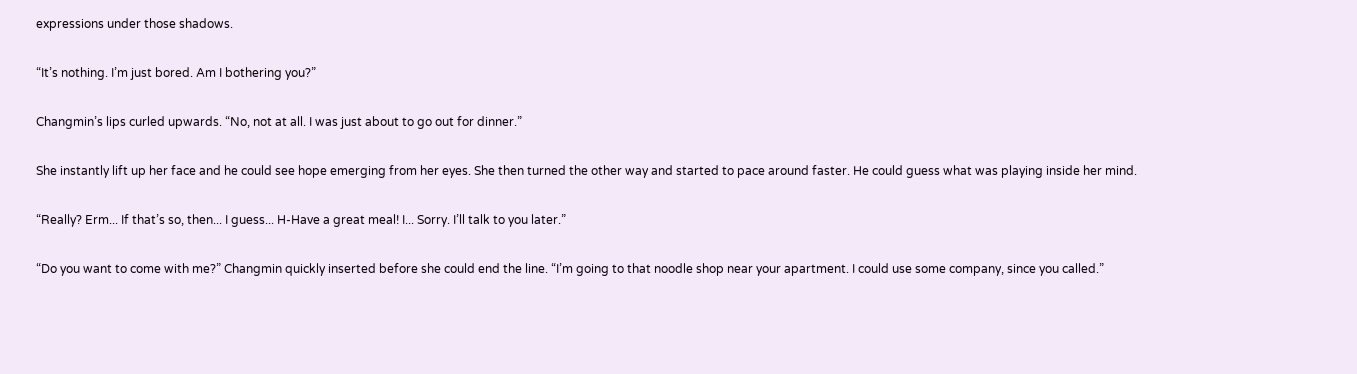expressions under those shadows.

“It’s nothing. I’m just bored. Am I bothering you?”

Changmin’s lips curled upwards. “No, not at all. I was just about to go out for dinner.”

She instantly lift up her face and he could see hope emerging from her eyes. She then turned the other way and started to pace around faster. He could guess what was playing inside her mind.

“Really? Erm... If that’s so, then... I guess... H-Have a great meal! I... Sorry. I’ll talk to you later.”

“Do you want to come with me?” Changmin quickly inserted before she could end the line. “I’m going to that noodle shop near your apartment. I could use some company, since you called.”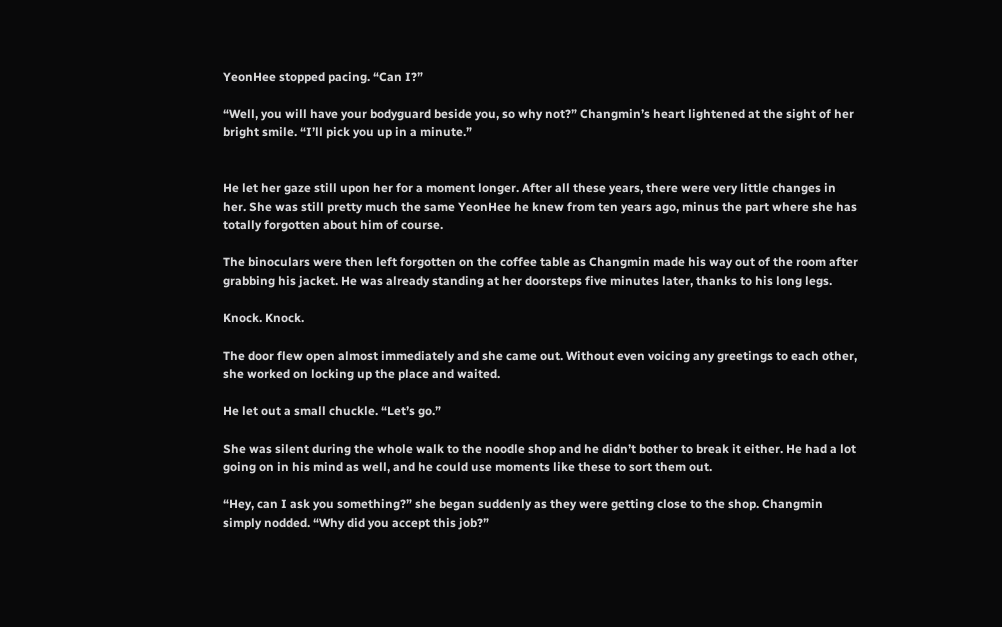YeonHee stopped pacing. “Can I?”

“Well, you will have your bodyguard beside you, so why not?” Changmin’s heart lightened at the sight of her bright smile. “I’ll pick you up in a minute.”


He let her gaze still upon her for a moment longer. After all these years, there were very little changes in her. She was still pretty much the same YeonHee he knew from ten years ago, minus the part where she has totally forgotten about him of course.

The binoculars were then left forgotten on the coffee table as Changmin made his way out of the room after grabbing his jacket. He was already standing at her doorsteps five minutes later, thanks to his long legs.

Knock. Knock.

The door flew open almost immediately and she came out. Without even voicing any greetings to each other, she worked on locking up the place and waited.

He let out a small chuckle. “Let’s go.”

She was silent during the whole walk to the noodle shop and he didn’t bother to break it either. He had a lot going on in his mind as well, and he could use moments like these to sort them out.

“Hey, can I ask you something?” she began suddenly as they were getting close to the shop. Changmin simply nodded. “Why did you accept this job?”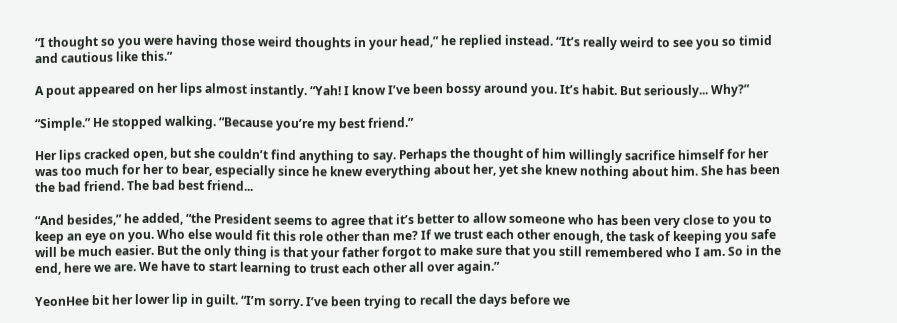“I thought so you were having those weird thoughts in your head,” he replied instead. “It’s really weird to see you so timid and cautious like this.”

A pout appeared on her lips almost instantly. “Yah! I know I’ve been bossy around you. It’s habit. But seriously... Why?”

“Simple.” He stopped walking. “Because you’re my best friend.”

Her lips cracked open, but she couldn’t find anything to say. Perhaps the thought of him willingly sacrifice himself for her was too much for her to bear, especially since he knew everything about her, yet she knew nothing about him. She has been the bad friend. The bad best friend...

“And besides,” he added, “the President seems to agree that it’s better to allow someone who has been very close to you to keep an eye on you. Who else would fit this role other than me? If we trust each other enough, the task of keeping you safe will be much easier. But the only thing is that your father forgot to make sure that you still remembered who I am. So in the end, here we are. We have to start learning to trust each other all over again.”

YeonHee bit her lower lip in guilt. “I’m sorry. I’ve been trying to recall the days before we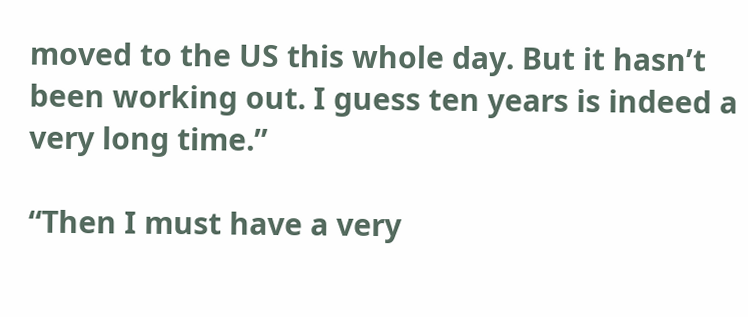moved to the US this whole day. But it hasn’t been working out. I guess ten years is indeed a very long time.”

“Then I must have a very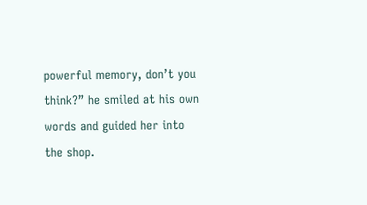powerful memory, don’t you think?” he smiled at his own words and guided her into the shop.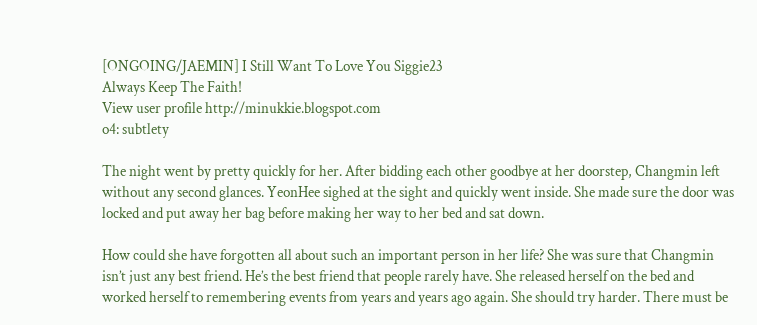[ONGOING/JAEMIN] I Still Want To Love You Siggie23
Always Keep The Faith!
View user profile http://minukkie.blogspot.com
o4: subtlety

The night went by pretty quickly for her. After bidding each other goodbye at her doorstep, Changmin left without any second glances. YeonHee sighed at the sight and quickly went inside. She made sure the door was locked and put away her bag before making her way to her bed and sat down.

How could she have forgotten all about such an important person in her life? She was sure that Changmin isn’t just any best friend. He’s the best friend that people rarely have. She released herself on the bed and worked herself to remembering events from years and years ago again. She should try harder. There must be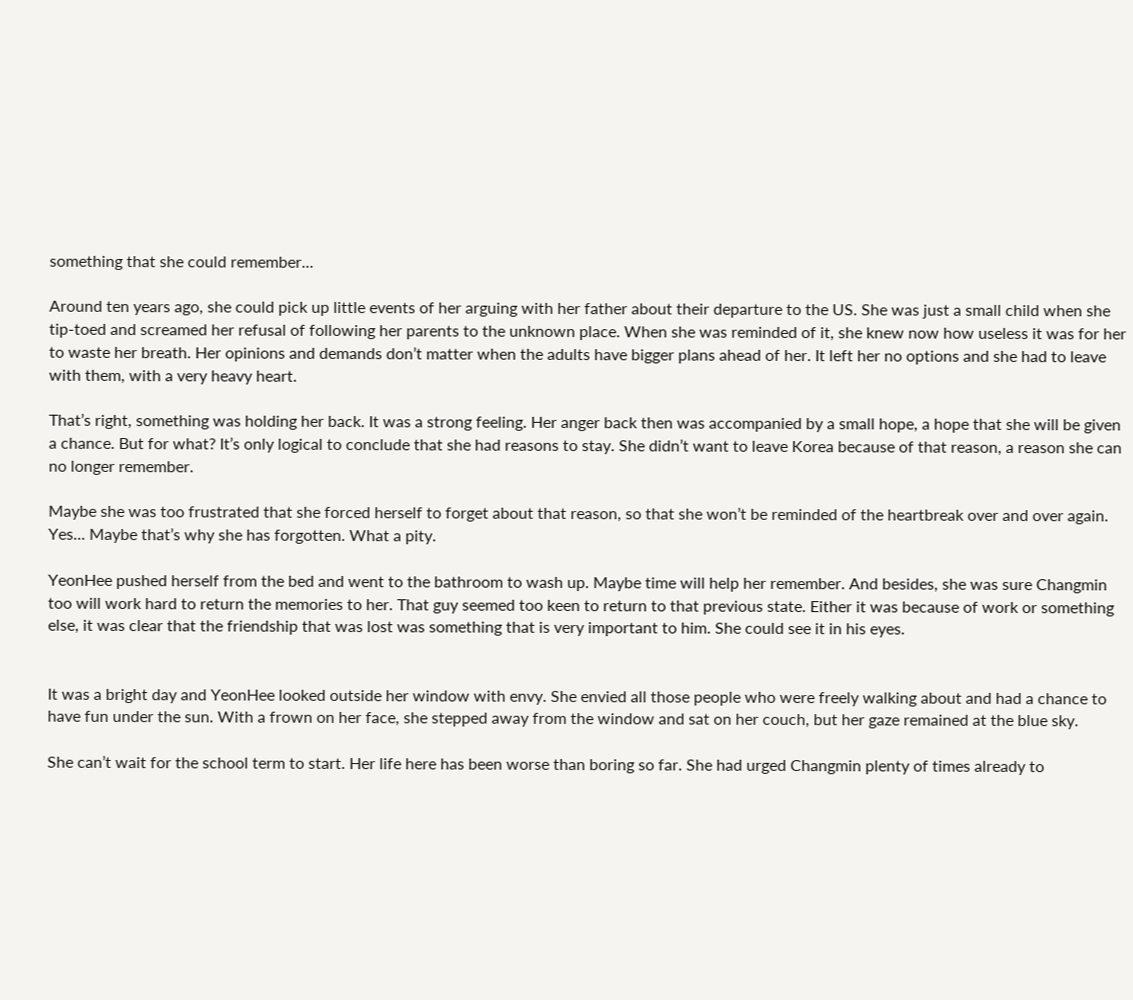something that she could remember...

Around ten years ago, she could pick up little events of her arguing with her father about their departure to the US. She was just a small child when she tip-toed and screamed her refusal of following her parents to the unknown place. When she was reminded of it, she knew now how useless it was for her to waste her breath. Her opinions and demands don’t matter when the adults have bigger plans ahead of her. It left her no options and she had to leave with them, with a very heavy heart.

That’s right, something was holding her back. It was a strong feeling. Her anger back then was accompanied by a small hope, a hope that she will be given a chance. But for what? It’s only logical to conclude that she had reasons to stay. She didn’t want to leave Korea because of that reason, a reason she can no longer remember.

Maybe she was too frustrated that she forced herself to forget about that reason, so that she won’t be reminded of the heartbreak over and over again. Yes... Maybe that’s why she has forgotten. What a pity.

YeonHee pushed herself from the bed and went to the bathroom to wash up. Maybe time will help her remember. And besides, she was sure Changmin too will work hard to return the memories to her. That guy seemed too keen to return to that previous state. Either it was because of work or something else, it was clear that the friendship that was lost was something that is very important to him. She could see it in his eyes.


It was a bright day and YeonHee looked outside her window with envy. She envied all those people who were freely walking about and had a chance to have fun under the sun. With a frown on her face, she stepped away from the window and sat on her couch, but her gaze remained at the blue sky.

She can’t wait for the school term to start. Her life here has been worse than boring so far. She had urged Changmin plenty of times already to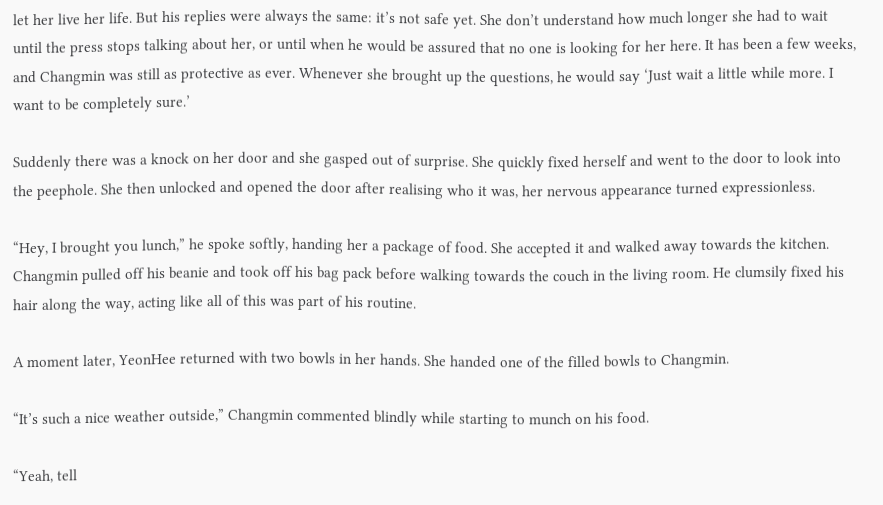let her live her life. But his replies were always the same: it’s not safe yet. She don’t understand how much longer she had to wait until the press stops talking about her, or until when he would be assured that no one is looking for her here. It has been a few weeks, and Changmin was still as protective as ever. Whenever she brought up the questions, he would say ‘Just wait a little while more. I want to be completely sure.’

Suddenly there was a knock on her door and she gasped out of surprise. She quickly fixed herself and went to the door to look into the peephole. She then unlocked and opened the door after realising who it was, her nervous appearance turned expressionless.

“Hey, I brought you lunch,” he spoke softly, handing her a package of food. She accepted it and walked away towards the kitchen. Changmin pulled off his beanie and took off his bag pack before walking towards the couch in the living room. He clumsily fixed his hair along the way, acting like all of this was part of his routine.

A moment later, YeonHee returned with two bowls in her hands. She handed one of the filled bowls to Changmin.

“It’s such a nice weather outside,” Changmin commented blindly while starting to munch on his food.

“Yeah, tell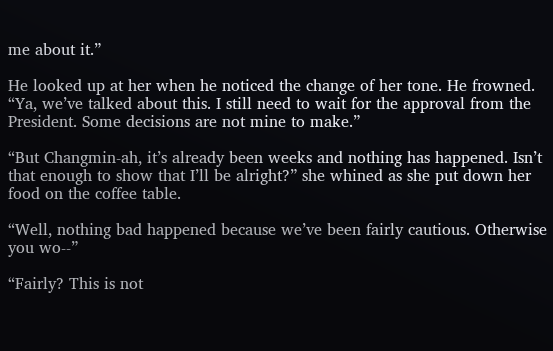me about it.”

He looked up at her when he noticed the change of her tone. He frowned. “Ya, we’ve talked about this. I still need to wait for the approval from the President. Some decisions are not mine to make.”

“But Changmin-ah, it’s already been weeks and nothing has happened. Isn’t that enough to show that I’ll be alright?” she whined as she put down her food on the coffee table.

“Well, nothing bad happened because we’ve been fairly cautious. Otherwise you wo--”

“Fairly? This is not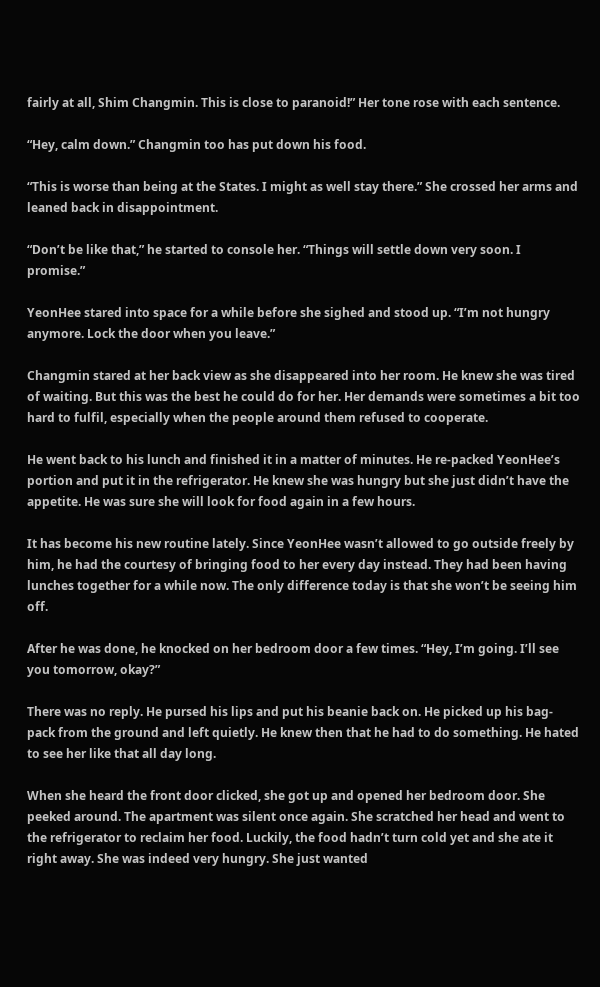fairly at all, Shim Changmin. This is close to paranoid!” Her tone rose with each sentence.

“Hey, calm down.” Changmin too has put down his food.

“This is worse than being at the States. I might as well stay there.” She crossed her arms and leaned back in disappointment.

“Don’t be like that,” he started to console her. “Things will settle down very soon. I promise.”

YeonHee stared into space for a while before she sighed and stood up. “I’m not hungry anymore. Lock the door when you leave.”

Changmin stared at her back view as she disappeared into her room. He knew she was tired of waiting. But this was the best he could do for her. Her demands were sometimes a bit too hard to fulfil, especially when the people around them refused to cooperate.

He went back to his lunch and finished it in a matter of minutes. He re-packed YeonHee’s portion and put it in the refrigerator. He knew she was hungry but she just didn’t have the appetite. He was sure she will look for food again in a few hours.

It has become his new routine lately. Since YeonHee wasn’t allowed to go outside freely by him, he had the courtesy of bringing food to her every day instead. They had been having lunches together for a while now. The only difference today is that she won’t be seeing him off.

After he was done, he knocked on her bedroom door a few times. “Hey, I’m going. I’ll see you tomorrow, okay?”

There was no reply. He pursed his lips and put his beanie back on. He picked up his bag-pack from the ground and left quietly. He knew then that he had to do something. He hated to see her like that all day long.

When she heard the front door clicked, she got up and opened her bedroom door. She peeked around. The apartment was silent once again. She scratched her head and went to the refrigerator to reclaim her food. Luckily, the food hadn’t turn cold yet and she ate it right away. She was indeed very hungry. She just wanted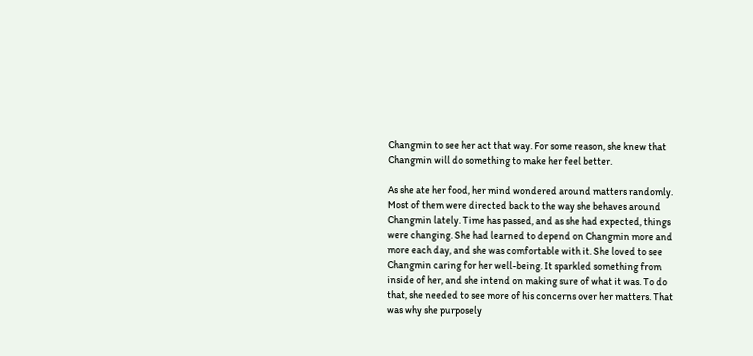Changmin to see her act that way. For some reason, she knew that Changmin will do something to make her feel better.

As she ate her food, her mind wondered around matters randomly. Most of them were directed back to the way she behaves around Changmin lately. Time has passed, and as she had expected, things were changing. She had learned to depend on Changmin more and more each day, and she was comfortable with it. She loved to see Changmin caring for her well-being. It sparkled something from inside of her, and she intend on making sure of what it was. To do that, she needed to see more of his concerns over her matters. That was why she purposely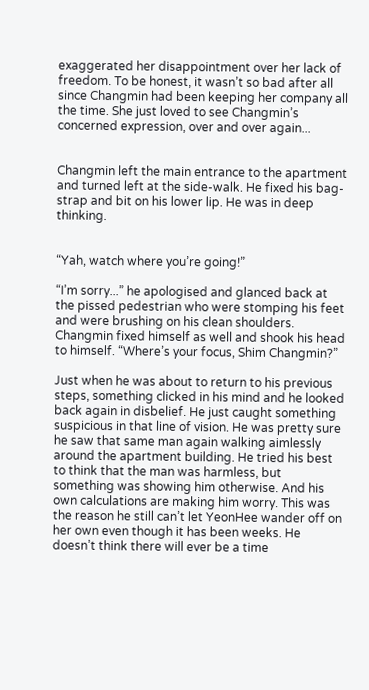exaggerated her disappointment over her lack of freedom. To be honest, it wasn’t so bad after all since Changmin had been keeping her company all the time. She just loved to see Changmin’s concerned expression, over and over again...


Changmin left the main entrance to the apartment and turned left at the side-walk. He fixed his bag-strap and bit on his lower lip. He was in deep thinking.


“Yah, watch where you’re going!”

“I’m sorry...” he apologised and glanced back at the pissed pedestrian who were stomping his feet and were brushing on his clean shoulders. Changmin fixed himself as well and shook his head to himself. “Where’s your focus, Shim Changmin?”

Just when he was about to return to his previous steps, something clicked in his mind and he looked back again in disbelief. He just caught something suspicious in that line of vision. He was pretty sure he saw that same man again walking aimlessly around the apartment building. He tried his best to think that the man was harmless, but something was showing him otherwise. And his own calculations are making him worry. This was the reason he still can’t let YeonHee wander off on her own even though it has been weeks. He doesn’t think there will ever be a time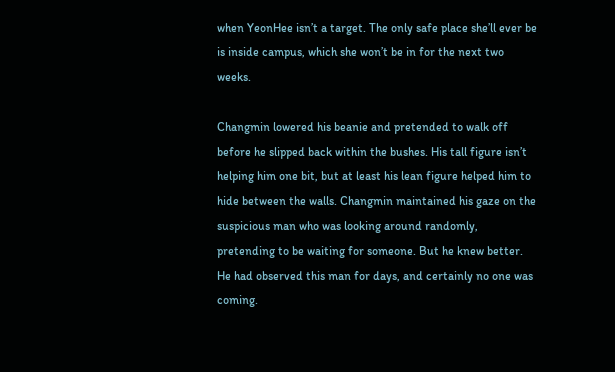when YeonHee isn’t a target. The only safe place she’ll ever be is inside campus, which she won’t be in for the next two weeks.

Changmin lowered his beanie and pretended to walk off before he slipped back within the bushes. His tall figure isn’t helping him one bit, but at least his lean figure helped him to hide between the walls. Changmin maintained his gaze on the suspicious man who was looking around randomly, pretending to be waiting for someone. But he knew better. He had observed this man for days, and certainly no one was coming.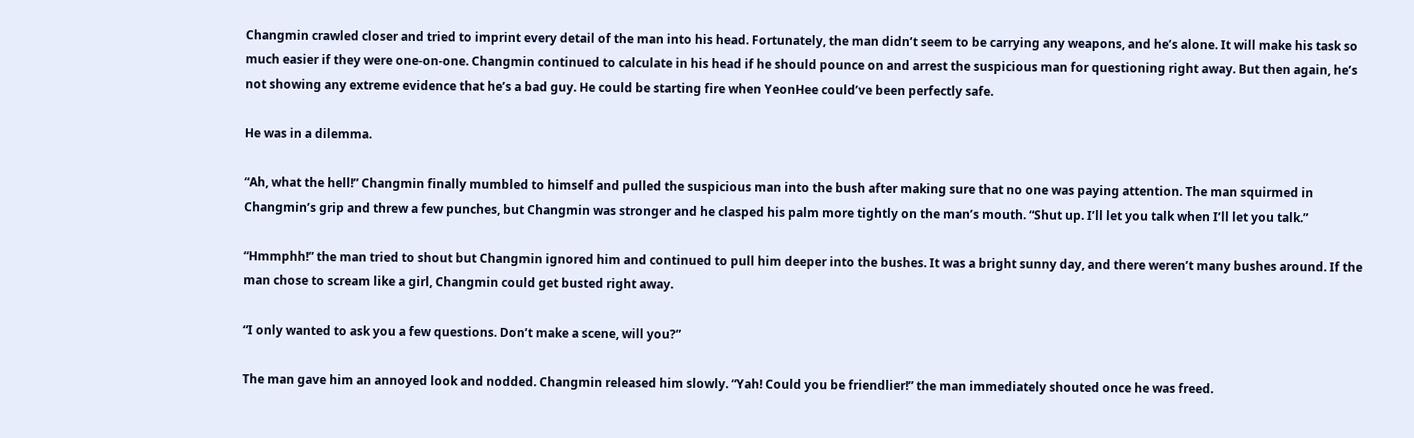Changmin crawled closer and tried to imprint every detail of the man into his head. Fortunately, the man didn’t seem to be carrying any weapons, and he’s alone. It will make his task so much easier if they were one-on-one. Changmin continued to calculate in his head if he should pounce on and arrest the suspicious man for questioning right away. But then again, he’s not showing any extreme evidence that he’s a bad guy. He could be starting fire when YeonHee could’ve been perfectly safe.

He was in a dilemma.

“Ah, what the hell!” Changmin finally mumbled to himself and pulled the suspicious man into the bush after making sure that no one was paying attention. The man squirmed in Changmin’s grip and threw a few punches, but Changmin was stronger and he clasped his palm more tightly on the man’s mouth. “Shut up. I’ll let you talk when I’ll let you talk.”

“Hmmphh!” the man tried to shout but Changmin ignored him and continued to pull him deeper into the bushes. It was a bright sunny day, and there weren’t many bushes around. If the man chose to scream like a girl, Changmin could get busted right away.

“I only wanted to ask you a few questions. Don’t make a scene, will you?”

The man gave him an annoyed look and nodded. Changmin released him slowly. “Yah! Could you be friendlier!” the man immediately shouted once he was freed.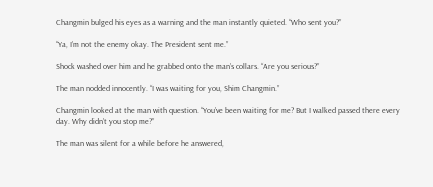Changmin bulged his eyes as a warning and the man instantly quieted. “Who sent you?”

“Ya, I’m not the enemy okay. The President sent me.”

Shock washed over him and he grabbed onto the man’s collars. “Are you serious?”

The man nodded innocently. “I was waiting for you, Shim Changmin.”

Changmin looked at the man with question. “You’ve been waiting for me? But I walked passed there every day. Why didn’t you stop me?”

The man was silent for a while before he answered,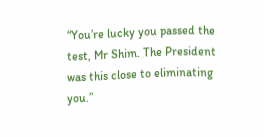“You’re lucky you passed the test, Mr Shim. The President was this close to eliminating you.”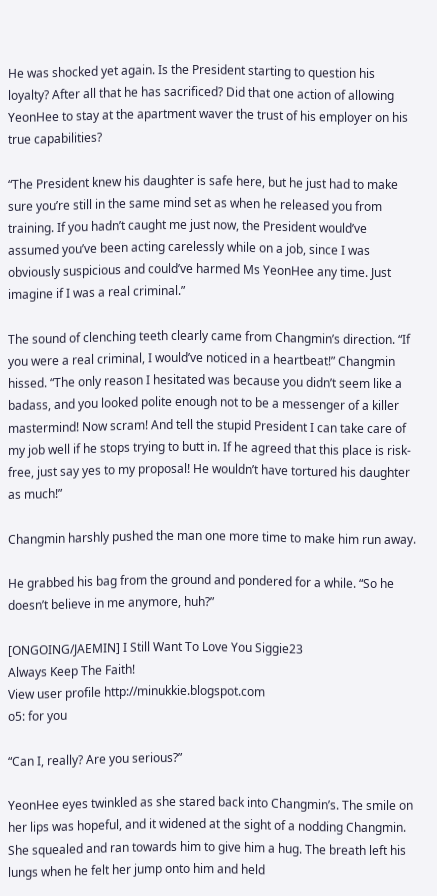He was shocked yet again. Is the President starting to question his loyalty? After all that he has sacrificed? Did that one action of allowing YeonHee to stay at the apartment waver the trust of his employer on his true capabilities?

“The President knew his daughter is safe here, but he just had to make sure you’re still in the same mind set as when he released you from training. If you hadn’t caught me just now, the President would’ve assumed you’ve been acting carelessly while on a job, since I was obviously suspicious and could’ve harmed Ms YeonHee any time. Just imagine if I was a real criminal.”

The sound of clenching teeth clearly came from Changmin’s direction. “If you were a real criminal, I would’ve noticed in a heartbeat!” Changmin hissed. “The only reason I hesitated was because you didn’t seem like a badass, and you looked polite enough not to be a messenger of a killer mastermind! Now scram! And tell the stupid President I can take care of my job well if he stops trying to butt in. If he agreed that this place is risk-free, just say yes to my proposal! He wouldn’t have tortured his daughter as much!”

Changmin harshly pushed the man one more time to make him run away.

He grabbed his bag from the ground and pondered for a while. “So he doesn’t believe in me anymore, huh?”

[ONGOING/JAEMIN] I Still Want To Love You Siggie23
Always Keep The Faith!
View user profile http://minukkie.blogspot.com
o5: for you

“Can I, really? Are you serious?”

YeonHee eyes twinkled as she stared back into Changmin’s. The smile on her lips was hopeful, and it widened at the sight of a nodding Changmin. She squealed and ran towards him to give him a hug. The breath left his lungs when he felt her jump onto him and held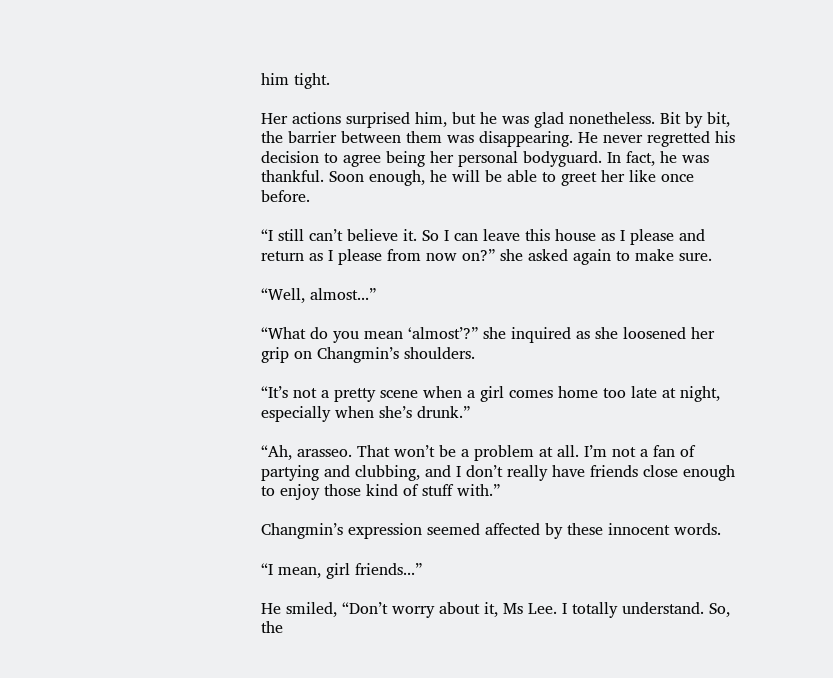him tight.

Her actions surprised him, but he was glad nonetheless. Bit by bit, the barrier between them was disappearing. He never regretted his decision to agree being her personal bodyguard. In fact, he was thankful. Soon enough, he will be able to greet her like once before.

“I still can’t believe it. So I can leave this house as I please and return as I please from now on?” she asked again to make sure.

“Well, almost...”

“What do you mean ‘almost’?” she inquired as she loosened her grip on Changmin’s shoulders.

“It’s not a pretty scene when a girl comes home too late at night, especially when she’s drunk.”

“Ah, arasseo. That won’t be a problem at all. I’m not a fan of partying and clubbing, and I don’t really have friends close enough to enjoy those kind of stuff with.”

Changmin’s expression seemed affected by these innocent words.

“I mean, girl friends...”

He smiled, “Don’t worry about it, Ms Lee. I totally understand. So, the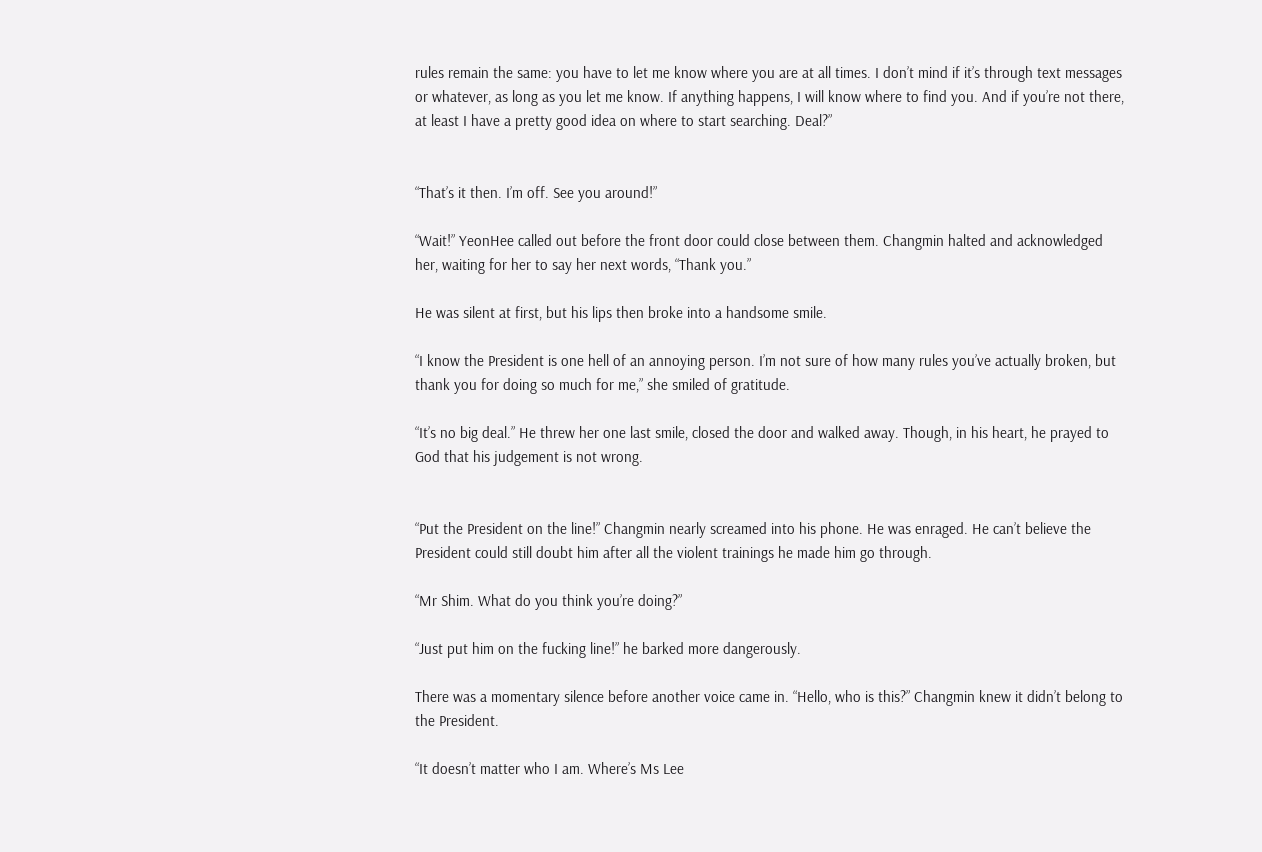rules remain the same: you have to let me know where you are at all times. I don’t mind if it’s through text messages or whatever, as long as you let me know. If anything happens, I will know where to find you. And if you’re not there, at least I have a pretty good idea on where to start searching. Deal?”


“That’s it then. I’m off. See you around!”

“Wait!” YeonHee called out before the front door could close between them. Changmin halted and acknowledged her, waiting for her to say her next words, “Thank you.”

He was silent at first, but his lips then broke into a handsome smile.

“I know the President is one hell of an annoying person. I’m not sure of how many rules you’ve actually broken, but thank you for doing so much for me,” she smiled of gratitude.

“It’s no big deal.” He threw her one last smile, closed the door and walked away. Though, in his heart, he prayed to God that his judgement is not wrong.


“Put the President on the line!” Changmin nearly screamed into his phone. He was enraged. He can’t believe the President could still doubt him after all the violent trainings he made him go through.

“Mr Shim. What do you think you’re doing?”

“Just put him on the fucking line!” he barked more dangerously.

There was a momentary silence before another voice came in. “Hello, who is this?” Changmin knew it didn’t belong to the President.

“It doesn’t matter who I am. Where’s Ms Lee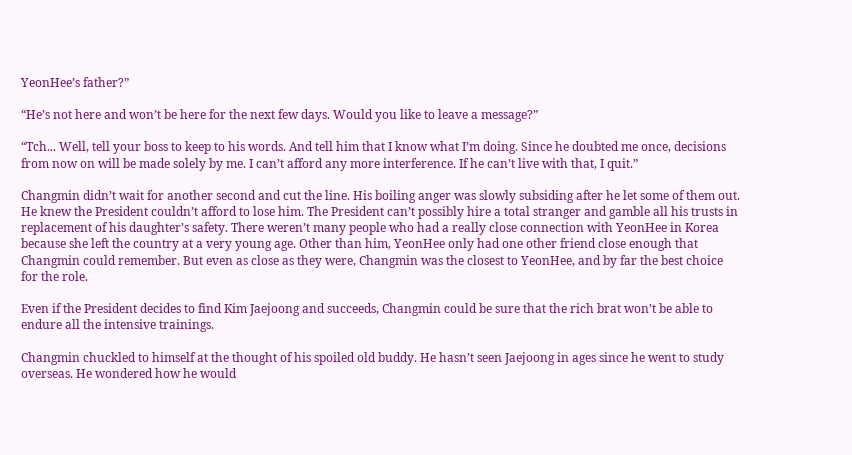YeonHee’s father?”

“He’s not here and won’t be here for the next few days. Would you like to leave a message?”

“Tch... Well, tell your boss to keep to his words. And tell him that I know what I’m doing. Since he doubted me once, decisions from now on will be made solely by me. I can’t afford any more interference. If he can’t live with that, I quit.”

Changmin didn’t wait for another second and cut the line. His boiling anger was slowly subsiding after he let some of them out. He knew the President couldn’t afford to lose him. The President can’t possibly hire a total stranger and gamble all his trusts in replacement of his daughter’s safety. There weren’t many people who had a really close connection with YeonHee in Korea because she left the country at a very young age. Other than him, YeonHee only had one other friend close enough that Changmin could remember. But even as close as they were, Changmin was the closest to YeonHee, and by far the best choice for the role.

Even if the President decides to find Kim Jaejoong and succeeds, Changmin could be sure that the rich brat won’t be able to endure all the intensive trainings.

Changmin chuckled to himself at the thought of his spoiled old buddy. He hasn’t seen Jaejoong in ages since he went to study overseas. He wondered how he would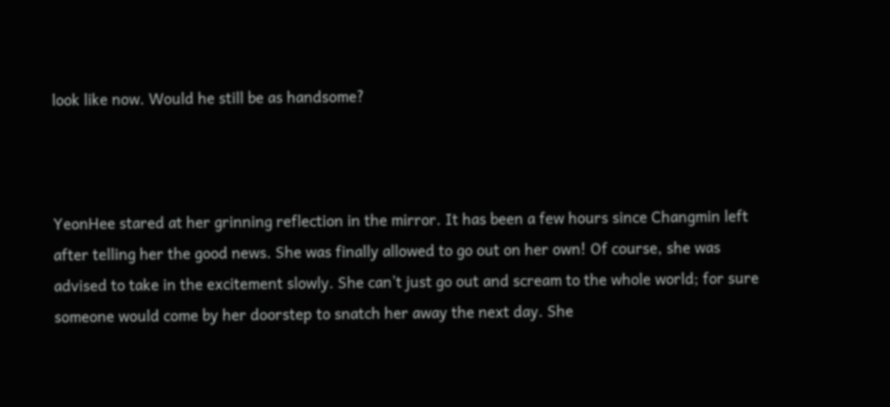look like now. Would he still be as handsome?



YeonHee stared at her grinning reflection in the mirror. It has been a few hours since Changmin left after telling her the good news. She was finally allowed to go out on her own! Of course, she was advised to take in the excitement slowly. She can’t just go out and scream to the whole world; for sure someone would come by her doorstep to snatch her away the next day. She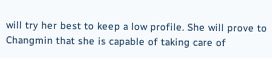will try her best to keep a low profile. She will prove to Changmin that she is capable of taking care of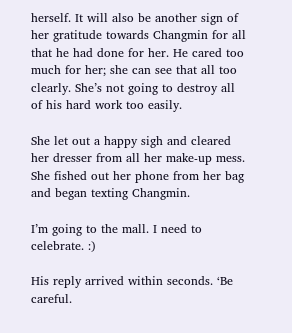herself. It will also be another sign of her gratitude towards Changmin for all that he had done for her. He cared too much for her; she can see that all too clearly. She’s not going to destroy all of his hard work too easily.

She let out a happy sigh and cleared her dresser from all her make-up mess. She fished out her phone from her bag and began texting Changmin.

I’m going to the mall. I need to celebrate. :)

His reply arrived within seconds. ‘Be careful.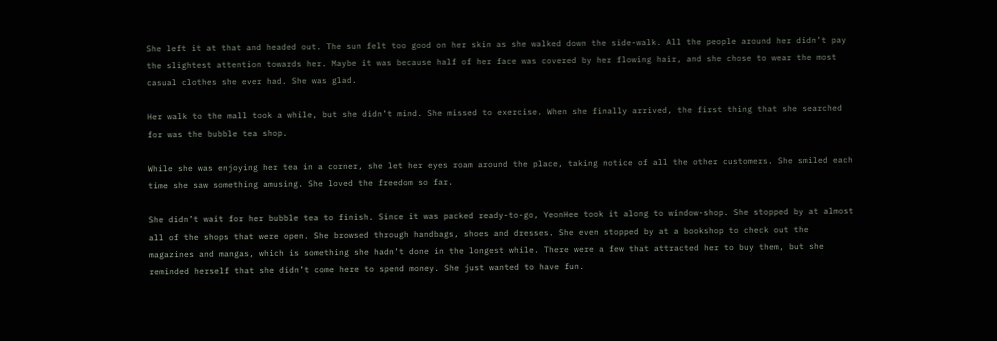She left it at that and headed out. The sun felt too good on her skin as she walked down the side-walk. All the people around her didn’t pay the slightest attention towards her. Maybe it was because half of her face was covered by her flowing hair, and she chose to wear the most casual clothes she ever had. She was glad.

Her walk to the mall took a while, but she didn’t mind. She missed to exercise. When she finally arrived, the first thing that she searched for was the bubble tea shop.

While she was enjoying her tea in a corner, she let her eyes roam around the place, taking notice of all the other customers. She smiled each time she saw something amusing. She loved the freedom so far.

She didn’t wait for her bubble tea to finish. Since it was packed ready-to-go, YeonHee took it along to window-shop. She stopped by at almost all of the shops that were open. She browsed through handbags, shoes and dresses. She even stopped by at a bookshop to check out the magazines and mangas, which is something she hadn’t done in the longest while. There were a few that attracted her to buy them, but she reminded herself that she didn’t come here to spend money. She just wanted to have fun.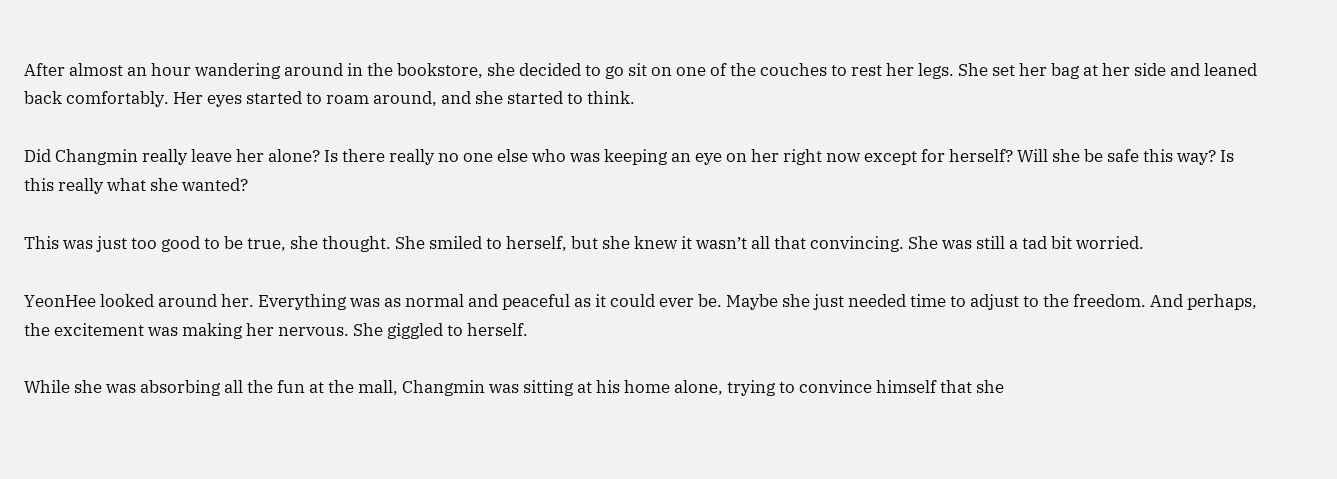After almost an hour wandering around in the bookstore, she decided to go sit on one of the couches to rest her legs. She set her bag at her side and leaned back comfortably. Her eyes started to roam around, and she started to think.

Did Changmin really leave her alone? Is there really no one else who was keeping an eye on her right now except for herself? Will she be safe this way? Is this really what she wanted?

This was just too good to be true, she thought. She smiled to herself, but she knew it wasn’t all that convincing. She was still a tad bit worried.

YeonHee looked around her. Everything was as normal and peaceful as it could ever be. Maybe she just needed time to adjust to the freedom. And perhaps, the excitement was making her nervous. She giggled to herself.

While she was absorbing all the fun at the mall, Changmin was sitting at his home alone, trying to convince himself that she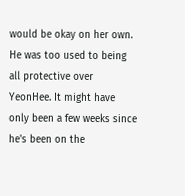would be okay on her own. He was too used to being all protective over YeonHee. It might have only been a few weeks since he's been on the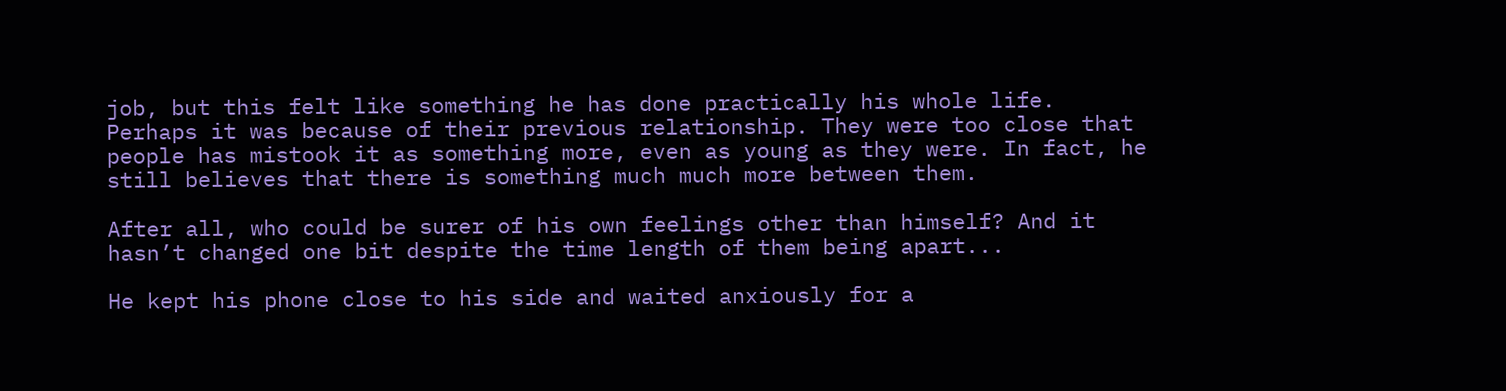job, but this felt like something he has done practically his whole life. Perhaps it was because of their previous relationship. They were too close that people has mistook it as something more, even as young as they were. In fact, he still believes that there is something much much more between them.

After all, who could be surer of his own feelings other than himself? And it hasn’t changed one bit despite the time length of them being apart...

He kept his phone close to his side and waited anxiously for a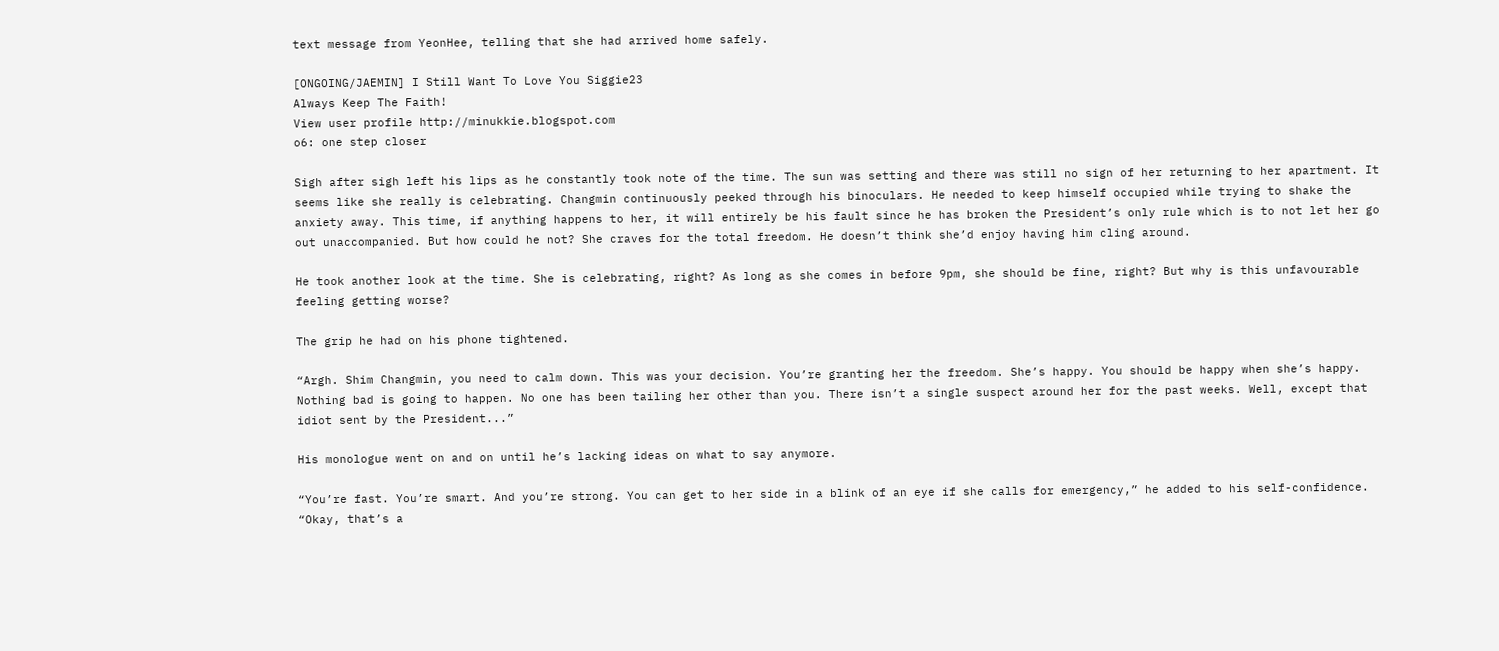text message from YeonHee, telling that she had arrived home safely.

[ONGOING/JAEMIN] I Still Want To Love You Siggie23
Always Keep The Faith!
View user profile http://minukkie.blogspot.com
o6: one step closer

Sigh after sigh left his lips as he constantly took note of the time. The sun was setting and there was still no sign of her returning to her apartment. It seems like she really is celebrating. Changmin continuously peeked through his binoculars. He needed to keep himself occupied while trying to shake the anxiety away. This time, if anything happens to her, it will entirely be his fault since he has broken the President’s only rule which is to not let her go out unaccompanied. But how could he not? She craves for the total freedom. He doesn’t think she’d enjoy having him cling around.

He took another look at the time. She is celebrating, right? As long as she comes in before 9pm, she should be fine, right? But why is this unfavourable feeling getting worse?

The grip he had on his phone tightened.

“Argh. Shim Changmin, you need to calm down. This was your decision. You’re granting her the freedom. She’s happy. You should be happy when she’s happy. Nothing bad is going to happen. No one has been tailing her other than you. There isn’t a single suspect around her for the past weeks. Well, except that idiot sent by the President...”

His monologue went on and on until he’s lacking ideas on what to say anymore.

“You’re fast. You’re smart. And you’re strong. You can get to her side in a blink of an eye if she calls for emergency,” he added to his self-confidence. “Okay, that’s a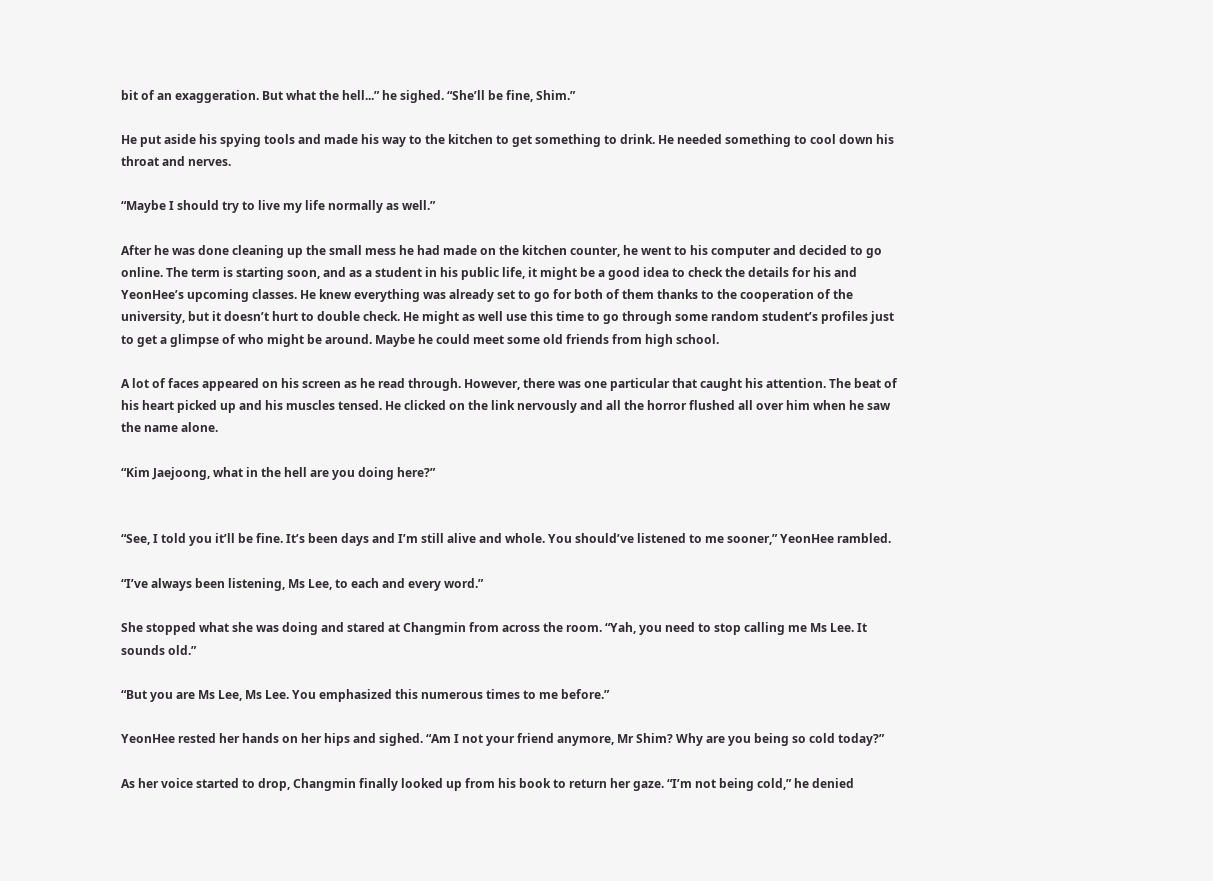bit of an exaggeration. But what the hell...” he sighed. “She’ll be fine, Shim.”

He put aside his spying tools and made his way to the kitchen to get something to drink. He needed something to cool down his throat and nerves.

“Maybe I should try to live my life normally as well.”

After he was done cleaning up the small mess he had made on the kitchen counter, he went to his computer and decided to go online. The term is starting soon, and as a student in his public life, it might be a good idea to check the details for his and YeonHee’s upcoming classes. He knew everything was already set to go for both of them thanks to the cooperation of the university, but it doesn’t hurt to double check. He might as well use this time to go through some random student’s profiles just to get a glimpse of who might be around. Maybe he could meet some old friends from high school.

A lot of faces appeared on his screen as he read through. However, there was one particular that caught his attention. The beat of his heart picked up and his muscles tensed. He clicked on the link nervously and all the horror flushed all over him when he saw the name alone.

“Kim Jaejoong, what in the hell are you doing here?”


“See, I told you it’ll be fine. It’s been days and I’m still alive and whole. You should’ve listened to me sooner,” YeonHee rambled.

“I’ve always been listening, Ms Lee, to each and every word.”

She stopped what she was doing and stared at Changmin from across the room. “Yah, you need to stop calling me Ms Lee. It sounds old.”

“But you are Ms Lee, Ms Lee. You emphasized this numerous times to me before.”

YeonHee rested her hands on her hips and sighed. “Am I not your friend anymore, Mr Shim? Why are you being so cold today?”

As her voice started to drop, Changmin finally looked up from his book to return her gaze. “I’m not being cold,” he denied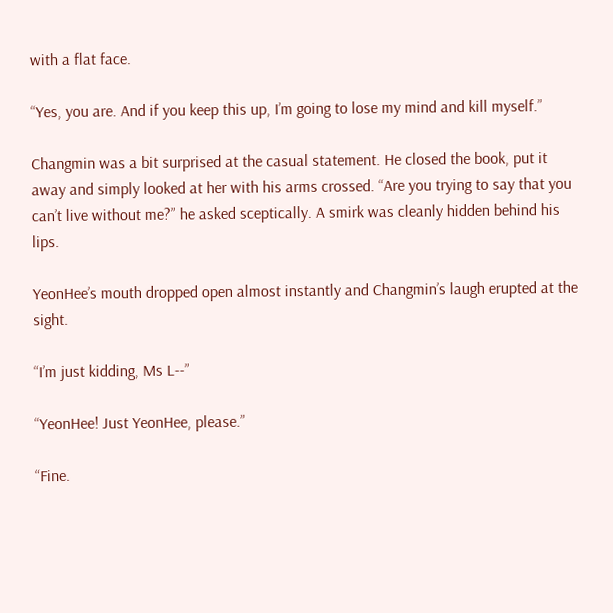with a flat face.

“Yes, you are. And if you keep this up, I’m going to lose my mind and kill myself.”

Changmin was a bit surprised at the casual statement. He closed the book, put it away and simply looked at her with his arms crossed. “Are you trying to say that you can’t live without me?” he asked sceptically. A smirk was cleanly hidden behind his lips.

YeonHee’s mouth dropped open almost instantly and Changmin’s laugh erupted at the sight.

“I’m just kidding, Ms L--”

“YeonHee! Just YeonHee, please.”

“Fine.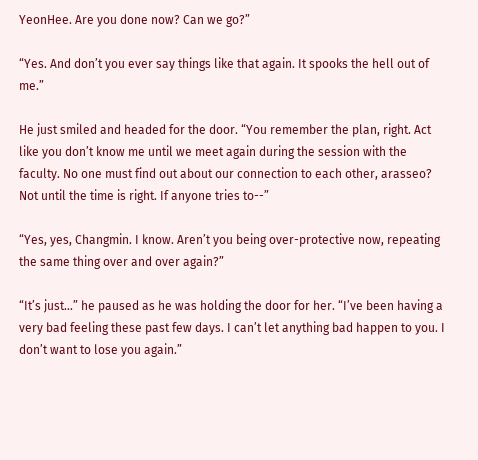YeonHee. Are you done now? Can we go?”

“Yes. And don’t you ever say things like that again. It spooks the hell out of me.”

He just smiled and headed for the door. “You remember the plan, right. Act like you don’t know me until we meet again during the session with the faculty. No one must find out about our connection to each other, arasseo? Not until the time is right. If anyone tries to--”

“Yes, yes, Changmin. I know. Aren’t you being over-protective now, repeating the same thing over and over again?”

“It’s just...” he paused as he was holding the door for her. “I’ve been having a very bad feeling these past few days. I can’t let anything bad happen to you. I don’t want to lose you again.”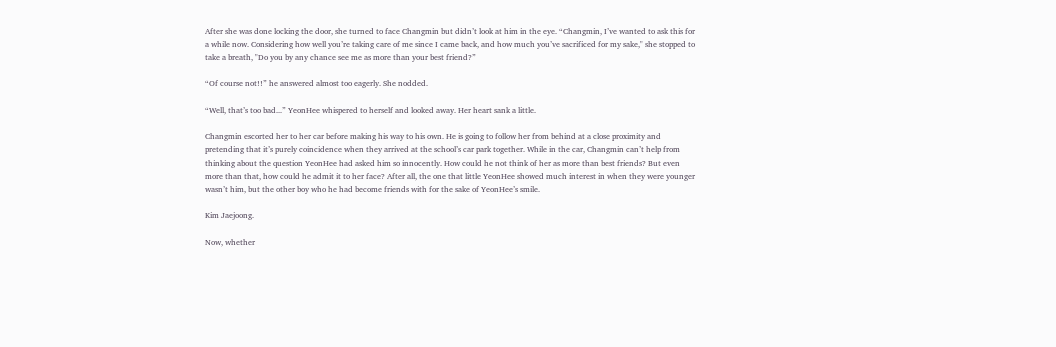After she was done locking the door, she turned to face Changmin but didn’t look at him in the eye. “Changmin, I’ve wanted to ask this for a while now. Considering how well you’re taking care of me since I came back, and how much you’ve sacrificed for my sake," she stopped to take a breath, "Do you by any chance see me as more than your best friend?”

“Of course not!!” he answered almost too eagerly. She nodded.

“Well, that’s too bad...” YeonHee whispered to herself and looked away. Her heart sank a little.

Changmin escorted her to her car before making his way to his own. He is going to follow her from behind at a close proximity and pretending that it’s purely coincidence when they arrived at the school’s car park together. While in the car, Changmin can’t help from thinking about the question YeonHee had asked him so innocently. How could he not think of her as more than best friends? But even more than that, how could he admit it to her face? After all, the one that little YeonHee showed much interest in when they were younger wasn’t him, but the other boy who he had become friends with for the sake of YeonHee’s smile.

Kim Jaejoong.

Now, whether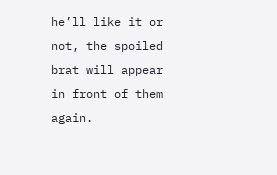he’ll like it or not, the spoiled brat will appear in front of them again.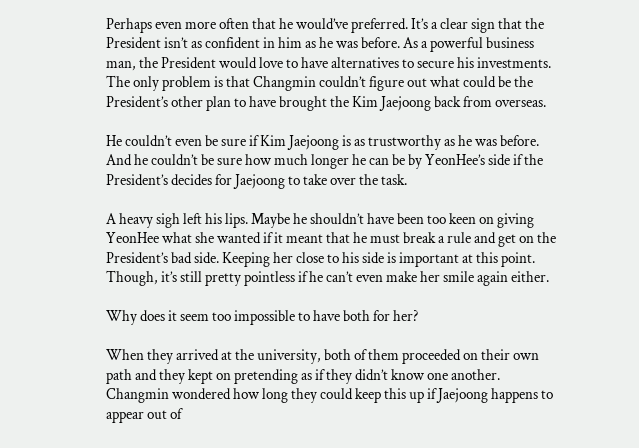Perhaps even more often that he would’ve preferred. It’s a clear sign that the President isn’t as confident in him as he was before. As a powerful business man, the President would love to have alternatives to secure his investments. The only problem is that Changmin couldn’t figure out what could be the President’s other plan to have brought the Kim Jaejoong back from overseas.

He couldn’t even be sure if Kim Jaejoong is as trustworthy as he was before. And he couldn’t be sure how much longer he can be by YeonHee’s side if the President’s decides for Jaejoong to take over the task.

A heavy sigh left his lips. Maybe he shouldn’t have been too keen on giving YeonHee what she wanted if it meant that he must break a rule and get on the President’s bad side. Keeping her close to his side is important at this point. Though, it’s still pretty pointless if he can’t even make her smile again either.

Why does it seem too impossible to have both for her?

When they arrived at the university, both of them proceeded on their own path and they kept on pretending as if they didn’t know one another. Changmin wondered how long they could keep this up if Jaejoong happens to appear out of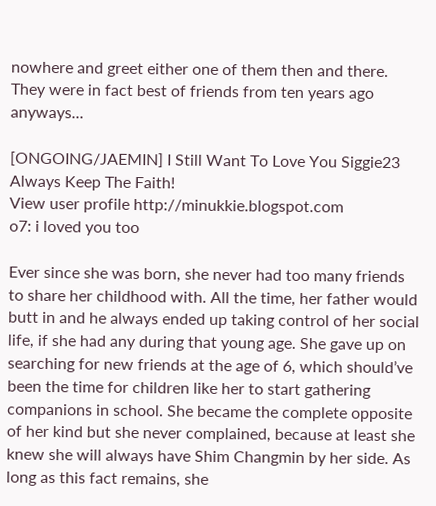nowhere and greet either one of them then and there. They were in fact best of friends from ten years ago anyways...

[ONGOING/JAEMIN] I Still Want To Love You Siggie23
Always Keep The Faith!
View user profile http://minukkie.blogspot.com
o7: i loved you too

Ever since she was born, she never had too many friends to share her childhood with. All the time, her father would butt in and he always ended up taking control of her social life, if she had any during that young age. She gave up on searching for new friends at the age of 6, which should’ve been the time for children like her to start gathering companions in school. She became the complete opposite of her kind but she never complained, because at least she knew she will always have Shim Changmin by her side. As long as this fact remains, she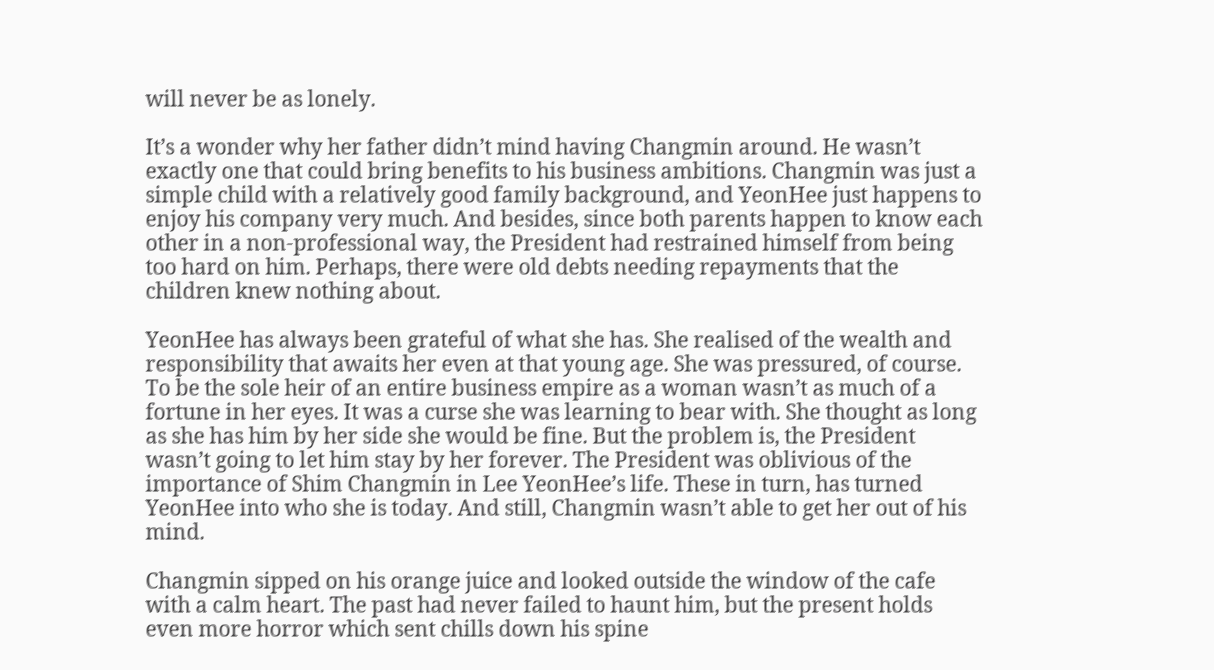will never be as lonely.

It’s a wonder why her father didn’t mind having Changmin around. He wasn’t exactly one that could bring benefits to his business ambitions. Changmin was just a simple child with a relatively good family background, and YeonHee just happens to enjoy his company very much. And besides, since both parents happen to know each other in a non-professional way, the President had restrained himself from being too hard on him. Perhaps, there were old debts needing repayments that the children knew nothing about.

YeonHee has always been grateful of what she has. She realised of the wealth and responsibility that awaits her even at that young age. She was pressured, of course. To be the sole heir of an entire business empire as a woman wasn’t as much of a fortune in her eyes. It was a curse she was learning to bear with. She thought as long as she has him by her side she would be fine. But the problem is, the President wasn’t going to let him stay by her forever. The President was oblivious of the importance of Shim Changmin in Lee YeonHee’s life. These in turn, has turned YeonHee into who she is today. And still, Changmin wasn’t able to get her out of his mind.

Changmin sipped on his orange juice and looked outside the window of the cafe with a calm heart. The past had never failed to haunt him, but the present holds even more horror which sent chills down his spine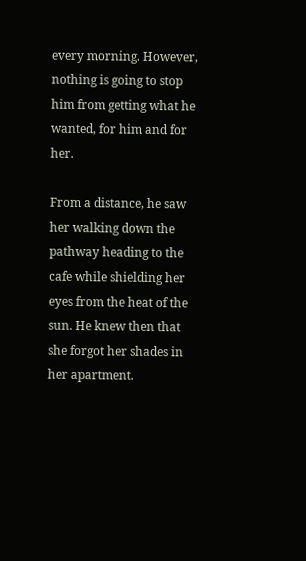every morning. However, nothing is going to stop him from getting what he wanted, for him and for her.

From a distance, he saw her walking down the pathway heading to the cafe while shielding her eyes from the heat of the sun. He knew then that she forgot her shades in her apartment.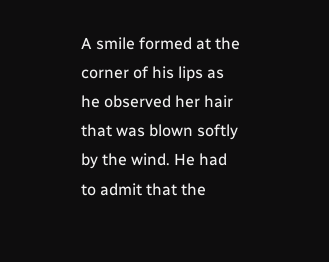A smile formed at the corner of his lips as he observed her hair that was blown softly by the wind. He had to admit that the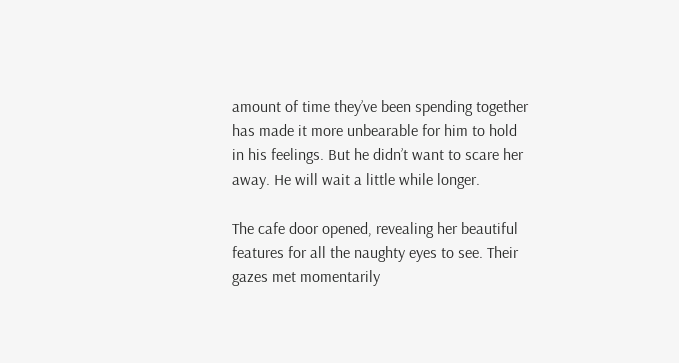amount of time they’ve been spending together has made it more unbearable for him to hold in his feelings. But he didn’t want to scare her away. He will wait a little while longer.

The cafe door opened, revealing her beautiful features for all the naughty eyes to see. Their gazes met momentarily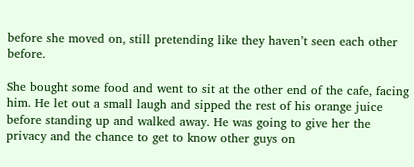before she moved on, still pretending like they haven’t seen each other before.

She bought some food and went to sit at the other end of the cafe, facing him. He let out a small laugh and sipped the rest of his orange juice before standing up and walked away. He was going to give her the privacy and the chance to get to know other guys on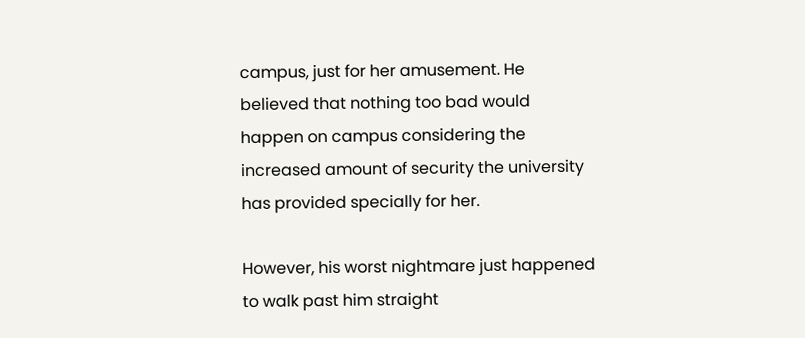campus, just for her amusement. He believed that nothing too bad would happen on campus considering the increased amount of security the university has provided specially for her.

However, his worst nightmare just happened to walk past him straight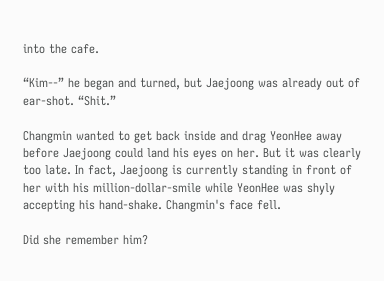into the cafe.

“Kim--” he began and turned, but Jaejoong was already out of ear-shot. “Shit.”

Changmin wanted to get back inside and drag YeonHee away before Jaejoong could land his eyes on her. But it was clearly too late. In fact, Jaejoong is currently standing in front of her with his million-dollar-smile while YeonHee was shyly accepting his hand-shake. Changmin's face fell.

Did she remember him?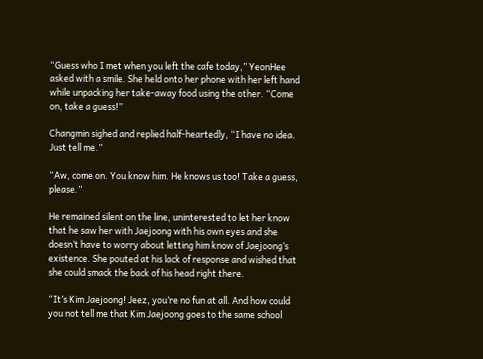“Guess who I met when you left the cafe today,” YeonHee asked with a smile. She held onto her phone with her left hand while unpacking her take-away food using the other. “Come on, take a guess!”

Changmin sighed and replied half-heartedly, “I have no idea. Just tell me.”

“Aw, come on. You know him. He knows us too! Take a guess, please.”

He remained silent on the line, uninterested to let her know that he saw her with Jaejoong with his own eyes and she doesn’t have to worry about letting him know of Jaejoong’s existence. She pouted at his lack of response and wished that she could smack the back of his head right there.

“It’s Kim Jaejoong! Jeez, you’re no fun at all. And how could you not tell me that Kim Jaejoong goes to the same school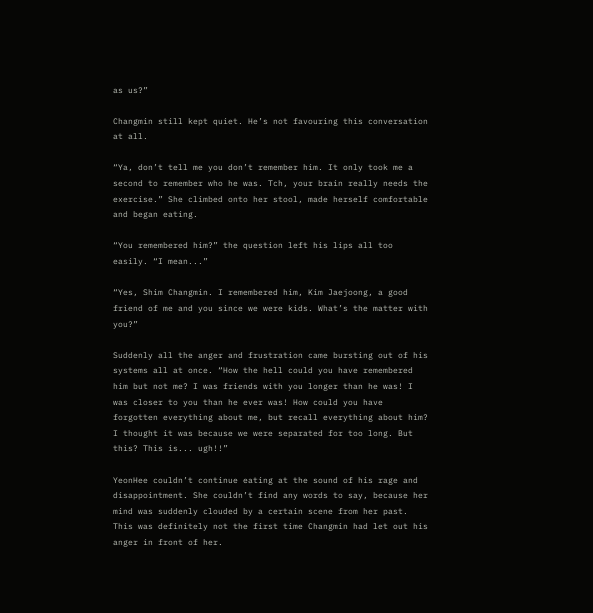as us?”

Changmin still kept quiet. He’s not favouring this conversation at all.

“Ya, don’t tell me you don’t remember him. It only took me a second to remember who he was. Tch, your brain really needs the exercise.” She climbed onto her stool, made herself comfortable and began eating.

“You remembered him?” the question left his lips all too easily. “I mean...”

“Yes, Shim Changmin. I remembered him, Kim Jaejoong, a good friend of me and you since we were kids. What’s the matter with you?”

Suddenly all the anger and frustration came bursting out of his systems all at once. “How the hell could you have remembered him but not me? I was friends with you longer than he was! I was closer to you than he ever was! How could you have forgotten everything about me, but recall everything about him? I thought it was because we were separated for too long. But this? This is... ugh!!”

YeonHee couldn’t continue eating at the sound of his rage and disappointment. She couldn’t find any words to say, because her mind was suddenly clouded by a certain scene from her past. This was definitely not the first time Changmin had let out his anger in front of her.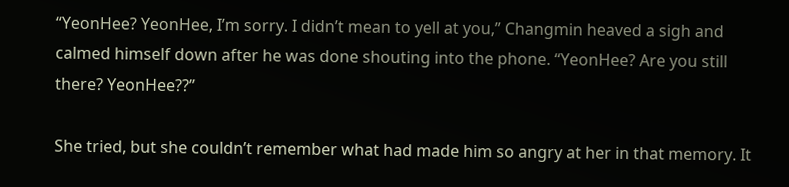“YeonHee? YeonHee, I’m sorry. I didn’t mean to yell at you,” Changmin heaved a sigh and calmed himself down after he was done shouting into the phone. “YeonHee? Are you still there? YeonHee??”

She tried, but she couldn’t remember what had made him so angry at her in that memory. It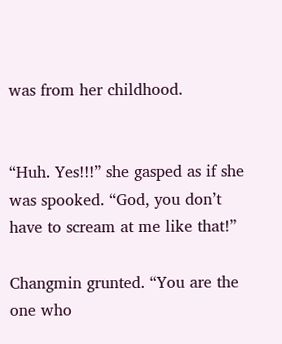was from her childhood.


“Huh. Yes!!!” she gasped as if she was spooked. “God, you don’t have to scream at me like that!”

Changmin grunted. “You are the one who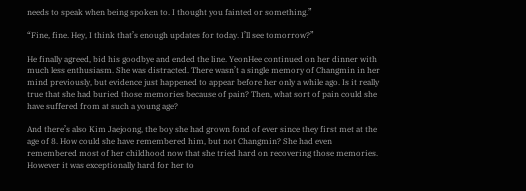needs to speak when being spoken to. I thought you fainted or something.”

“Fine, fine. Hey, I think that’s enough updates for today. I’ll see tomorrow?”

He finally agreed, bid his goodbye and ended the line. YeonHee continued on her dinner with much less enthusiasm. She was distracted. There wasn’t a single memory of Changmin in her mind previously, but evidence just happened to appear before her only a while ago. Is it really true that she had buried those memories because of pain? Then, what sort of pain could she have suffered from at such a young age?

And there’s also Kim Jaejoong, the boy she had grown fond of ever since they first met at the age of 8. How could she have remembered him, but not Changmin? She had even remembered most of her childhood now that she tried hard on recovering those memories. However it was exceptionally hard for her to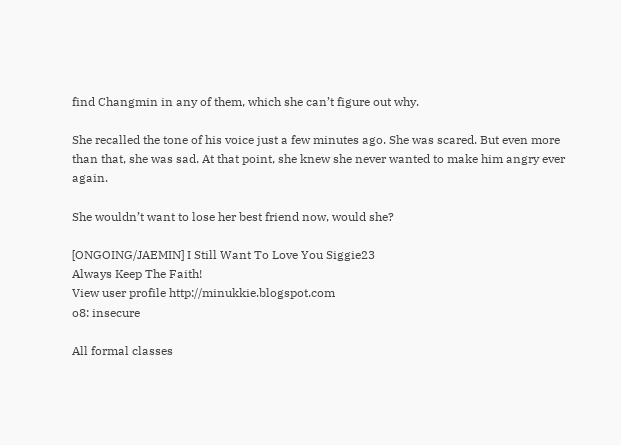find Changmin in any of them, which she can’t figure out why.

She recalled the tone of his voice just a few minutes ago. She was scared. But even more than that, she was sad. At that point, she knew she never wanted to make him angry ever again.

She wouldn’t want to lose her best friend now, would she?

[ONGOING/JAEMIN] I Still Want To Love You Siggie23
Always Keep The Faith!
View user profile http://minukkie.blogspot.com
o8: insecure

All formal classes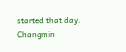started that day. Changmin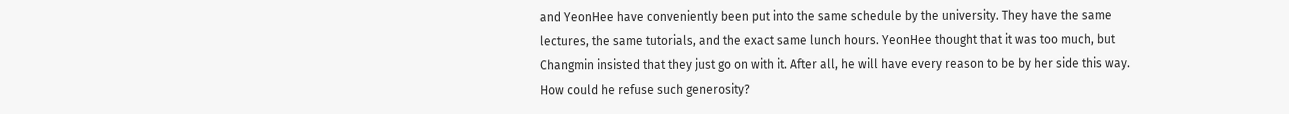and YeonHee have conveniently been put into the same schedule by the university. They have the same lectures, the same tutorials, and the exact same lunch hours. YeonHee thought that it was too much, but Changmin insisted that they just go on with it. After all, he will have every reason to be by her side this way. How could he refuse such generosity?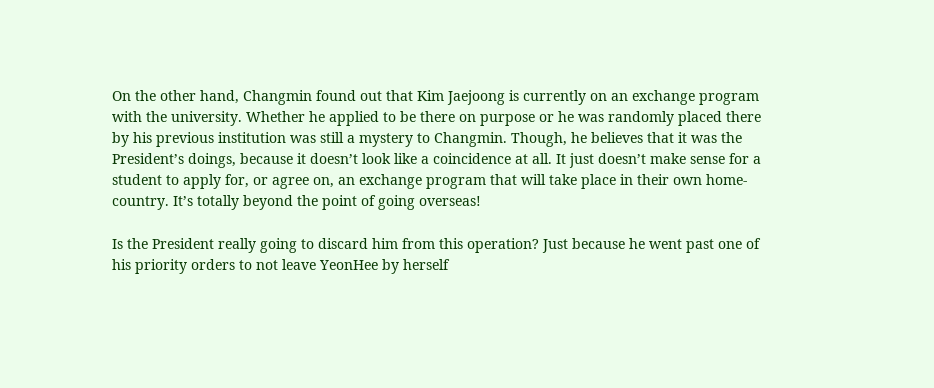On the other hand, Changmin found out that Kim Jaejoong is currently on an exchange program with the university. Whether he applied to be there on purpose or he was randomly placed there by his previous institution was still a mystery to Changmin. Though, he believes that it was the President’s doings, because it doesn’t look like a coincidence at all. It just doesn’t make sense for a student to apply for, or agree on, an exchange program that will take place in their own home-country. It’s totally beyond the point of going overseas!

Is the President really going to discard him from this operation? Just because he went past one of his priority orders to not leave YeonHee by herself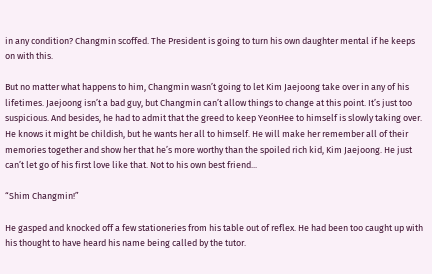in any condition? Changmin scoffed. The President is going to turn his own daughter mental if he keeps on with this.

But no matter what happens to him, Changmin wasn’t going to let Kim Jaejoong take over in any of his lifetimes. Jaejoong isn’t a bad guy, but Changmin can’t allow things to change at this point. It’s just too suspicious. And besides, he had to admit that the greed to keep YeonHee to himself is slowly taking over. He knows it might be childish, but he wants her all to himself. He will make her remember all of their memories together and show her that he’s more worthy than the spoiled rich kid, Kim Jaejoong. He just can’t let go of his first love like that. Not to his own best friend...

“Shim Changmin!”

He gasped and knocked off a few stationeries from his table out of reflex. He had been too caught up with his thought to have heard his name being called by the tutor.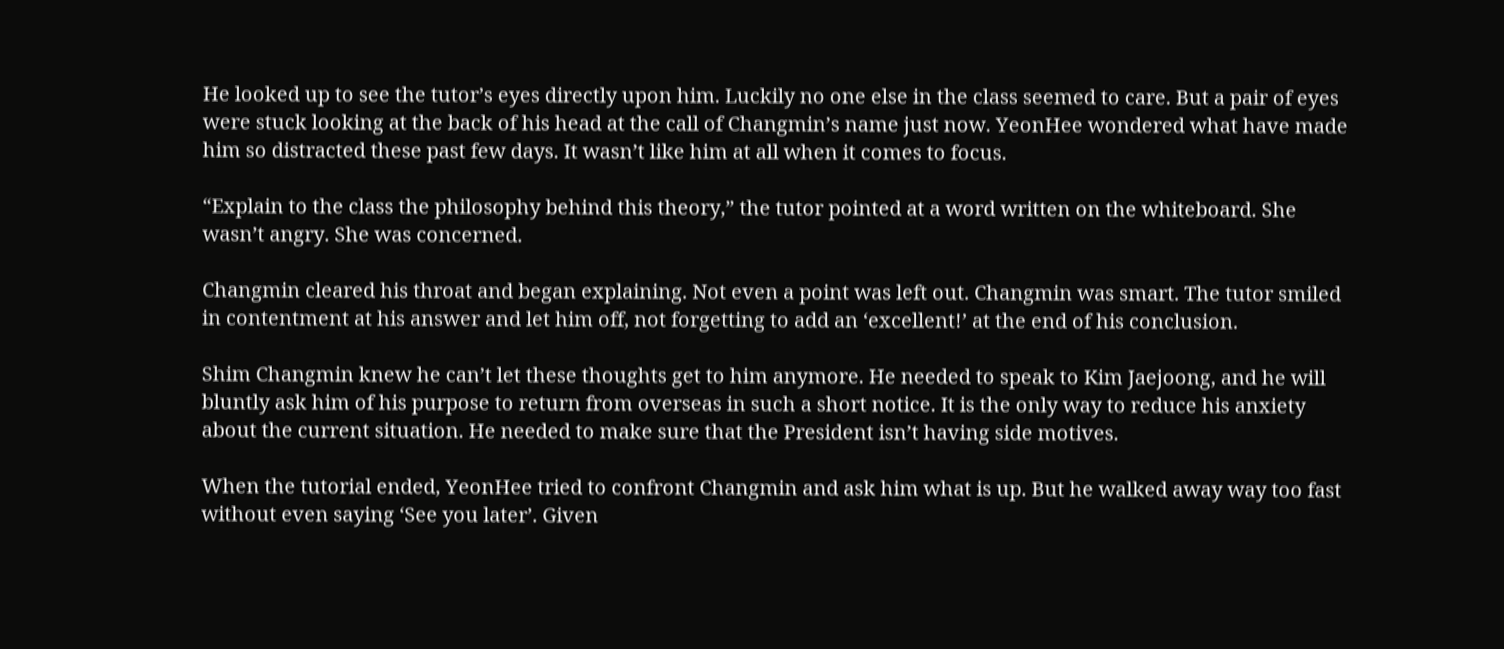He looked up to see the tutor’s eyes directly upon him. Luckily no one else in the class seemed to care. But a pair of eyes were stuck looking at the back of his head at the call of Changmin’s name just now. YeonHee wondered what have made him so distracted these past few days. It wasn’t like him at all when it comes to focus.

“Explain to the class the philosophy behind this theory,” the tutor pointed at a word written on the whiteboard. She wasn’t angry. She was concerned.

Changmin cleared his throat and began explaining. Not even a point was left out. Changmin was smart. The tutor smiled in contentment at his answer and let him off, not forgetting to add an ‘excellent!’ at the end of his conclusion.

Shim Changmin knew he can’t let these thoughts get to him anymore. He needed to speak to Kim Jaejoong, and he will bluntly ask him of his purpose to return from overseas in such a short notice. It is the only way to reduce his anxiety about the current situation. He needed to make sure that the President isn’t having side motives.

When the tutorial ended, YeonHee tried to confront Changmin and ask him what is up. But he walked away way too fast without even saying ‘See you later’. Given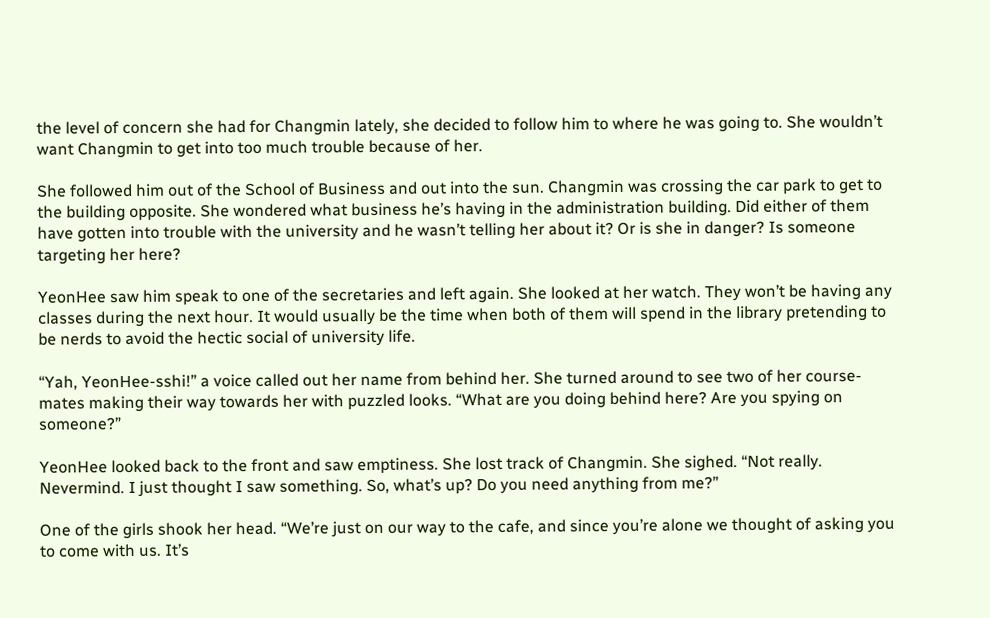the level of concern she had for Changmin lately, she decided to follow him to where he was going to. She wouldn’t want Changmin to get into too much trouble because of her.

She followed him out of the School of Business and out into the sun. Changmin was crossing the car park to get to the building opposite. She wondered what business he’s having in the administration building. Did either of them have gotten into trouble with the university and he wasn’t telling her about it? Or is she in danger? Is someone targeting her here?

YeonHee saw him speak to one of the secretaries and left again. She looked at her watch. They won’t be having any classes during the next hour. It would usually be the time when both of them will spend in the library pretending to be nerds to avoid the hectic social of university life.

“Yah, YeonHee-sshi!” a voice called out her name from behind her. She turned around to see two of her course-mates making their way towards her with puzzled looks. “What are you doing behind here? Are you spying on someone?”

YeonHee looked back to the front and saw emptiness. She lost track of Changmin. She sighed. “Not really. Nevermind. I just thought I saw something. So, what’s up? Do you need anything from me?”

One of the girls shook her head. “We’re just on our way to the cafe, and since you’re alone we thought of asking you to come with us. It’s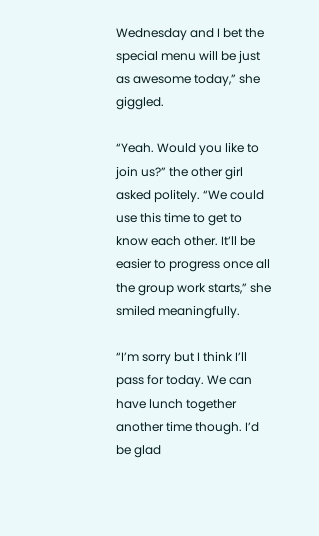Wednesday and I bet the special menu will be just as awesome today,” she giggled.

“Yeah. Would you like to join us?” the other girl asked politely. “We could use this time to get to know each other. It’ll be easier to progress once all the group work starts,” she smiled meaningfully.

“I’m sorry but I think I’ll pass for today. We can have lunch together another time though. I’d be glad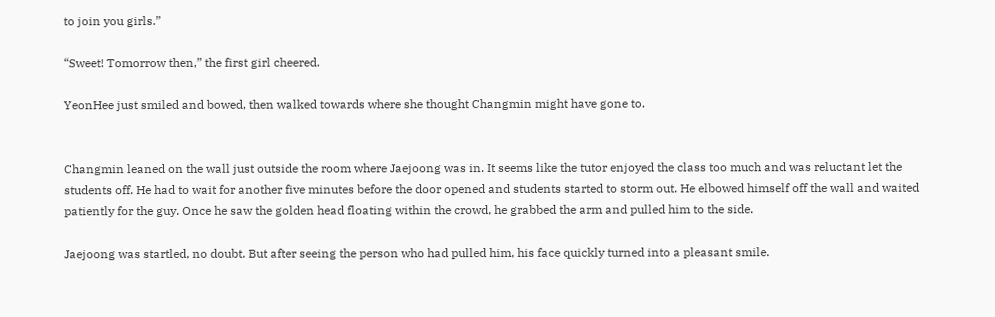to join you girls.”

“Sweet! Tomorrow then,” the first girl cheered.

YeonHee just smiled and bowed, then walked towards where she thought Changmin might have gone to.


Changmin leaned on the wall just outside the room where Jaejoong was in. It seems like the tutor enjoyed the class too much and was reluctant let the students off. He had to wait for another five minutes before the door opened and students started to storm out. He elbowed himself off the wall and waited patiently for the guy. Once he saw the golden head floating within the crowd, he grabbed the arm and pulled him to the side.

Jaejoong was startled, no doubt. But after seeing the person who had pulled him, his face quickly turned into a pleasant smile.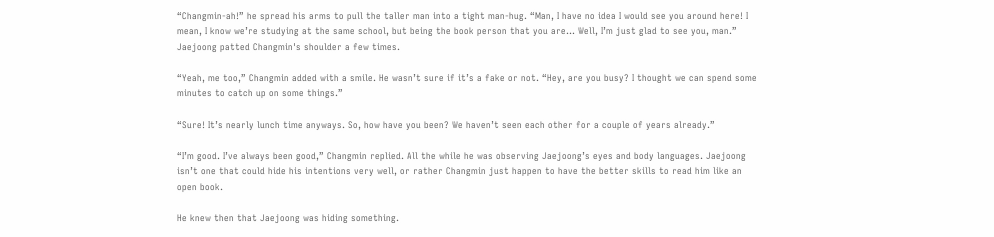“Changmin-ah!” he spread his arms to pull the taller man into a tight man-hug. “Man, I have no idea I would see you around here! I mean, I know we’re studying at the same school, but being the book person that you are... Well, I’m just glad to see you, man.” Jaejoong patted Changmin's shoulder a few times.

“Yeah, me too,” Changmin added with a smile. He wasn’t sure if it’s a fake or not. “Hey, are you busy? I thought we can spend some minutes to catch up on some things.”

“Sure! It’s nearly lunch time anyways. So, how have you been? We haven’t seen each other for a couple of years already.”

“I’m good. I’ve always been good,” Changmin replied. All the while he was observing Jaejoong’s eyes and body languages. Jaejoong isn’t one that could hide his intentions very well, or rather Changmin just happen to have the better skills to read him like an open book.

He knew then that Jaejoong was hiding something.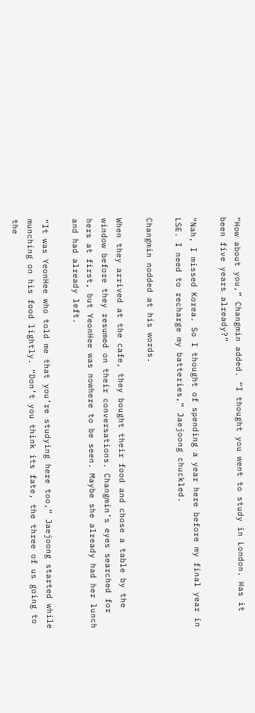“How about you,” Changmin added. “I thought you went to study in London. Has it been five years already?”

“Nah, I missed Korea. So I thought of spending a year here before my final year in LSE. I need to recharge my batteries,” Jaejoong chuckled.

Changmin nodded at his words.

When they arrived at the cafe, they bought their food and chose a table by the window before they resumed on their conversations. Changmin’s eyes searched for hers at first, but YeonHee was nowhere to be seen. Maybe she already had her lunch and had already left.

“It was YeonHee who told me that you’re studying here too,” Jaejoong started while munching on his food lightly. “Don’t you think its fate, the three of us going to the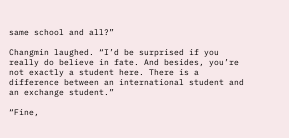same school and all?”

Changmin laughed. “I’d be surprised if you really do believe in fate. And besides, you’re not exactly a student here. There is a difference between an international student and an exchange student.”

“Fine,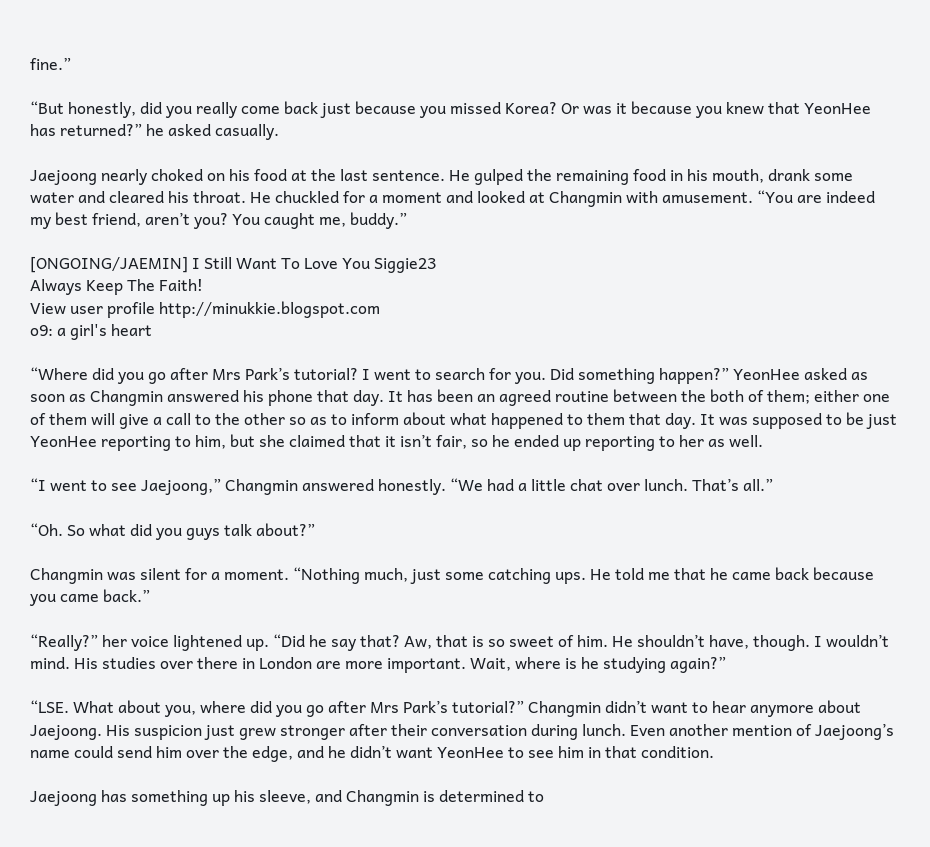fine.”

“But honestly, did you really come back just because you missed Korea? Or was it because you knew that YeonHee has returned?” he asked casually.

Jaejoong nearly choked on his food at the last sentence. He gulped the remaining food in his mouth, drank some water and cleared his throat. He chuckled for a moment and looked at Changmin with amusement. “You are indeed my best friend, aren’t you? You caught me, buddy.”

[ONGOING/JAEMIN] I Still Want To Love You Siggie23
Always Keep The Faith!
View user profile http://minukkie.blogspot.com
o9: a girl's heart

“Where did you go after Mrs Park’s tutorial? I went to search for you. Did something happen?” YeonHee asked as soon as Changmin answered his phone that day. It has been an agreed routine between the both of them; either one of them will give a call to the other so as to inform about what happened to them that day. It was supposed to be just YeonHee reporting to him, but she claimed that it isn’t fair, so he ended up reporting to her as well.

“I went to see Jaejoong,” Changmin answered honestly. “We had a little chat over lunch. That’s all.”

“Oh. So what did you guys talk about?”

Changmin was silent for a moment. “Nothing much, just some catching ups. He told me that he came back because you came back.”

“Really?” her voice lightened up. “Did he say that? Aw, that is so sweet of him. He shouldn’t have, though. I wouldn’t mind. His studies over there in London are more important. Wait, where is he studying again?”

“LSE. What about you, where did you go after Mrs Park’s tutorial?” Changmin didn’t want to hear anymore about Jaejoong. His suspicion just grew stronger after their conversation during lunch. Even another mention of Jaejoong’s name could send him over the edge, and he didn’t want YeonHee to see him in that condition.

Jaejoong has something up his sleeve, and Changmin is determined to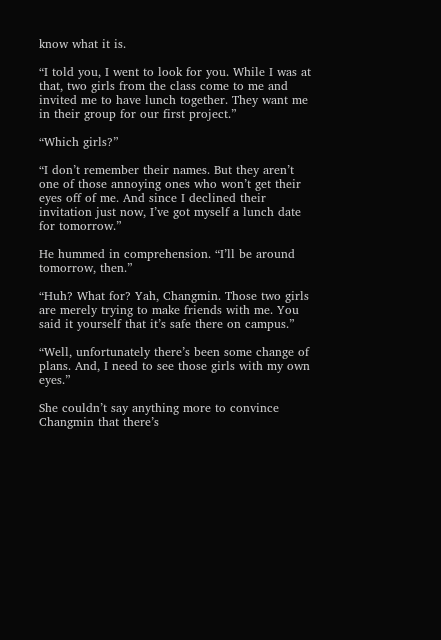know what it is.

“I told you, I went to look for you. While I was at that, two girls from the class come to me and invited me to have lunch together. They want me in their group for our first project.”

“Which girls?”

“I don’t remember their names. But they aren’t one of those annoying ones who won’t get their eyes off of me. And since I declined their invitation just now, I’ve got myself a lunch date for tomorrow.”

He hummed in comprehension. “I’ll be around tomorrow, then.”

“Huh? What for? Yah, Changmin. Those two girls are merely trying to make friends with me. You said it yourself that it’s safe there on campus.”

“Well, unfortunately there’s been some change of plans. And, I need to see those girls with my own eyes.”

She couldn’t say anything more to convince Changmin that there’s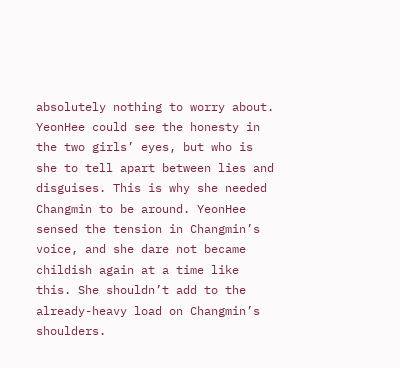absolutely nothing to worry about. YeonHee could see the honesty in the two girls’ eyes, but who is she to tell apart between lies and disguises. This is why she needed Changmin to be around. YeonHee sensed the tension in Changmin’s voice, and she dare not became childish again at a time like this. She shouldn’t add to the already-heavy load on Changmin’s shoulders.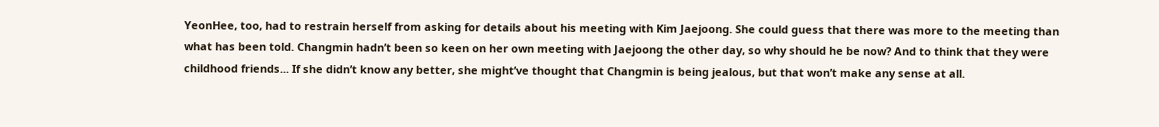YeonHee, too, had to restrain herself from asking for details about his meeting with Kim Jaejoong. She could guess that there was more to the meeting than what has been told. Changmin hadn’t been so keen on her own meeting with Jaejoong the other day, so why should he be now? And to think that they were childhood friends... If she didn’t know any better, she might’ve thought that Changmin is being jealous, but that won’t make any sense at all.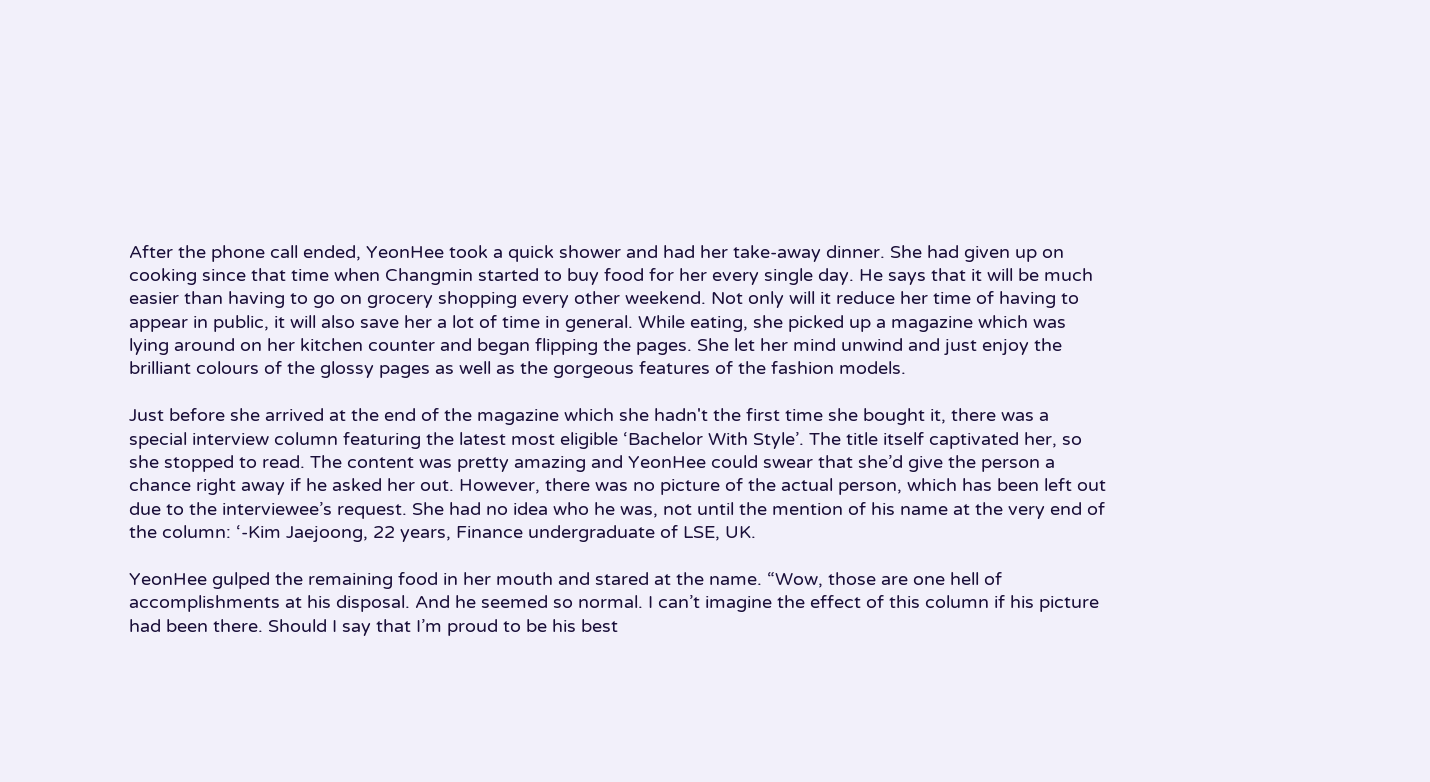After the phone call ended, YeonHee took a quick shower and had her take-away dinner. She had given up on cooking since that time when Changmin started to buy food for her every single day. He says that it will be much easier than having to go on grocery shopping every other weekend. Not only will it reduce her time of having to appear in public, it will also save her a lot of time in general. While eating, she picked up a magazine which was lying around on her kitchen counter and began flipping the pages. She let her mind unwind and just enjoy the brilliant colours of the glossy pages as well as the gorgeous features of the fashion models.

Just before she arrived at the end of the magazine which she hadn't the first time she bought it, there was a special interview column featuring the latest most eligible ‘Bachelor With Style’. The title itself captivated her, so she stopped to read. The content was pretty amazing and YeonHee could swear that she’d give the person a chance right away if he asked her out. However, there was no picture of the actual person, which has been left out due to the interviewee’s request. She had no idea who he was, not until the mention of his name at the very end of the column: ‘-Kim Jaejoong, 22 years, Finance undergraduate of LSE, UK.

YeonHee gulped the remaining food in her mouth and stared at the name. “Wow, those are one hell of accomplishments at his disposal. And he seemed so normal. I can’t imagine the effect of this column if his picture had been there. Should I say that I’m proud to be his best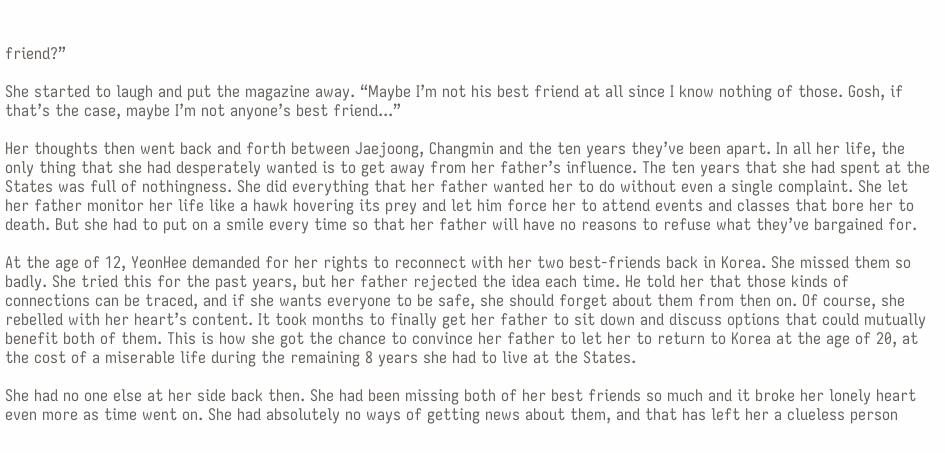friend?”

She started to laugh and put the magazine away. “Maybe I’m not his best friend at all since I know nothing of those. Gosh, if that’s the case, maybe I’m not anyone’s best friend...”

Her thoughts then went back and forth between Jaejoong, Changmin and the ten years they’ve been apart. In all her life, the only thing that she had desperately wanted is to get away from her father’s influence. The ten years that she had spent at the States was full of nothingness. She did everything that her father wanted her to do without even a single complaint. She let her father monitor her life like a hawk hovering its prey and let him force her to attend events and classes that bore her to death. But she had to put on a smile every time so that her father will have no reasons to refuse what they’ve bargained for.

At the age of 12, YeonHee demanded for her rights to reconnect with her two best-friends back in Korea. She missed them so badly. She tried this for the past years, but her father rejected the idea each time. He told her that those kinds of connections can be traced, and if she wants everyone to be safe, she should forget about them from then on. Of course, she rebelled with her heart’s content. It took months to finally get her father to sit down and discuss options that could mutually benefit both of them. This is how she got the chance to convince her father to let her to return to Korea at the age of 20, at the cost of a miserable life during the remaining 8 years she had to live at the States.

She had no one else at her side back then. She had been missing both of her best friends so much and it broke her lonely heart even more as time went on. She had absolutely no ways of getting news about them, and that has left her a clueless person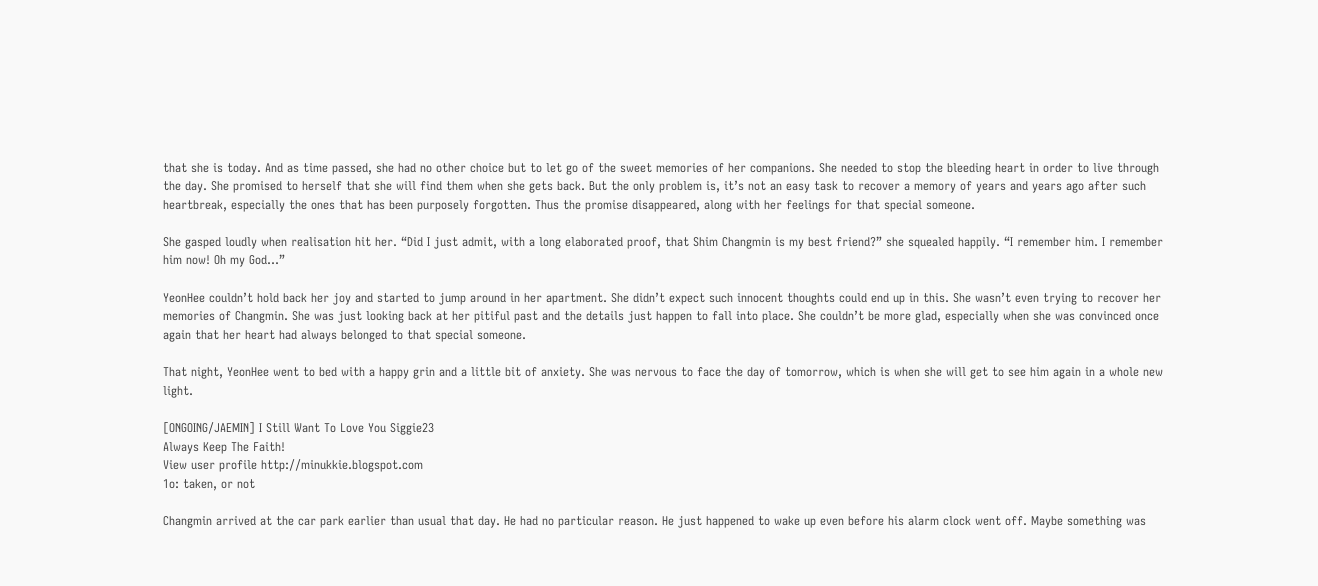that she is today. And as time passed, she had no other choice but to let go of the sweet memories of her companions. She needed to stop the bleeding heart in order to live through the day. She promised to herself that she will find them when she gets back. But the only problem is, it’s not an easy task to recover a memory of years and years ago after such heartbreak, especially the ones that has been purposely forgotten. Thus the promise disappeared, along with her feelings for that special someone.

She gasped loudly when realisation hit her. “Did I just admit, with a long elaborated proof, that Shim Changmin is my best friend?” she squealed happily. “I remember him. I remember him now! Oh my God...”

YeonHee couldn’t hold back her joy and started to jump around in her apartment. She didn’t expect such innocent thoughts could end up in this. She wasn’t even trying to recover her memories of Changmin. She was just looking back at her pitiful past and the details just happen to fall into place. She couldn’t be more glad, especially when she was convinced once again that her heart had always belonged to that special someone.

That night, YeonHee went to bed with a happy grin and a little bit of anxiety. She was nervous to face the day of tomorrow, which is when she will get to see him again in a whole new light.

[ONGOING/JAEMIN] I Still Want To Love You Siggie23
Always Keep The Faith!
View user profile http://minukkie.blogspot.com
1o: taken, or not

Changmin arrived at the car park earlier than usual that day. He had no particular reason. He just happened to wake up even before his alarm clock went off. Maybe something was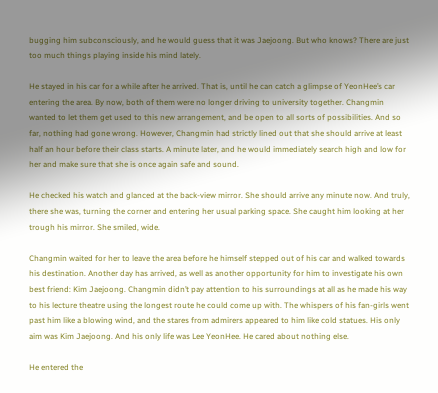bugging him subconsciously, and he would guess that it was Jaejoong. But who knows? There are just too much things playing inside his mind lately.

He stayed in his car for a while after he arrived. That is, until he can catch a glimpse of YeonHee’s car entering the area. By now, both of them were no longer driving to university together. Changmin wanted to let them get used to this new arrangement, and be open to all sorts of possibilities. And so far, nothing had gone wrong. However, Changmin had strictly lined out that she should arrive at least half an hour before their class starts. A minute later, and he would immediately search high and low for her and make sure that she is once again safe and sound.

He checked his watch and glanced at the back-view mirror. She should arrive any minute now. And truly, there she was, turning the corner and entering her usual parking space. She caught him looking at her trough his mirror. She smiled, wide.

Changmin waited for her to leave the area before he himself stepped out of his car and walked towards his destination. Another day has arrived, as well as another opportunity for him to investigate his own best friend: Kim Jaejoong. Changmin didn’t pay attention to his surroundings at all as he made his way to his lecture theatre using the longest route he could come up with. The whispers of his fan-girls went past him like a blowing wind, and the stares from admirers appeared to him like cold statues. His only aim was Kim Jaejoong. And his only life was Lee YeonHee. He cared about nothing else.

He entered the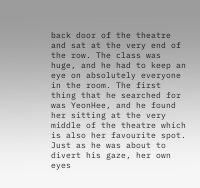back door of the theatre and sat at the very end of the row. The class was huge, and he had to keep an eye on absolutely everyone in the room. The first thing that he searched for was YeonHee, and he found her sitting at the very middle of the theatre which is also her favourite spot. Just as he was about to divert his gaze, her own eyes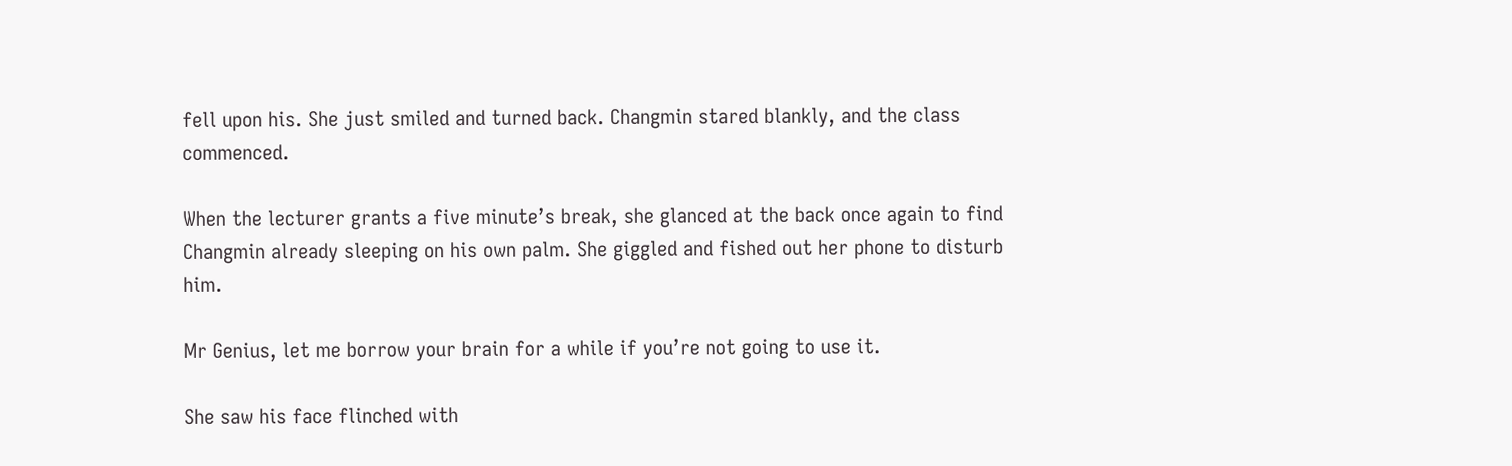fell upon his. She just smiled and turned back. Changmin stared blankly, and the class commenced.

When the lecturer grants a five minute’s break, she glanced at the back once again to find Changmin already sleeping on his own palm. She giggled and fished out her phone to disturb him.

Mr Genius, let me borrow your brain for a while if you’re not going to use it.

She saw his face flinched with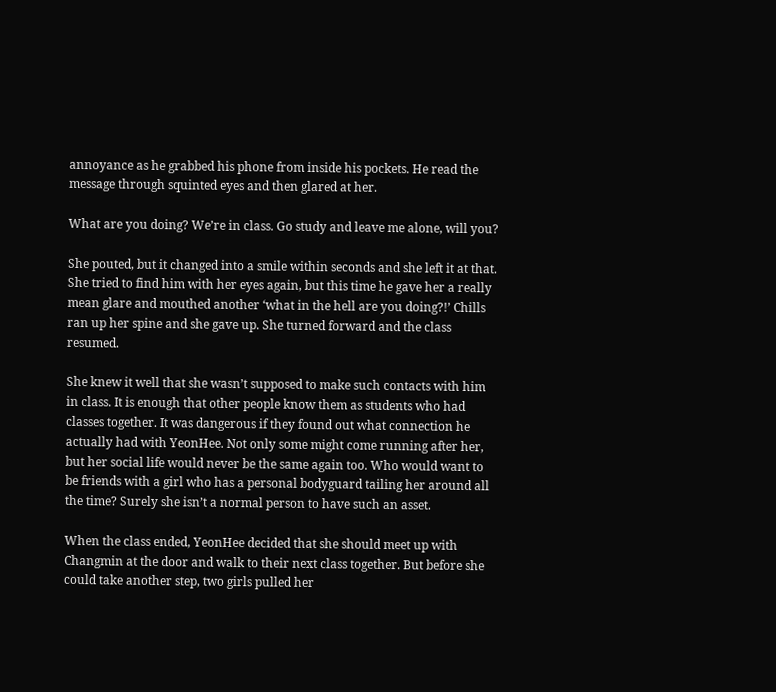annoyance as he grabbed his phone from inside his pockets. He read the message through squinted eyes and then glared at her.

What are you doing? We’re in class. Go study and leave me alone, will you?

She pouted, but it changed into a smile within seconds and she left it at that. She tried to find him with her eyes again, but this time he gave her a really mean glare and mouthed another ‘what in the hell are you doing?!’ Chills ran up her spine and she gave up. She turned forward and the class resumed.

She knew it well that she wasn’t supposed to make such contacts with him in class. It is enough that other people know them as students who had classes together. It was dangerous if they found out what connection he actually had with YeonHee. Not only some might come running after her, but her social life would never be the same again too. Who would want to be friends with a girl who has a personal bodyguard tailing her around all the time? Surely she isn’t a normal person to have such an asset.

When the class ended, YeonHee decided that she should meet up with Changmin at the door and walk to their next class together. But before she could take another step, two girls pulled her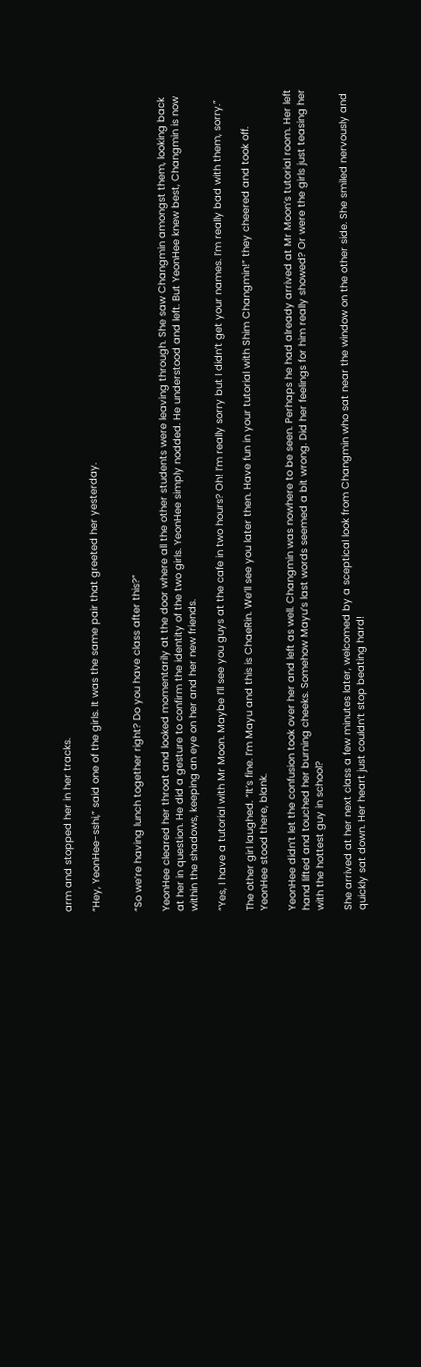arm and stopped her in her tracks.

“Hey, YeonHee-sshi,” said one of the girls. It was the same pair that greeted her yesterday.


“So we’re having lunch together right? Do you have class after this?”

YeonHee cleared her throat and looked momentarily at the door where all the other students were leaving through. She saw Changmin amongst them, looking back at her in question. He did a gesture to confirm the identity of the two girls. YeonHee simply nodded. He understood and left. But YeonHee knew best, Changmin is now within the shadows, keeping an eye on her and her new friends.

“Yes, I have a tutorial with Mr Moon. Maybe I’ll see you guys at the cafe in two hours? Oh! I’m really sorry but I didn’t get your names. I’m really bad with them, sorry.”

The other girl laughed. “It’s fine. I’m Mayu and this is ChaeRin. We’ll see you later then. Have fun in your tutorial with Shim Changmin!” they cheered and took off. YeonHee stood there, blank.

YeonHee didn’t let the confusion took over her and left as well. Changmin was nowhere to be seen. Perhaps he had already arrived at Mr Moon’s tutorial room. Her left hand lifted and touched her burning cheeks. Somehow Mayu’s last words seemed a bit wrong. Did her feelings for him really showed? Or were the girls just teasing her with the hottest guy in school?

She arrived at her next class a few minutes later, welcomed by a sceptical look from Changmin who sat near the window on the other side. She smiled nervously and quickly sat down. Her heart just couldn’t stop beating hard!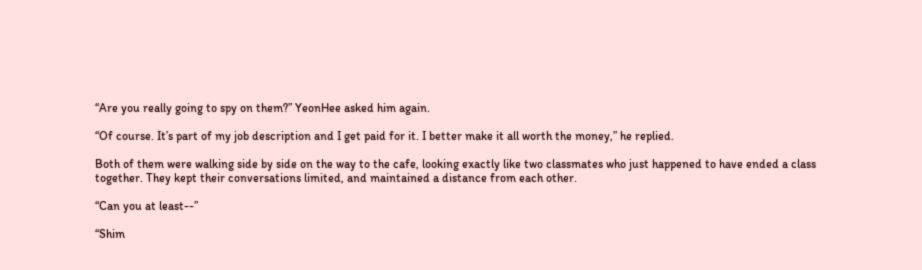“Are you really going to spy on them?” YeonHee asked him again.

“Of course. It’s part of my job description and I get paid for it. I better make it all worth the money,” he replied.

Both of them were walking side by side on the way to the cafe, looking exactly like two classmates who just happened to have ended a class together. They kept their conversations limited, and maintained a distance from each other.

“Can you at least--”

“Shim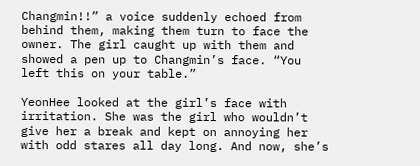Changmin!!” a voice suddenly echoed from behind them, making them turn to face the owner. The girl caught up with them and showed a pen up to Changmin’s face. “You left this on your table.”

YeonHee looked at the girl’s face with irritation. She was the girl who wouldn’t give her a break and kept on annoying her with odd stares all day long. And now, she’s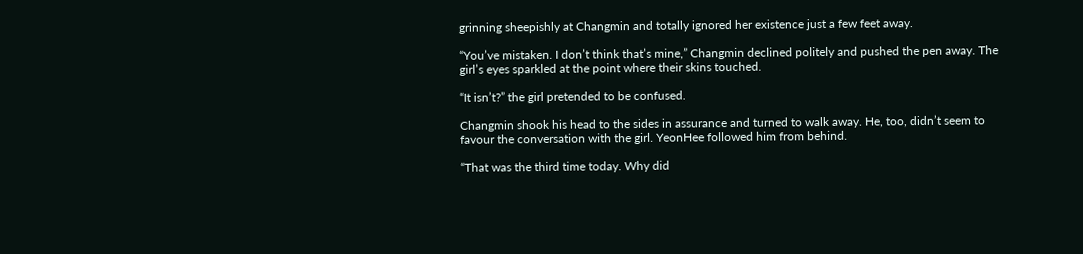grinning sheepishly at Changmin and totally ignored her existence just a few feet away.

“You’ve mistaken. I don’t think that’s mine,” Changmin declined politely and pushed the pen away. The girl’s eyes sparkled at the point where their skins touched.

“It isn’t?” the girl pretended to be confused.

Changmin shook his head to the sides in assurance and turned to walk away. He, too, didn’t seem to favour the conversation with the girl. YeonHee followed him from behind.

“That was the third time today. Why did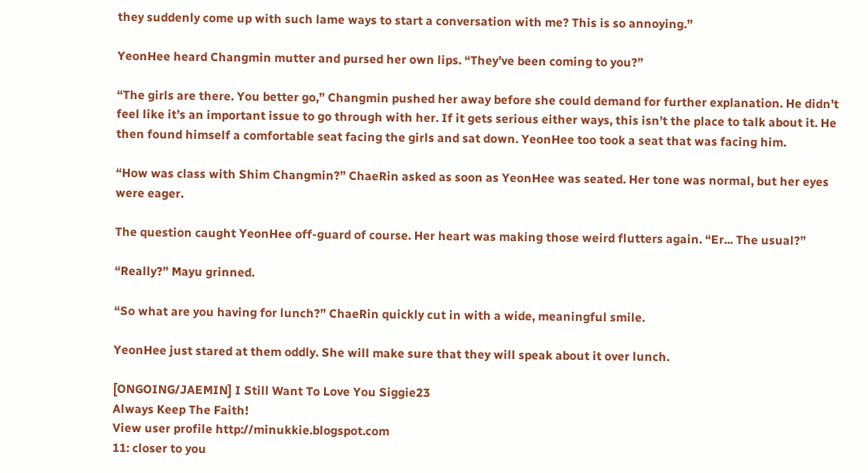they suddenly come up with such lame ways to start a conversation with me? This is so annoying.”

YeonHee heard Changmin mutter and pursed her own lips. “They’ve been coming to you?”

“The girls are there. You better go,” Changmin pushed her away before she could demand for further explanation. He didn’t feel like it’s an important issue to go through with her. If it gets serious either ways, this isn’t the place to talk about it. He then found himself a comfortable seat facing the girls and sat down. YeonHee too took a seat that was facing him.

“How was class with Shim Changmin?” ChaeRin asked as soon as YeonHee was seated. Her tone was normal, but her eyes were eager.

The question caught YeonHee off-guard of course. Her heart was making those weird flutters again. “Er... The usual?”

“Really?” Mayu grinned.

“So what are you having for lunch?” ChaeRin quickly cut in with a wide, meaningful smile.

YeonHee just stared at them oddly. She will make sure that they will speak about it over lunch.

[ONGOING/JAEMIN] I Still Want To Love You Siggie23
Always Keep The Faith!
View user profile http://minukkie.blogspot.com
11: closer to you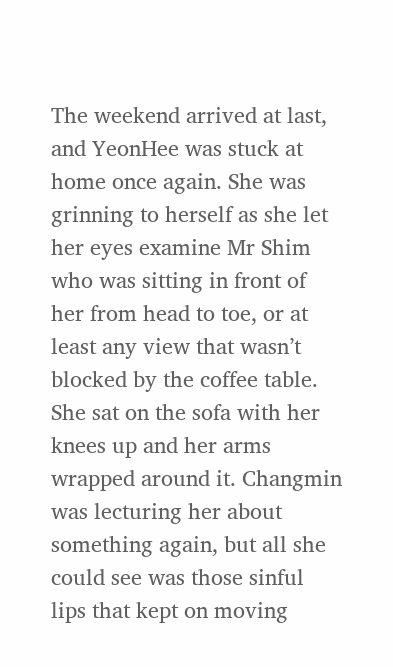The weekend arrived at last, and YeonHee was stuck at home once again. She was grinning to herself as she let her eyes examine Mr Shim who was sitting in front of her from head to toe, or at least any view that wasn’t blocked by the coffee table. She sat on the sofa with her knees up and her arms wrapped around it. Changmin was lecturing her about something again, but all she could see was those sinful lips that kept on moving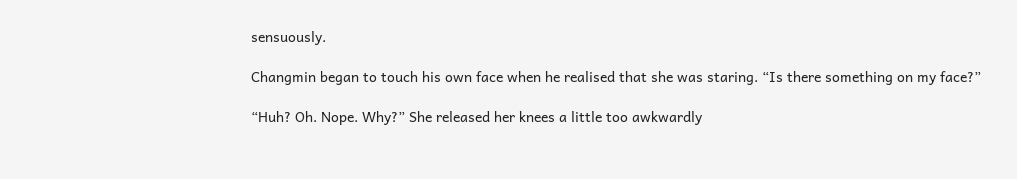sensuously.

Changmin began to touch his own face when he realised that she was staring. “Is there something on my face?”

“Huh? Oh. Nope. Why?” She released her knees a little too awkwardly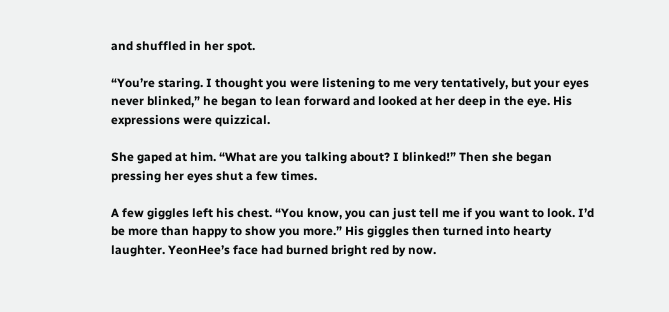and shuffled in her spot.

“You’re staring. I thought you were listening to me very tentatively, but your eyes never blinked,” he began to lean forward and looked at her deep in the eye. His expressions were quizzical.

She gaped at him. “What are you talking about? I blinked!” Then she began pressing her eyes shut a few times.

A few giggles left his chest. “You know, you can just tell me if you want to look. I’d be more than happy to show you more.” His giggles then turned into hearty laughter. YeonHee’s face had burned bright red by now.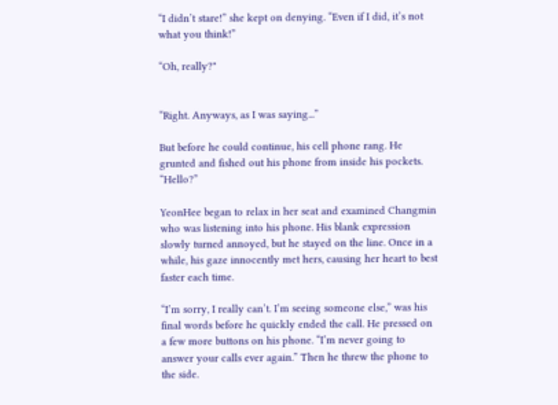“I didn’t stare!” she kept on denying. “Even if I did, it’s not what you think!”

“Oh, really?"


“Right. Anyways, as I was saying...”

But before he could continue, his cell phone rang. He grunted and fished out his phone from inside his pockets. “Hello?”

YeonHee began to relax in her seat and examined Changmin who was listening into his phone. His blank expression slowly turned annoyed, but he stayed on the line. Once in a while, his gaze innocently met hers, causing her heart to best faster each time.

“I’m sorry, I really can’t. I’m seeing someone else,” was his final words before he quickly ended the call. He pressed on a few more buttons on his phone. “I’m never going to answer your calls ever again.” Then he threw the phone to the side.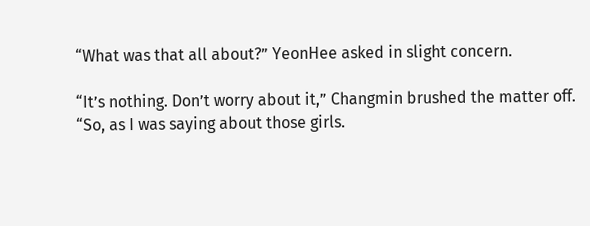“What was that all about?” YeonHee asked in slight concern.

“It’s nothing. Don’t worry about it,” Changmin brushed the matter off. “So, as I was saying about those girls.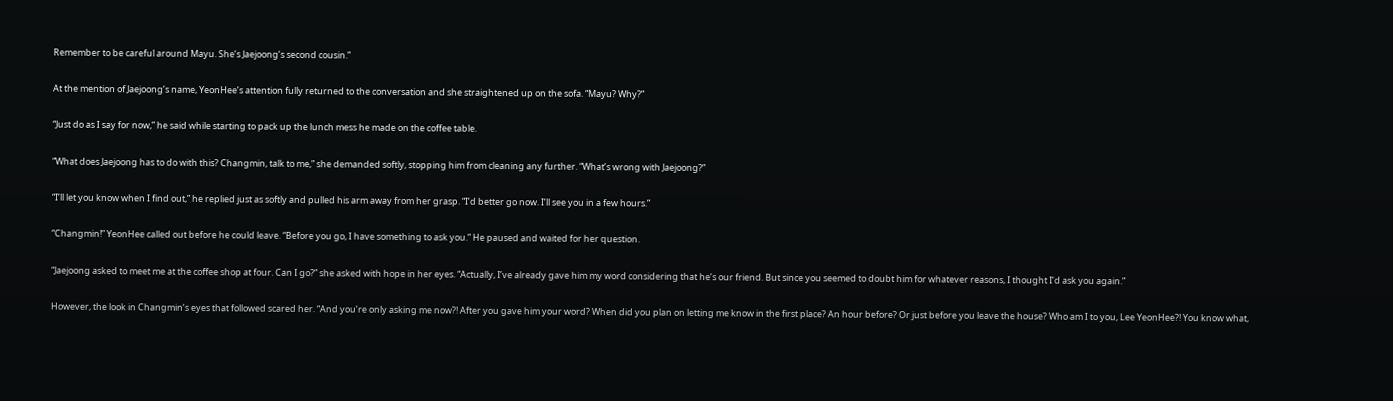Remember to be careful around Mayu. She’s Jaejoong’s second cousin.”

At the mention of Jaejoong’s name, YeonHee’s attention fully returned to the conversation and she straightened up on the sofa. “Mayu? Why?”

“Just do as I say for now,” he said while starting to pack up the lunch mess he made on the coffee table.

“What does Jaejoong has to do with this? Changmin, talk to me,” she demanded softly, stopping him from cleaning any further. “What’s wrong with Jaejoong?”

“I’ll let you know when I find out,” he replied just as softly and pulled his arm away from her grasp. “I’d better go now. I’ll see you in a few hours.”

“Changmin!” YeonHee called out before he could leave. “Before you go, I have something to ask you.” He paused and waited for her question.

“Jaejoong asked to meet me at the coffee shop at four. Can I go?” she asked with hope in her eyes. “Actually, I’ve already gave him my word considering that he’s our friend. But since you seemed to doubt him for whatever reasons, I thought I’d ask you again.”

However, the look in Changmin’s eyes that followed scared her. “And you’re only asking me now?! After you gave him your word? When did you plan on letting me know in the first place? An hour before? Or just before you leave the house? Who am I to you, Lee YeonHee?! You know what,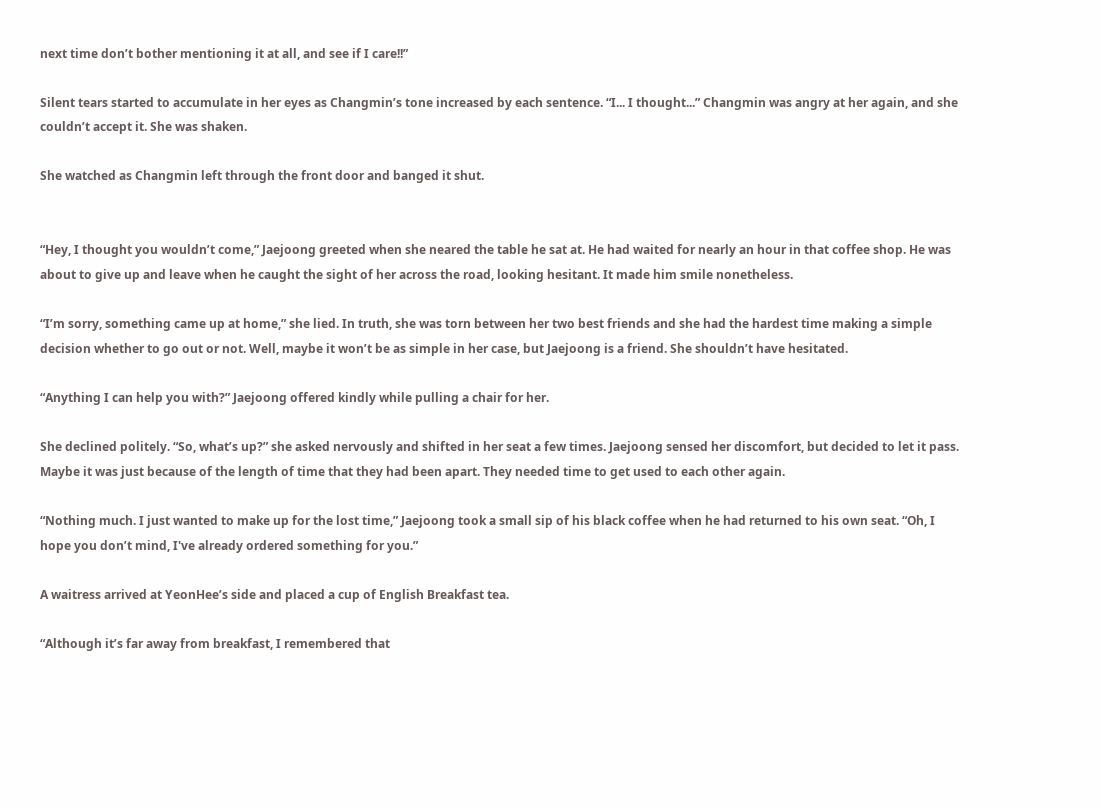next time don’t bother mentioning it at all, and see if I care!!”

Silent tears started to accumulate in her eyes as Changmin’s tone increased by each sentence. “I... I thought...” Changmin was angry at her again, and she couldn’t accept it. She was shaken.

She watched as Changmin left through the front door and banged it shut.


“Hey, I thought you wouldn’t come,” Jaejoong greeted when she neared the table he sat at. He had waited for nearly an hour in that coffee shop. He was about to give up and leave when he caught the sight of her across the road, looking hesitant. It made him smile nonetheless.

“I’m sorry, something came up at home,” she lied. In truth, she was torn between her two best friends and she had the hardest time making a simple decision whether to go out or not. Well, maybe it won’t be as simple in her case, but Jaejoong is a friend. She shouldn’t have hesitated.

“Anything I can help you with?” Jaejoong offered kindly while pulling a chair for her.

She declined politely. “So, what’s up?” she asked nervously and shifted in her seat a few times. Jaejoong sensed her discomfort, but decided to let it pass. Maybe it was just because of the length of time that they had been apart. They needed time to get used to each other again.

“Nothing much. I just wanted to make up for the lost time,” Jaejoong took a small sip of his black coffee when he had returned to his own seat. “Oh, I hope you don’t mind, I've already ordered something for you.”

A waitress arrived at YeonHee’s side and placed a cup of English Breakfast tea.

“Although it’s far away from breakfast, I remembered that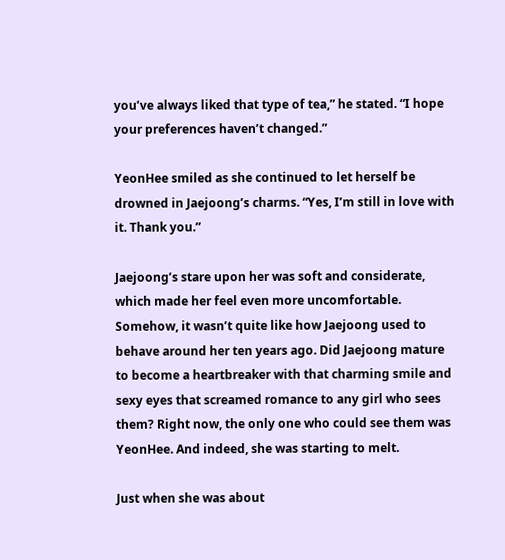you’ve always liked that type of tea,” he stated. “I hope your preferences haven’t changed.”

YeonHee smiled as she continued to let herself be drowned in Jaejoong’s charms. “Yes, I’m still in love with it. Thank you.”

Jaejoong’s stare upon her was soft and considerate, which made her feel even more uncomfortable. Somehow, it wasn’t quite like how Jaejoong used to behave around her ten years ago. Did Jaejoong mature to become a heartbreaker with that charming smile and sexy eyes that screamed romance to any girl who sees them? Right now, the only one who could see them was YeonHee. And indeed, she was starting to melt.

Just when she was about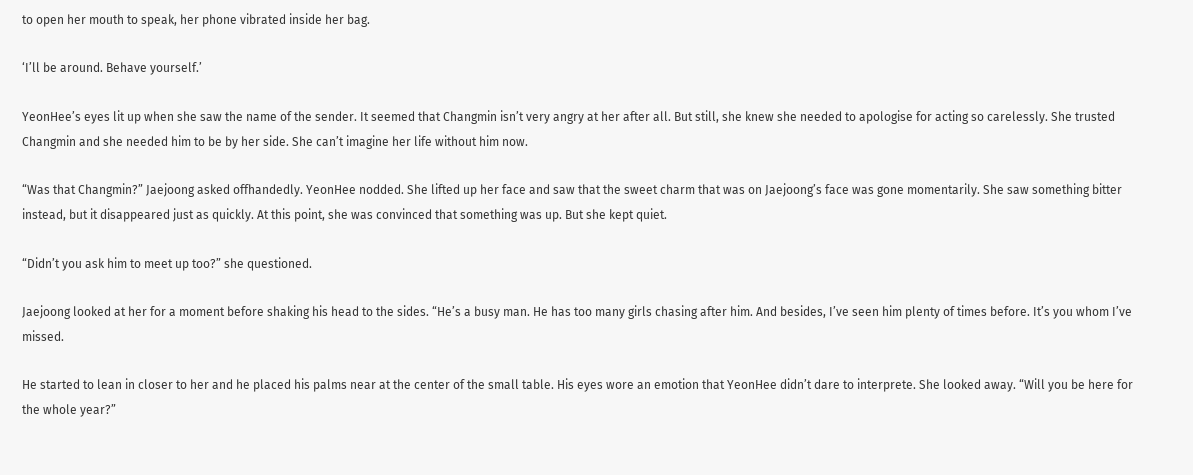to open her mouth to speak, her phone vibrated inside her bag.

‘I’ll be around. Behave yourself.’

YeonHee’s eyes lit up when she saw the name of the sender. It seemed that Changmin isn’t very angry at her after all. But still, she knew she needed to apologise for acting so carelessly. She trusted Changmin and she needed him to be by her side. She can’t imagine her life without him now.

“Was that Changmin?” Jaejoong asked offhandedly. YeonHee nodded. She lifted up her face and saw that the sweet charm that was on Jaejoong’s face was gone momentarily. She saw something bitter instead, but it disappeared just as quickly. At this point, she was convinced that something was up. But she kept quiet.

“Didn’t you ask him to meet up too?” she questioned.

Jaejoong looked at her for a moment before shaking his head to the sides. “He’s a busy man. He has too many girls chasing after him. And besides, I’ve seen him plenty of times before. It’s you whom I’ve missed.

He started to lean in closer to her and he placed his palms near at the center of the small table. His eyes wore an emotion that YeonHee didn’t dare to interprete. She looked away. “Will you be here for the whole year?”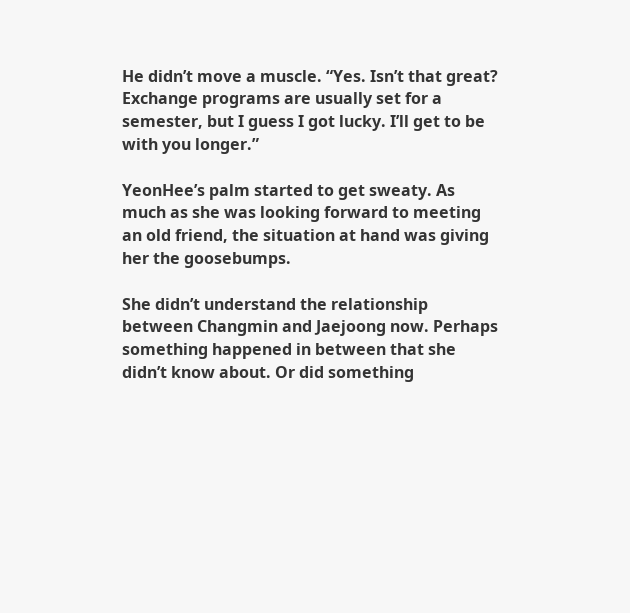He didn’t move a muscle. “Yes. Isn’t that great? Exchange programs are usually set for a semester, but I guess I got lucky. I’ll get to be with you longer.”

YeonHee’s palm started to get sweaty. As much as she was looking forward to meeting an old friend, the situation at hand was giving her the goosebumps.

She didn’t understand the relationship between Changmin and Jaejoong now. Perhaps something happened in between that she didn’t know about. Or did something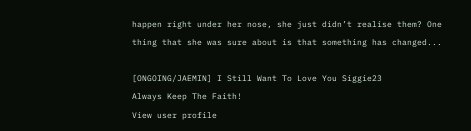happen right under her nose, she just didn’t realise them? One thing that she was sure about is that something has changed...

[ONGOING/JAEMIN] I Still Want To Love You Siggie23
Always Keep The Faith!
View user profile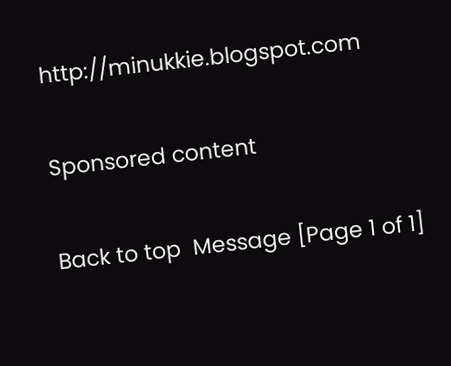http://minukkie.blogspot.com

Sponsored content

Back to top  Message [Page 1 of 1]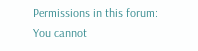Permissions in this forum:
You cannot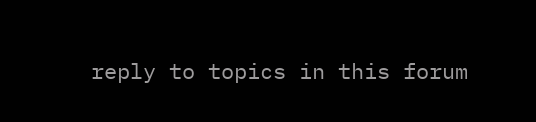reply to topics in this forum